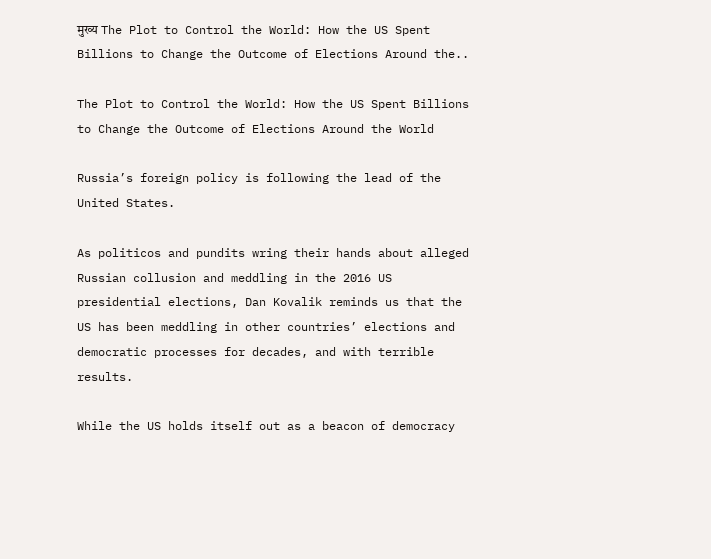मुख्य The Plot to Control the World: How the US Spent Billions to Change the Outcome of Elections Around the..

The Plot to Control the World: How the US Spent Billions to Change the Outcome of Elections Around the World

Russia’s foreign policy is following the lead of the United States.

As politicos and pundits wring their hands about alleged Russian collusion and meddling in the 2016 US presidential elections, Dan Kovalik reminds us that the US has been meddling in other countries’ elections and democratic processes for decades, and with terrible results.

While the US holds itself out as a beacon of democracy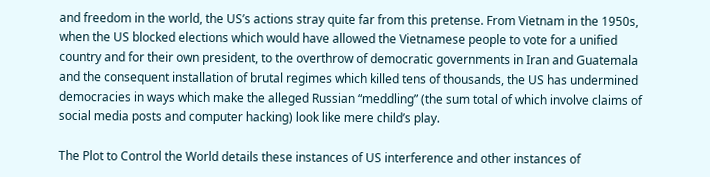and freedom in the world, the US’s actions stray quite far from this pretense. From Vietnam in the 1950s, when the US blocked elections which would have allowed the Vietnamese people to vote for a unified country and for their own president, to the overthrow of democratic governments in Iran and Guatemala and the consequent installation of brutal regimes which killed tens of thousands, the US has undermined democracies in ways which make the alleged Russian “meddling” (the sum total of which involve claims of social media posts and computer hacking) look like mere child’s play.

The Plot to Control the World details these instances of US interference and other instances of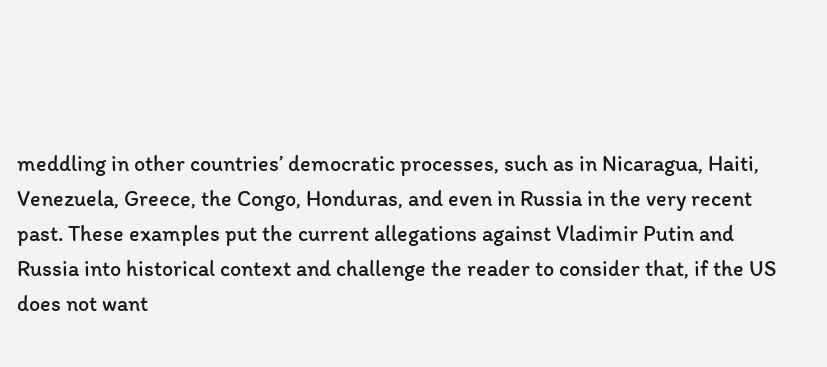meddling in other countries’ democratic processes, such as in Nicaragua, Haiti, Venezuela, Greece, the Congo, Honduras, and even in Russia in the very recent past. These examples put the current allegations against Vladimir Putin and Russia into historical context and challenge the reader to consider that, if the US does not want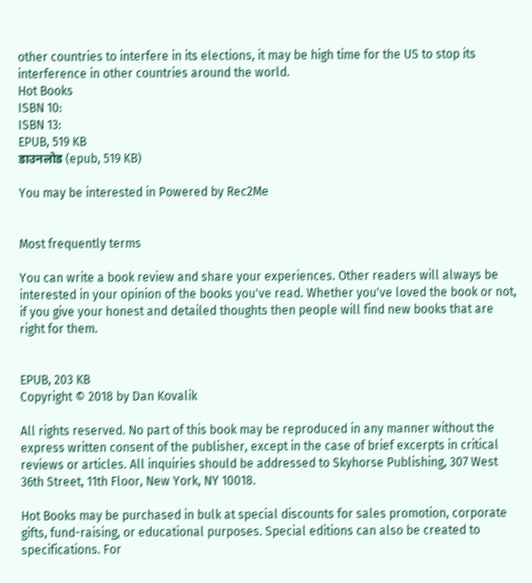other countries to interfere in its elections, it may be high time for the US to stop its interference in other countries around the world.
Hot Books
ISBN 10:
ISBN 13:
EPUB, 519 KB
डाउनलोड (epub, 519 KB)

You may be interested in Powered by Rec2Me


Most frequently terms

You can write a book review and share your experiences. Other readers will always be interested in your opinion of the books you've read. Whether you've loved the book or not, if you give your honest and detailed thoughts then people will find new books that are right for them.


EPUB, 203 KB
Copyright © 2018 by Dan Kovalik

All rights reserved. No part of this book may be reproduced in any manner without the express written consent of the publisher, except in the case of brief excerpts in critical reviews or articles. All inquiries should be addressed to Skyhorse Publishing, 307 West 36th Street, 11th Floor, New York, NY 10018.

Hot Books may be purchased in bulk at special discounts for sales promotion, corporate gifts, fund-raising, or educational purposes. Special editions can also be created to specifications. For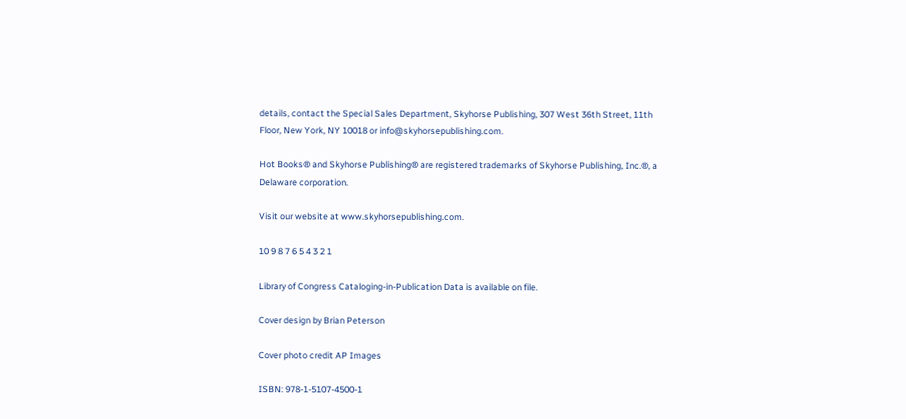details, contact the Special Sales Department, Skyhorse Publishing, 307 West 36th Street, 11th Floor, New York, NY 10018 or info@skyhorsepublishing.com.

Hot Books® and Skyhorse Publishing® are registered trademarks of Skyhorse Publishing, Inc.®, a Delaware corporation.

Visit our website at www.skyhorsepublishing.com.

10 9 8 7 6 5 4 3 2 1

Library of Congress Cataloging-in-Publication Data is available on file.

Cover design by Brian Peterson

Cover photo credit AP Images

ISBN: 978-1-5107-4500-1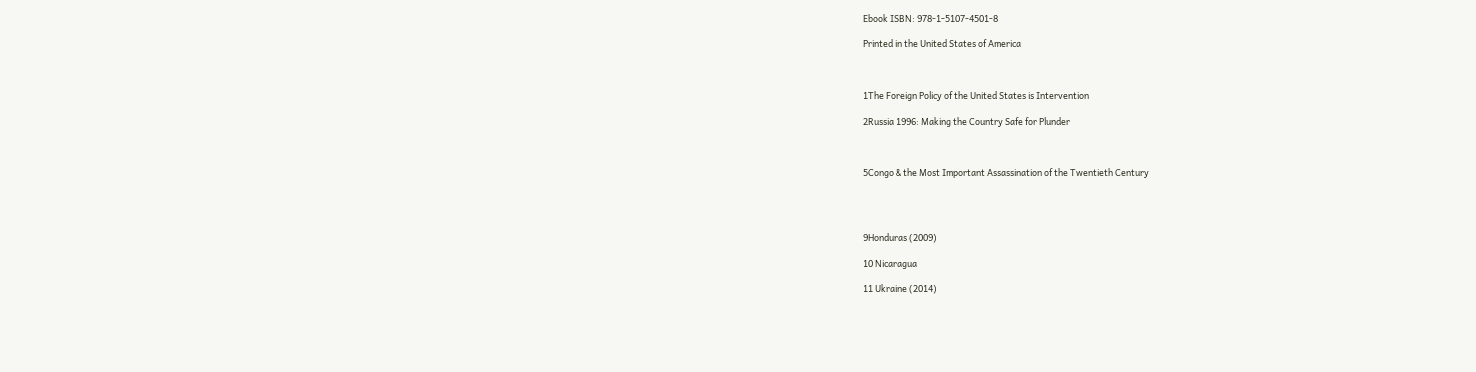Ebook ISBN: 978-1-5107-4501-8

Printed in the United States of America



1The Foreign Policy of the United States is Intervention

2Russia 1996: Making the Country Safe for Plunder



5Congo & the Most Important Assassination of the Twentieth Century




9Honduras (2009)

10 Nicaragua

11 Ukraine (2014)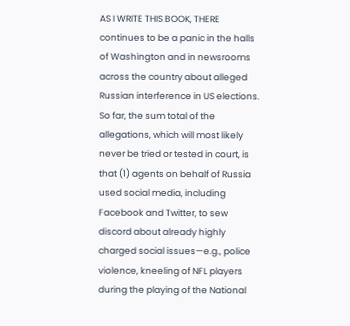AS I WRITE THIS BOOK, THERE continues to be a panic in the halls of Washington and in newsrooms across the country about alleged Russian interference in US elections. So far, the sum total of the allegations, which will most likely never be tried or tested in court, is that (1) agents on behalf of Russia used social media, including Facebook and Twitter, to sew discord about already highly charged social issues—e.g., police violence, kneeling of NFL players during the playing of the National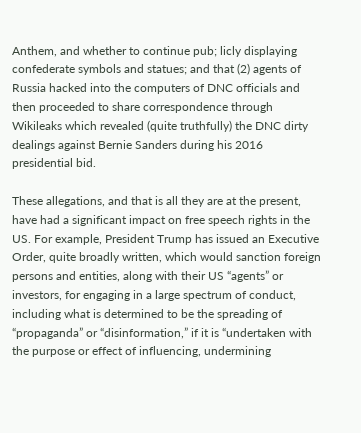Anthem, and whether to continue pub; licly displaying confederate symbols and statues; and that (2) agents of Russia hacked into the computers of DNC officials and then proceeded to share correspondence through Wikileaks which revealed (quite truthfully) the DNC dirty dealings against Bernie Sanders during his 2016 presidential bid.

These allegations, and that is all they are at the present, have had a significant impact on free speech rights in the US. For example, President Trump has issued an Executive Order, quite broadly written, which would sanction foreign persons and entities, along with their US “agents” or investors, for engaging in a large spectrum of conduct, including what is determined to be the spreading of “propaganda” or “disinformation,” if it is “undertaken with the purpose or effect of influencing, undermining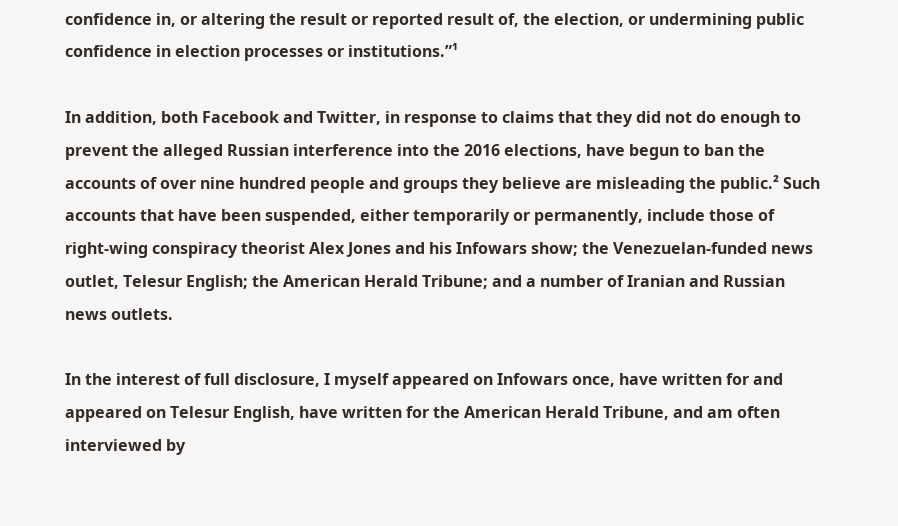confidence in, or altering the result or reported result of, the election, or undermining public confidence in election processes or institutions.”¹

In addition, both Facebook and Twitter, in response to claims that they did not do enough to prevent the alleged Russian interference into the 2016 elections, have begun to ban the accounts of over nine hundred people and groups they believe are misleading the public.² Such accounts that have been suspended, either temporarily or permanently, include those of right-wing conspiracy theorist Alex Jones and his Infowars show; the Venezuelan-funded news outlet, Telesur English; the American Herald Tribune; and a number of Iranian and Russian news outlets.

In the interest of full disclosure, I myself appeared on Infowars once, have written for and appeared on Telesur English, have written for the American Herald Tribune, and am often interviewed by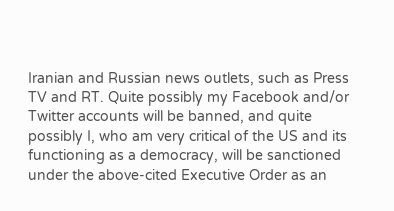Iranian and Russian news outlets, such as Press TV and RT. Quite possibly my Facebook and/or Twitter accounts will be banned, and quite possibly I, who am very critical of the US and its functioning as a democracy, will be sanctioned under the above-cited Executive Order as an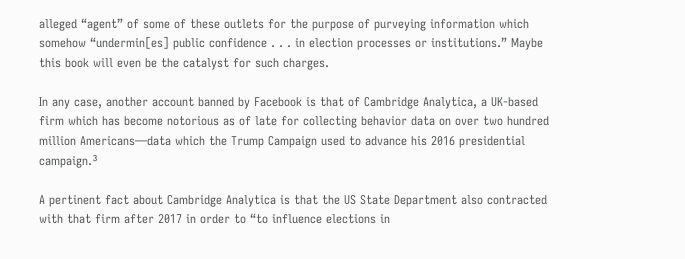alleged “agent” of some of these outlets for the purpose of purveying information which somehow “undermin[es] public confidence . . . in election processes or institutions.” Maybe this book will even be the catalyst for such charges.

In any case, another account banned by Facebook is that of Cambridge Analytica, a UK-based firm which has become notorious as of late for collecting behavior data on over two hundred million Americans—data which the Trump Campaign used to advance his 2016 presidential campaign.³

A pertinent fact about Cambridge Analytica is that the US State Department also contracted with that firm after 2017 in order to “to influence elections in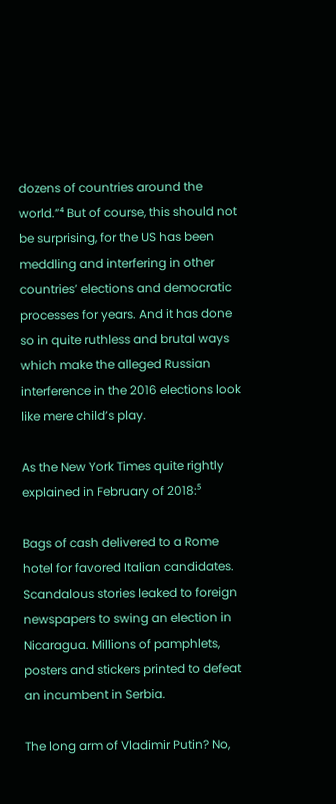dozens of countries around the world.”⁴ But of course, this should not be surprising, for the US has been meddling and interfering in other countries’ elections and democratic processes for years. And it has done so in quite ruthless and brutal ways which make the alleged Russian interference in the 2016 elections look like mere child’s play.

As the New York Times quite rightly explained in February of 2018:⁵

Bags of cash delivered to a Rome hotel for favored Italian candidates. Scandalous stories leaked to foreign newspapers to swing an election in Nicaragua. Millions of pamphlets, posters and stickers printed to defeat an incumbent in Serbia.

The long arm of Vladimir Putin? No,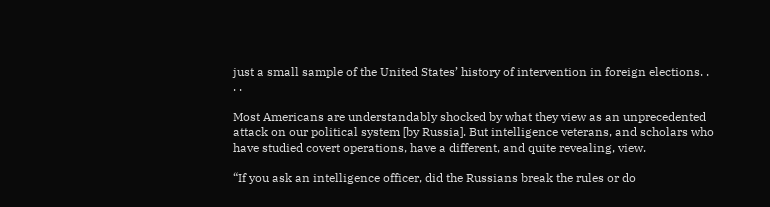just a small sample of the United States’ history of intervention in foreign elections. . . .

Most Americans are understandably shocked by what they view as an unprecedented attack on our political system [by Russia]. But intelligence veterans, and scholars who have studied covert operations, have a different, and quite revealing, view.

“If you ask an intelligence officer, did the Russians break the rules or do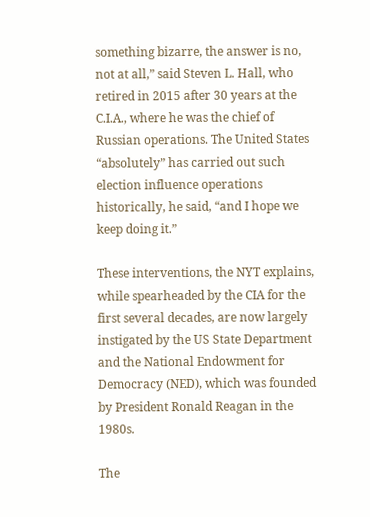something bizarre, the answer is no, not at all,” said Steven L. Hall, who retired in 2015 after 30 years at the C.I.A., where he was the chief of Russian operations. The United States “absolutely” has carried out such election influence operations historically, he said, “and I hope we keep doing it.”

These interventions, the NYT explains, while spearheaded by the CIA for the first several decades, are now largely instigated by the US State Department and the National Endowment for Democracy (NED), which was founded by President Ronald Reagan in the 1980s.

The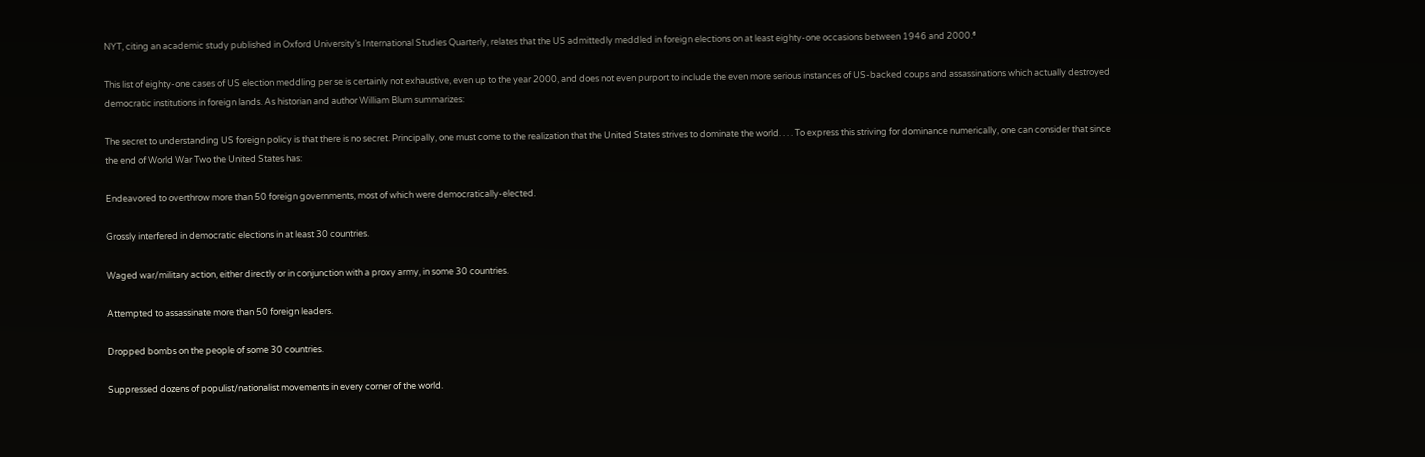NYT, citing an academic study published in Oxford University’s International Studies Quarterly, relates that the US admittedly meddled in foreign elections on at least eighty-one occasions between 1946 and 2000.⁶

This list of eighty-one cases of US election meddling per se is certainly not exhaustive, even up to the year 2000, and does not even purport to include the even more serious instances of US-backed coups and assassinations which actually destroyed democratic institutions in foreign lands. As historian and author William Blum summarizes:

The secret to understanding US foreign policy is that there is no secret. Principally, one must come to the realization that the United States strives to dominate the world. . . . To express this striving for dominance numerically, one can consider that since the end of World War Two the United States has:

Endeavored to overthrow more than 50 foreign governments, most of which were democratically-elected.

Grossly interfered in democratic elections in at least 30 countries.

Waged war/military action, either directly or in conjunction with a proxy army, in some 30 countries.

Attempted to assassinate more than 50 foreign leaders.

Dropped bombs on the people of some 30 countries.

Suppressed dozens of populist/nationalist movements in every corner of the world.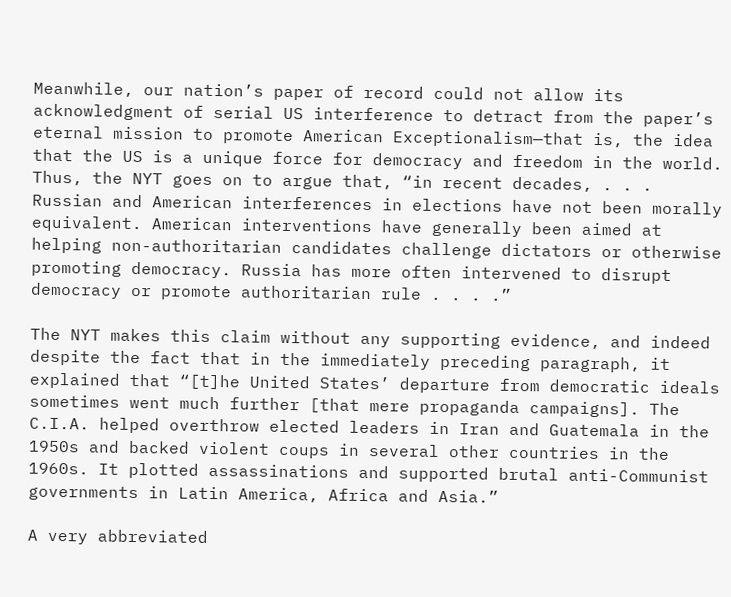Meanwhile, our nation’s paper of record could not allow its acknowledgment of serial US interference to detract from the paper’s eternal mission to promote American Exceptionalism—that is, the idea that the US is a unique force for democracy and freedom in the world. Thus, the NYT goes on to argue that, “in recent decades, . . . Russian and American interferences in elections have not been morally equivalent. American interventions have generally been aimed at helping non-authoritarian candidates challenge dictators or otherwise promoting democracy. Russia has more often intervened to disrupt democracy or promote authoritarian rule . . . .”

The NYT makes this claim without any supporting evidence, and indeed despite the fact that in the immediately preceding paragraph, it explained that “[t]he United States’ departure from democratic ideals sometimes went much further [that mere propaganda campaigns]. The C.I.A. helped overthrow elected leaders in Iran and Guatemala in the 1950s and backed violent coups in several other countries in the 1960s. It plotted assassinations and supported brutal anti-Communist governments in Latin America, Africa and Asia.”

A very abbreviated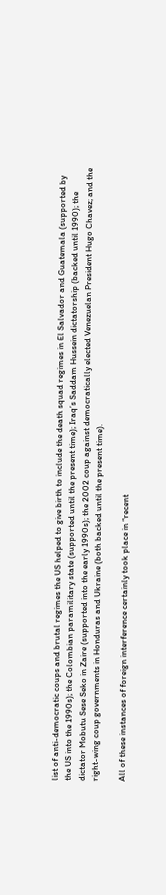list of anti-democratic coups and brutal regimes the US helped to give birth to include the death squad regimes in El Salvador and Guatemala (supported by the US into the 1990s); the Colombian paramilitary state (supported until the present time); Iraq’s Saddam Hussein dictatorship (backed until 1990); the dictator Mobutu Sese Seko in Zaire (supported into the early 1990s); the 2002 coup against democratically elected Venezuelan President Hugo Chavez; and the right-wing coup governments in Honduras and Ukraine (both backed until the present time).

All of these instances of foreign interference certainly took place in “recent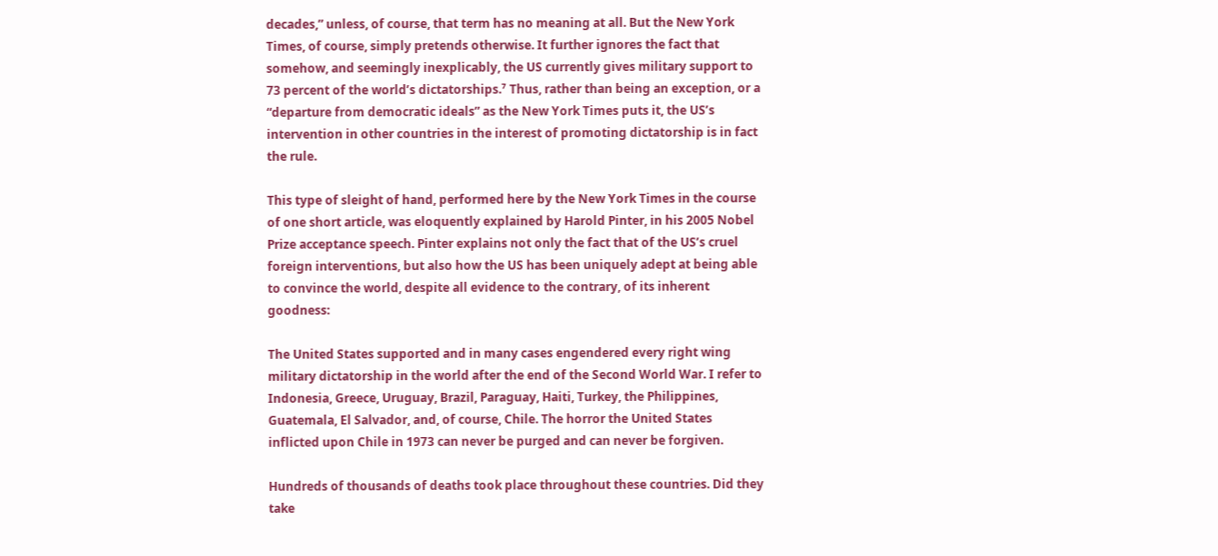decades,” unless, of course, that term has no meaning at all. But the New York Times, of course, simply pretends otherwise. It further ignores the fact that somehow, and seemingly inexplicably, the US currently gives military support to 73 percent of the world’s dictatorships.⁷ Thus, rather than being an exception, or a “departure from democratic ideals” as the New York Times puts it, the US’s intervention in other countries in the interest of promoting dictatorship is in fact the rule.

This type of sleight of hand, performed here by the New York Times in the course of one short article, was eloquently explained by Harold Pinter, in his 2005 Nobel Prize acceptance speech. Pinter explains not only the fact that of the US’s cruel foreign interventions, but also how the US has been uniquely adept at being able to convince the world, despite all evidence to the contrary, of its inherent goodness:

The United States supported and in many cases engendered every right wing military dictatorship in the world after the end of the Second World War. I refer to Indonesia, Greece, Uruguay, Brazil, Paraguay, Haiti, Turkey, the Philippines, Guatemala, El Salvador, and, of course, Chile. The horror the United States inflicted upon Chile in 1973 can never be purged and can never be forgiven.

Hundreds of thousands of deaths took place throughout these countries. Did they take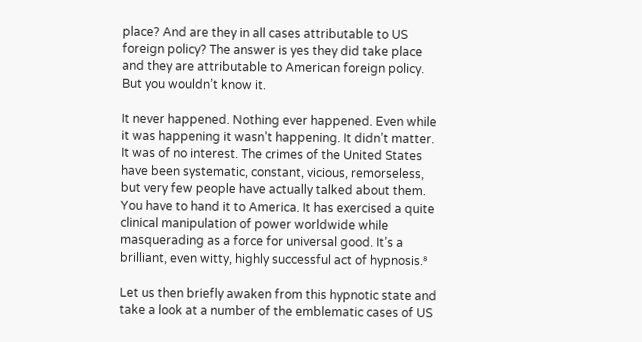place? And are they in all cases attributable to US foreign policy? The answer is yes they did take place and they are attributable to American foreign policy. But you wouldn’t know it.

It never happened. Nothing ever happened. Even while it was happening it wasn’t happening. It didn’t matter. It was of no interest. The crimes of the United States have been systematic, constant, vicious, remorseless, but very few people have actually talked about them. You have to hand it to America. It has exercised a quite clinical manipulation of power worldwide while masquerading as a force for universal good. It’s a brilliant, even witty, highly successful act of hypnosis.⁸

Let us then briefly awaken from this hypnotic state and take a look at a number of the emblematic cases of US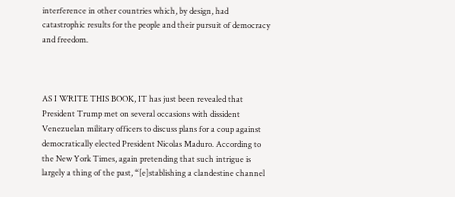interference in other countries which, by design, had catastrophic results for the people and their pursuit of democracy and freedom.



AS I WRITE THIS BOOK, IT has just been revealed that President Trump met on several occasions with dissident Venezuelan military officers to discuss plans for a coup against democratically elected President Nicolas Maduro. According to the New York Times, again pretending that such intrigue is largely a thing of the past, “[e]stablishing a clandestine channel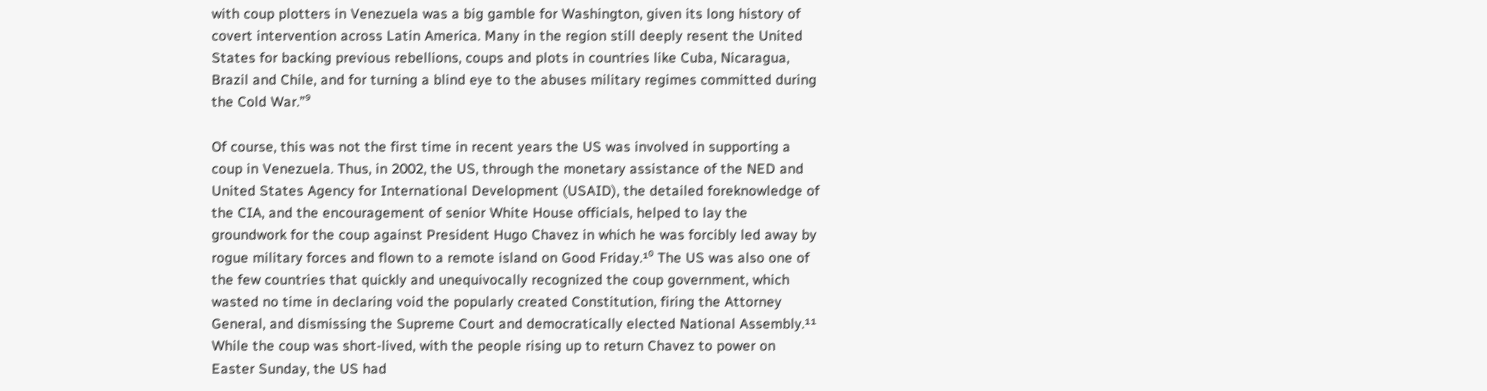with coup plotters in Venezuela was a big gamble for Washington, given its long history of covert intervention across Latin America. Many in the region still deeply resent the United States for backing previous rebellions, coups and plots in countries like Cuba, Nicaragua, Brazil and Chile, and for turning a blind eye to the abuses military regimes committed during the Cold War.”⁹

Of course, this was not the first time in recent years the US was involved in supporting a coup in Venezuela. Thus, in 2002, the US, through the monetary assistance of the NED and United States Agency for International Development (USAID), the detailed foreknowledge of the CIA, and the encouragement of senior White House officials, helped to lay the groundwork for the coup against President Hugo Chavez in which he was forcibly led away by rogue military forces and flown to a remote island on Good Friday.¹⁰ The US was also one of the few countries that quickly and unequivocally recognized the coup government, which wasted no time in declaring void the popularly created Constitution, firing the Attorney General, and dismissing the Supreme Court and democratically elected National Assembly.¹¹ While the coup was short-lived, with the people rising up to return Chavez to power on Easter Sunday, the US had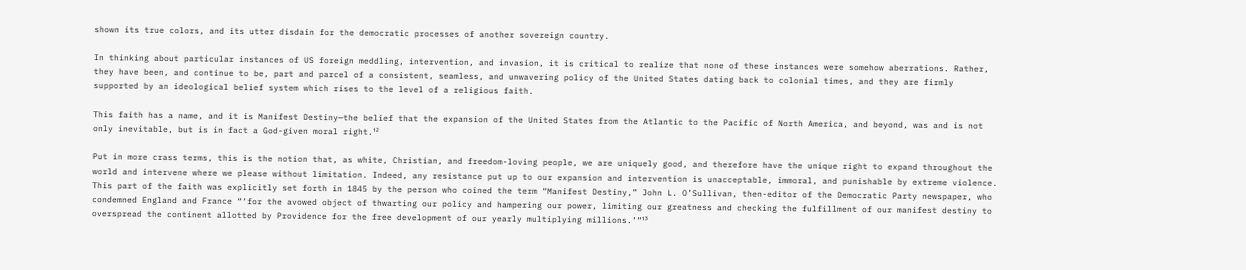shown its true colors, and its utter disdain for the democratic processes of another sovereign country.

In thinking about particular instances of US foreign meddling, intervention, and invasion, it is critical to realize that none of these instances were somehow aberrations. Rather, they have been, and continue to be, part and parcel of a consistent, seamless, and unwavering policy of the United States dating back to colonial times, and they are firmly supported by an ideological belief system which rises to the level of a religious faith.

This faith has a name, and it is Manifest Destiny—the belief that the expansion of the United States from the Atlantic to the Pacific of North America, and beyond, was and is not only inevitable, but is in fact a God-given moral right.¹²

Put in more crass terms, this is the notion that, as white, Christian, and freedom-loving people, we are uniquely good, and therefore have the unique right to expand throughout the world and intervene where we please without limitation. Indeed, any resistance put up to our expansion and intervention is unacceptable, immoral, and punishable by extreme violence. This part of the faith was explicitly set forth in 1845 by the person who coined the term “Manifest Destiny,” John L. O’Sullivan, then-editor of the Democratic Party newspaper, who condemned England and France “‘for the avowed object of thwarting our policy and hampering our power, limiting our greatness and checking the fulfillment of our manifest destiny to overspread the continent allotted by Providence for the free development of our yearly multiplying millions.’”¹³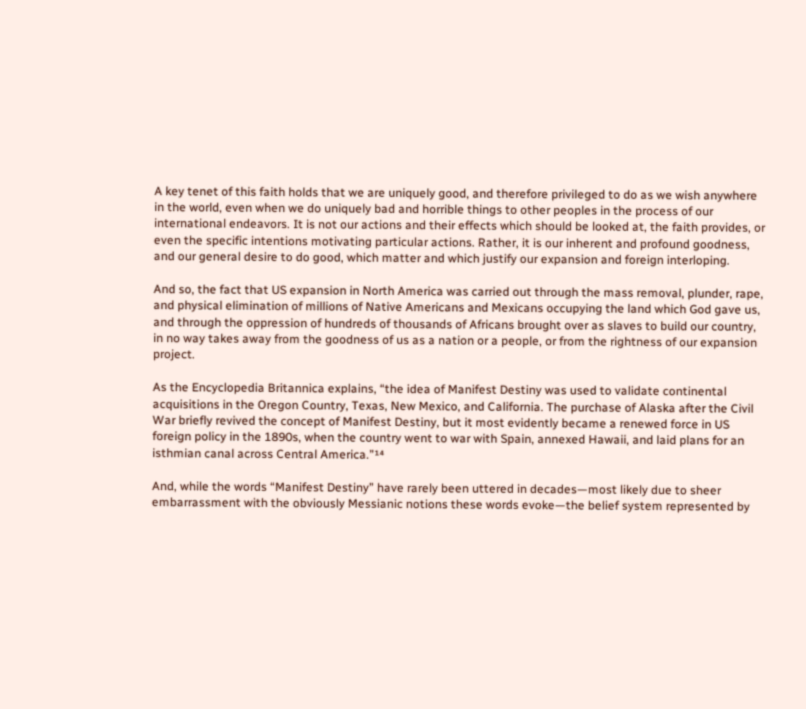A key tenet of this faith holds that we are uniquely good, and therefore privileged to do as we wish anywhere in the world, even when we do uniquely bad and horrible things to other peoples in the process of our international endeavors. It is not our actions and their effects which should be looked at, the faith provides, or even the specific intentions motivating particular actions. Rather, it is our inherent and profound goodness, and our general desire to do good, which matter and which justify our expansion and foreign interloping.

And so, the fact that US expansion in North America was carried out through the mass removal, plunder, rape, and physical elimination of millions of Native Americans and Mexicans occupying the land which God gave us, and through the oppression of hundreds of thousands of Africans brought over as slaves to build our country, in no way takes away from the goodness of us as a nation or a people, or from the rightness of our expansion project.

As the Encyclopedia Britannica explains, “the idea of Manifest Destiny was used to validate continental acquisitions in the Oregon Country, Texas, New Mexico, and California. The purchase of Alaska after the Civil War briefly revived the concept of Manifest Destiny, but it most evidently became a renewed force in US foreign policy in the 1890s, when the country went to war with Spain, annexed Hawaii, and laid plans for an isthmian canal across Central America.”¹⁴

And, while the words “Manifest Destiny” have rarely been uttered in decades—most likely due to sheer embarrassment with the obviously Messianic notions these words evoke—the belief system represented by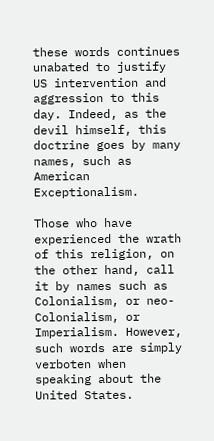these words continues unabated to justify US intervention and aggression to this day. Indeed, as the devil himself, this doctrine goes by many names, such as American Exceptionalism.

Those who have experienced the wrath of this religion, on the other hand, call it by names such as Colonialism, or neo-Colonialism, or Imperialism. However, such words are simply verboten when speaking about the United States.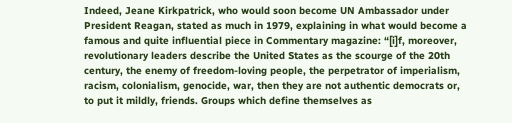Indeed, Jeane Kirkpatrick, who would soon become UN Ambassador under President Reagan, stated as much in 1979, explaining in what would become a famous and quite influential piece in Commentary magazine: “[i]f, moreover, revolutionary leaders describe the United States as the scourge of the 20th century, the enemy of freedom-loving people, the perpetrator of imperialism, racism, colonialism, genocide, war, then they are not authentic democrats or, to put it mildly, friends. Groups which define themselves as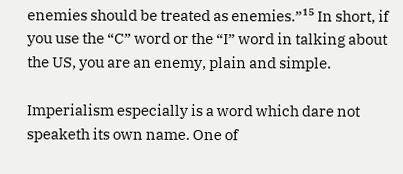enemies should be treated as enemies.”¹⁵ In short, if you use the “C” word or the “I” word in talking about the US, you are an enemy, plain and simple.

Imperialism especially is a word which dare not speaketh its own name. One of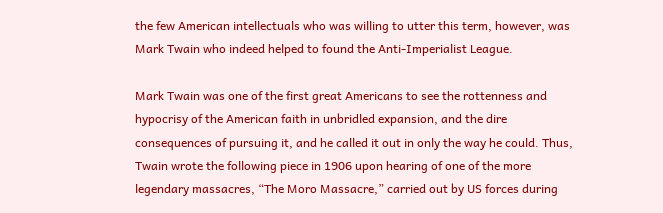the few American intellectuals who was willing to utter this term, however, was Mark Twain who indeed helped to found the Anti-Imperialist League.

Mark Twain was one of the first great Americans to see the rottenness and hypocrisy of the American faith in unbridled expansion, and the dire consequences of pursuing it, and he called it out in only the way he could. Thus, Twain wrote the following piece in 1906 upon hearing of one of the more legendary massacres, “The Moro Massacre,” carried out by US forces during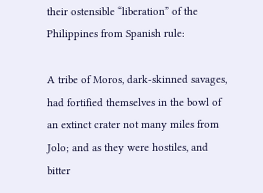their ostensible “liberation” of the Philippines from Spanish rule:

A tribe of Moros, dark-skinned savages, had fortified themselves in the bowl of an extinct crater not many miles from Jolo; and as they were hostiles, and bitter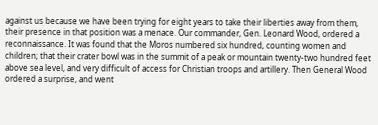against us because we have been trying for eight years to take their liberties away from them, their presence in that position was a menace. Our commander, Gen. Leonard Wood, ordered a reconnaissance. It was found that the Moros numbered six hundred, counting women and children; that their crater bowl was in the summit of a peak or mountain twenty-two hundred feet above sea level, and very difficult of access for Christian troops and artillery. Then General Wood ordered a surprise, and went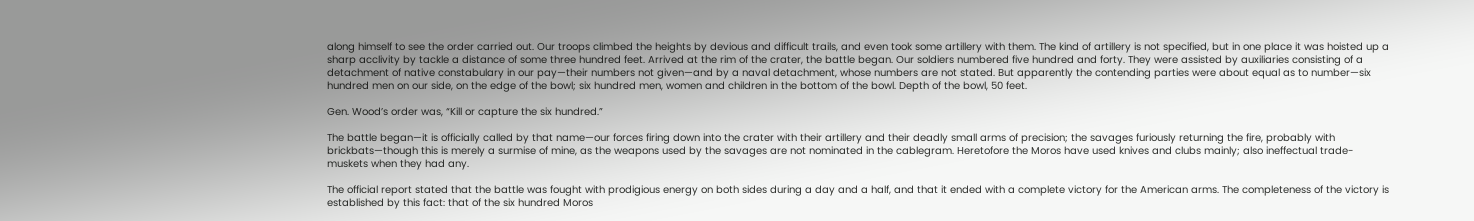along himself to see the order carried out. Our troops climbed the heights by devious and difficult trails, and even took some artillery with them. The kind of artillery is not specified, but in one place it was hoisted up a sharp acclivity by tackle a distance of some three hundred feet. Arrived at the rim of the crater, the battle began. Our soldiers numbered five hundred and forty. They were assisted by auxiliaries consisting of a detachment of native constabulary in our pay—their numbers not given—and by a naval detachment, whose numbers are not stated. But apparently the contending parties were about equal as to number—six hundred men on our side, on the edge of the bowl; six hundred men, women and children in the bottom of the bowl. Depth of the bowl, 50 feet.

Gen. Wood’s order was, “Kill or capture the six hundred.”

The battle began—it is officially called by that name—our forces firing down into the crater with their artillery and their deadly small arms of precision; the savages furiously returning the fire, probably with brickbats—though this is merely a surmise of mine, as the weapons used by the savages are not nominated in the cablegram. Heretofore the Moros have used knives and clubs mainly; also ineffectual trade-muskets when they had any.

The official report stated that the battle was fought with prodigious energy on both sides during a day and a half, and that it ended with a complete victory for the American arms. The completeness of the victory is established by this fact: that of the six hundred Moros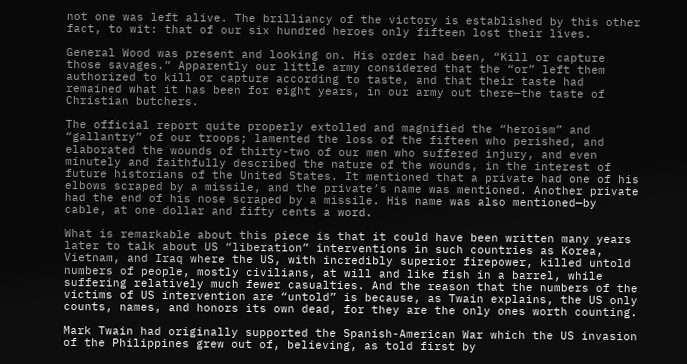not one was left alive. The brilliancy of the victory is established by this other fact, to wit: that of our six hundred heroes only fifteen lost their lives.

General Wood was present and looking on. His order had been, “Kill or capture those savages.” Apparently our little army considered that the “or” left them authorized to kill or capture according to taste, and that their taste had remained what it has been for eight years, in our army out there—the taste of Christian butchers.

The official report quite properly extolled and magnified the “heroism” and “gallantry” of our troops; lamented the loss of the fifteen who perished, and elaborated the wounds of thirty-two of our men who suffered injury, and even minutely and faithfully described the nature of the wounds, in the interest of future historians of the United States. It mentioned that a private had one of his elbows scraped by a missile, and the private’s name was mentioned. Another private had the end of his nose scraped by a missile. His name was also mentioned—by cable, at one dollar and fifty cents a word.

What is remarkable about this piece is that it could have been written many years later to talk about US “liberation” interventions in such countries as Korea, Vietnam, and Iraq where the US, with incredibly superior firepower, killed untold numbers of people, mostly civilians, at will and like fish in a barrel, while suffering relatively much fewer casualties. And the reason that the numbers of the victims of US intervention are “untold” is because, as Twain explains, the US only counts, names, and honors its own dead, for they are the only ones worth counting.

Mark Twain had originally supported the Spanish-American War which the US invasion of the Philippines grew out of, believing, as told first by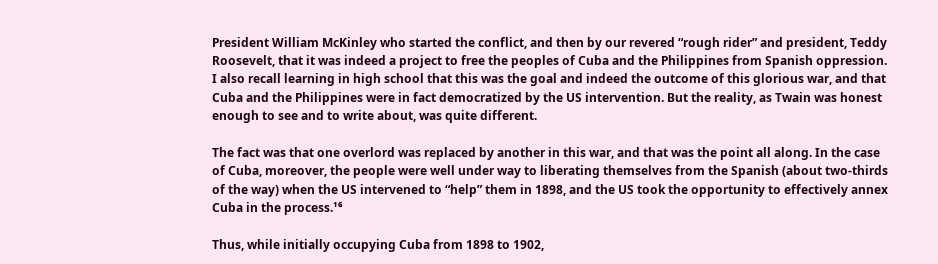President William McKinley who started the conflict, and then by our revered “rough rider” and president, Teddy Roosevelt, that it was indeed a project to free the peoples of Cuba and the Philippines from Spanish oppression. I also recall learning in high school that this was the goal and indeed the outcome of this glorious war, and that Cuba and the Philippines were in fact democratized by the US intervention. But the reality, as Twain was honest enough to see and to write about, was quite different.

The fact was that one overlord was replaced by another in this war, and that was the point all along. In the case of Cuba, moreover, the people were well under way to liberating themselves from the Spanish (about two-thirds of the way) when the US intervened to “help” them in 1898, and the US took the opportunity to effectively annex Cuba in the process.¹⁶

Thus, while initially occupying Cuba from 1898 to 1902,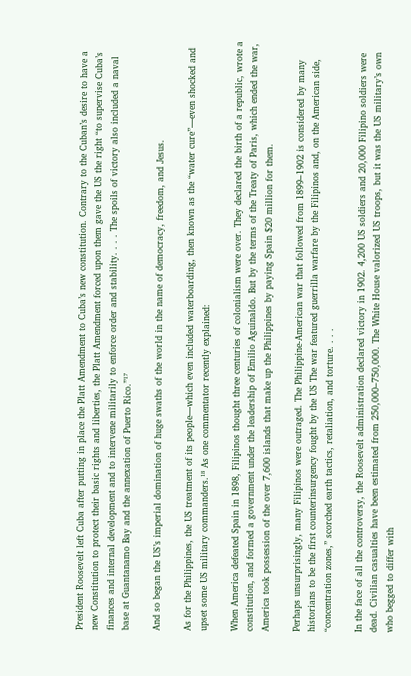President Roosevelt left Cuba after putting in place the Platt Amendment to Cuba’s new constitution. Contrary to the Cuban’s desire to have a new Constitution to protect their basic rights and liberties, the Platt Amendment forced upon them gave the US the right “to supervise Cuba’s finances and internal development and to intervene militarily to enforce order and stability. . . . The spoils of victory also included a naval base at Guantanamo Bay and the annexation of Puerto Rico.”¹⁷

And so began the US’s imperial domination of huge swaths of the world in the name of democracy, freedom, and Jesus.

As for the Philippines, the US treatment of its people—which even included waterboarding, then known as the “water cure”—even shocked and upset some US military commanders.¹⁸ As one commentator recently explained:

When America defeated Spain in 1898, Filipinos thought three centuries of colonialism were over. They declared the birth of a republic, wrote a constitution, and formed a government under the leadership of Emilio Aguinaldo. But by the terms of the Treaty of Paris, which ended the war, America took possession of the over 7,600 islands that make up the Philippines by paying Spain $20 million for them.

Perhaps unsurprisingly, many Filipinos were outraged. The Philippine-American war that followed from 1899–1902 is considered by many historians to be the first counterinsurgency fought by the US The war featured guerrilla warfare by the Filipinos and, on the American side, “concentration zones,” scorched earth tactics, retaliation, and torture. . . .

In the face of all the controversy, the Roosevelt administration declared victory in 1902. 4,200 US soldiers and 20,000 Filipino soldiers were dead. Civilian casualties have been estimated from 250,000–750,000. The White House valorized US troops, but it was the US military’s own who begged to differ with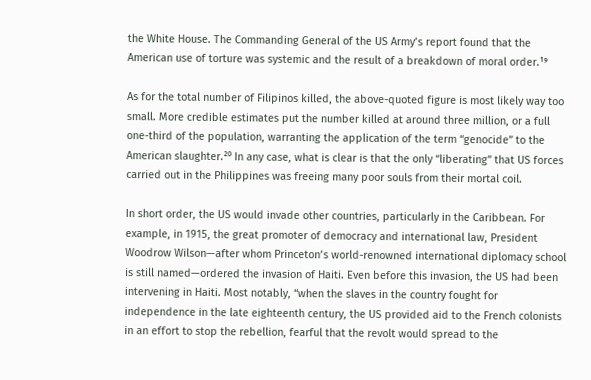the White House. The Commanding General of the US Army’s report found that the American use of torture was systemic and the result of a breakdown of moral order.¹⁹

As for the total number of Filipinos killed, the above-quoted figure is most likely way too small. More credible estimates put the number killed at around three million, or a full one-third of the population, warranting the application of the term “genocide” to the American slaughter.²⁰ In any case, what is clear is that the only “liberating” that US forces carried out in the Philippines was freeing many poor souls from their mortal coil.

In short order, the US would invade other countries, particularly in the Caribbean. For example, in 1915, the great promoter of democracy and international law, President Woodrow Wilson—after whom Princeton’s world-renowned international diplomacy school is still named—ordered the invasion of Haiti. Even before this invasion, the US had been intervening in Haiti. Most notably, “when the slaves in the country fought for independence in the late eighteenth century, the US provided aid to the French colonists in an effort to stop the rebellion, fearful that the revolt would spread to the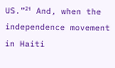US.”²¹ And, when the independence movement in Haiti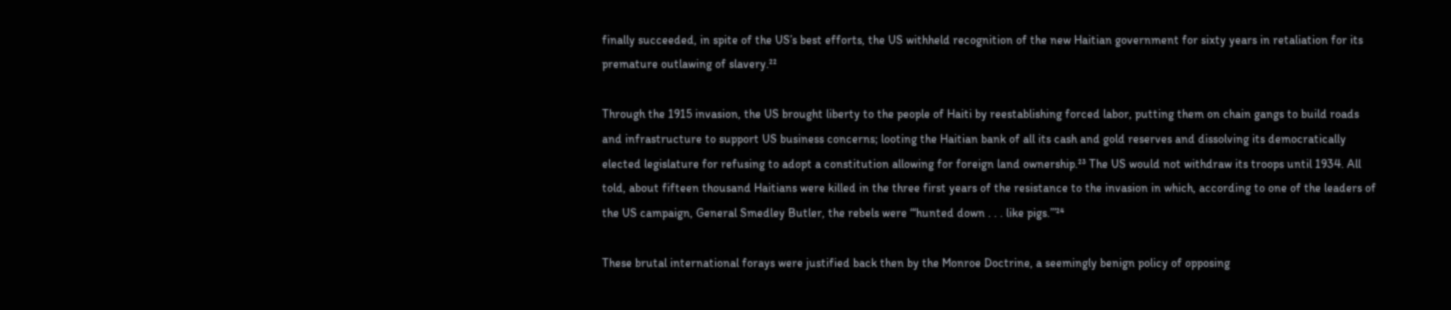finally succeeded, in spite of the US’s best efforts, the US withheld recognition of the new Haitian government for sixty years in retaliation for its premature outlawing of slavery.²²

Through the 1915 invasion, the US brought liberty to the people of Haiti by reestablishing forced labor, putting them on chain gangs to build roads and infrastructure to support US business concerns; looting the Haitian bank of all its cash and gold reserves and dissolving its democratically elected legislature for refusing to adopt a constitution allowing for foreign land ownership.²³ The US would not withdraw its troops until 1934. All told, about fifteen thousand Haitians were killed in the three first years of the resistance to the invasion in which, according to one of the leaders of the US campaign, General Smedley Butler, the rebels were “‘hunted down . . . like pigs.’”²⁴

These brutal international forays were justified back then by the Monroe Doctrine, a seemingly benign policy of opposing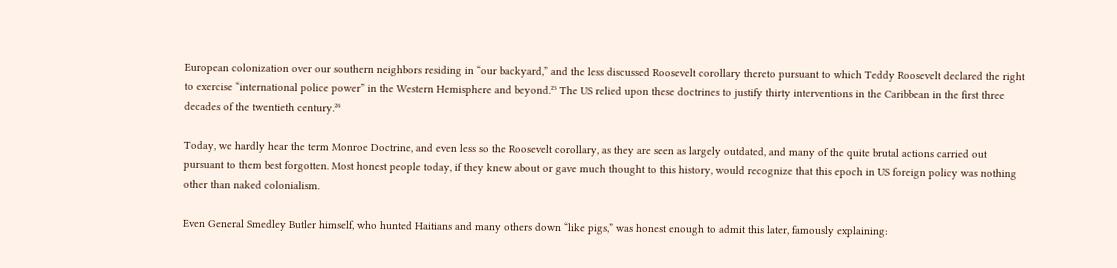European colonization over our southern neighbors residing in “our backyard,” and the less discussed Roosevelt corollary thereto pursuant to which Teddy Roosevelt declared the right to exercise “international police power” in the Western Hemisphere and beyond.²⁵ The US relied upon these doctrines to justify thirty interventions in the Caribbean in the first three decades of the twentieth century.²⁶

Today, we hardly hear the term Monroe Doctrine, and even less so the Roosevelt corollary, as they are seen as largely outdated, and many of the quite brutal actions carried out pursuant to them best forgotten. Most honest people today, if they knew about or gave much thought to this history, would recognize that this epoch in US foreign policy was nothing other than naked colonialism.

Even General Smedley Butler himself, who hunted Haitians and many others down “like pigs,” was honest enough to admit this later, famously explaining: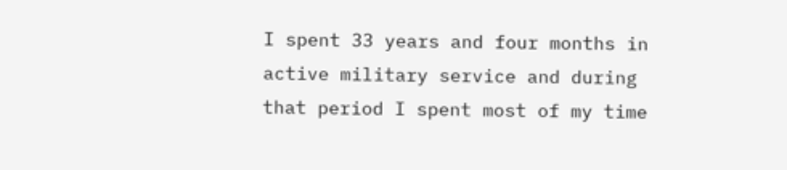I spent 33 years and four months in active military service and during that period I spent most of my time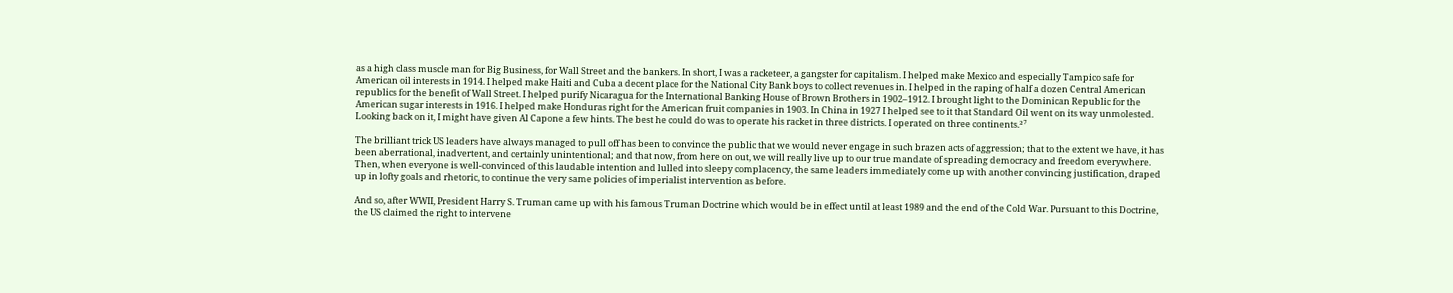as a high class muscle man for Big Business, for Wall Street and the bankers. In short, I was a racketeer, a gangster for capitalism. I helped make Mexico and especially Tampico safe for American oil interests in 1914. I helped make Haiti and Cuba a decent place for the National City Bank boys to collect revenues in. I helped in the raping of half a dozen Central American republics for the benefit of Wall Street. I helped purify Nicaragua for the International Banking House of Brown Brothers in 1902–1912. I brought light to the Dominican Republic for the American sugar interests in 1916. I helped make Honduras right for the American fruit companies in 1903. In China in 1927 I helped see to it that Standard Oil went on its way unmolested. Looking back on it, I might have given Al Capone a few hints. The best he could do was to operate his racket in three districts. I operated on three continents.²⁷

The brilliant trick US leaders have always managed to pull off has been to convince the public that we would never engage in such brazen acts of aggression; that to the extent we have, it has been aberrational, inadvertent, and certainly unintentional; and that now, from here on out, we will really live up to our true mandate of spreading democracy and freedom everywhere. Then, when everyone is well-convinced of this laudable intention and lulled into sleepy complacency, the same leaders immediately come up with another convincing justification, draped up in lofty goals and rhetoric, to continue the very same policies of imperialist intervention as before.

And so, after WWII, President Harry S. Truman came up with his famous Truman Doctrine which would be in effect until at least 1989 and the end of the Cold War. Pursuant to this Doctrine, the US claimed the right to intervene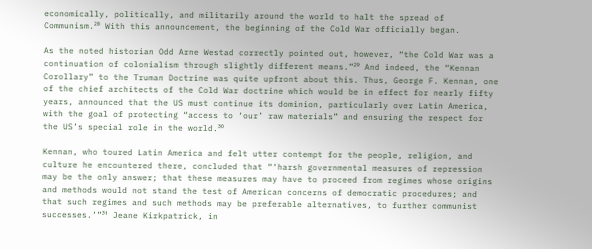economically, politically, and militarily around the world to halt the spread of Communism.²⁸ With this announcement, the beginning of the Cold War officially began.

As the noted historian Odd Arne Westad correctly pointed out, however, “the Cold War was a continuation of colonialism through slightly different means.”²⁹ And indeed, the “Kennan Corollary” to the Truman Doctrine was quite upfront about this. Thus, George F. Kennan, one of the chief architects of the Cold War doctrine which would be in effect for nearly fifty years, announced that the US must continue its dominion, particularly over Latin America, with the goal of protecting “access to ‘our’ raw materials” and ensuring the respect for the US’s special role in the world.³⁰

Kennan, who toured Latin America and felt utter contempt for the people, religion, and culture he encountered there, concluded that “‘harsh governmental measures of repression may be the only answer; that these measures may have to proceed from regimes whose origins and methods would not stand the test of American concerns of democratic procedures; and that such regimes and such methods may be preferable alternatives, to further communist successes.’”³¹ Jeane Kirkpatrick, in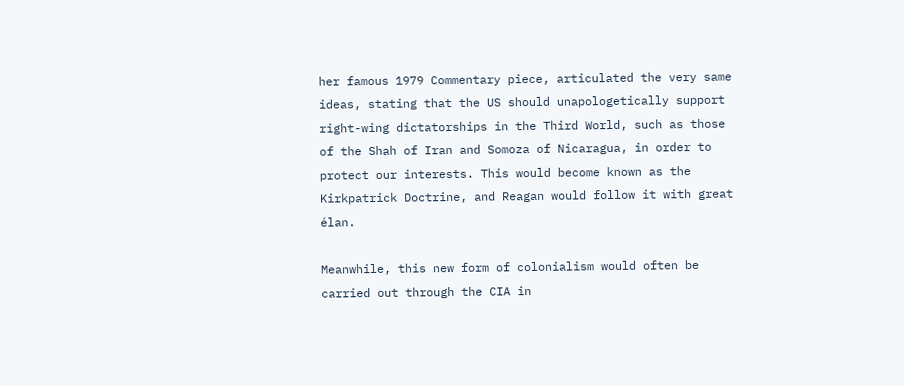her famous 1979 Commentary piece, articulated the very same ideas, stating that the US should unapologetically support right-wing dictatorships in the Third World, such as those of the Shah of Iran and Somoza of Nicaragua, in order to protect our interests. This would become known as the Kirkpatrick Doctrine, and Reagan would follow it with great élan.

Meanwhile, this new form of colonialism would often be carried out through the CIA in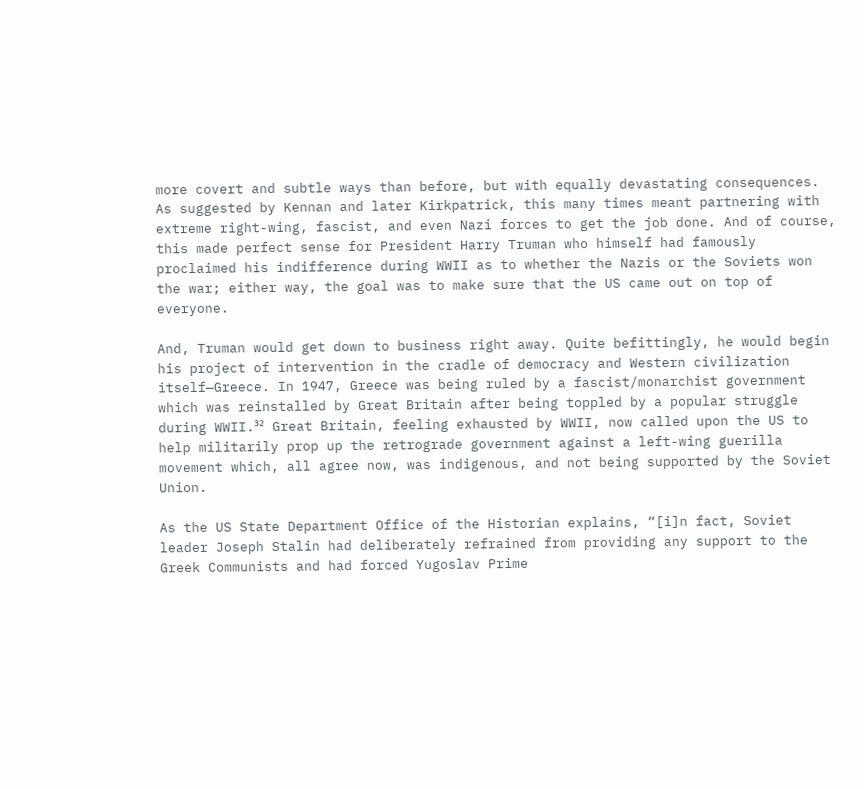more covert and subtle ways than before, but with equally devastating consequences. As suggested by Kennan and later Kirkpatrick, this many times meant partnering with extreme right-wing, fascist, and even Nazi forces to get the job done. And of course, this made perfect sense for President Harry Truman who himself had famously proclaimed his indifference during WWII as to whether the Nazis or the Soviets won the war; either way, the goal was to make sure that the US came out on top of everyone.

And, Truman would get down to business right away. Quite befittingly, he would begin his project of intervention in the cradle of democracy and Western civilization itself—Greece. In 1947, Greece was being ruled by a fascist/monarchist government which was reinstalled by Great Britain after being toppled by a popular struggle during WWII.³² Great Britain, feeling exhausted by WWII, now called upon the US to help militarily prop up the retrograde government against a left-wing guerilla movement which, all agree now, was indigenous, and not being supported by the Soviet Union.

As the US State Department Office of the Historian explains, “[i]n fact, Soviet leader Joseph Stalin had deliberately refrained from providing any support to the Greek Communists and had forced Yugoslav Prime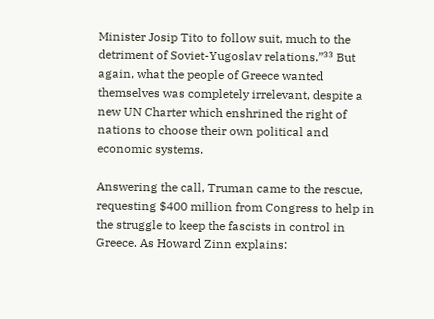Minister Josip Tito to follow suit, much to the detriment of Soviet-Yugoslav relations.”³³ But again, what the people of Greece wanted themselves was completely irrelevant, despite a new UN Charter which enshrined the right of nations to choose their own political and economic systems.

Answering the call, Truman came to the rescue, requesting $400 million from Congress to help in the struggle to keep the fascists in control in Greece. As Howard Zinn explains: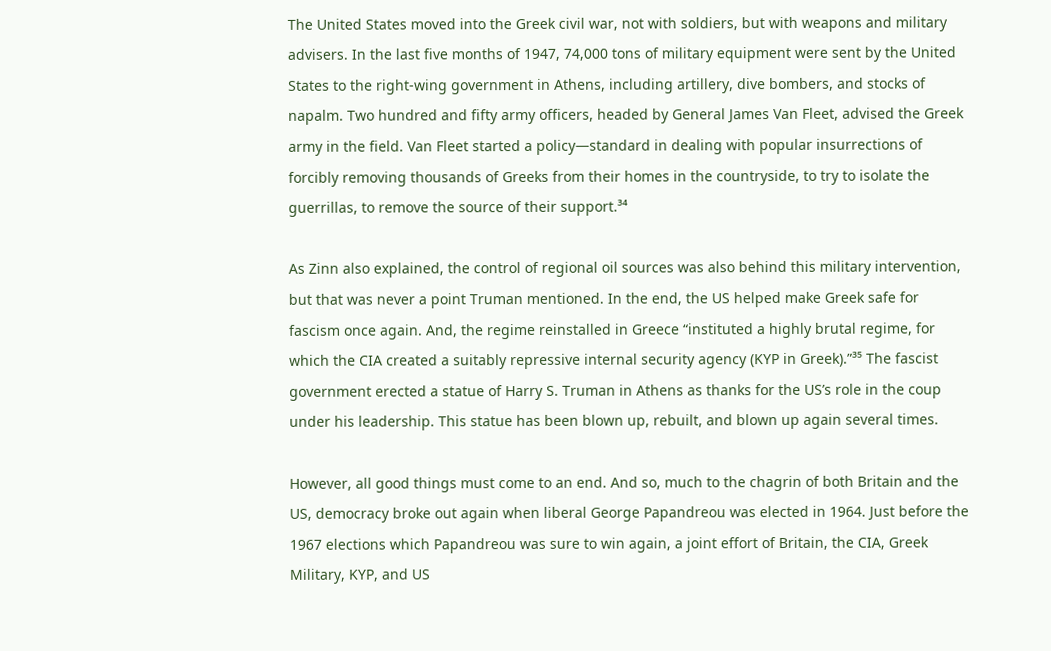The United States moved into the Greek civil war, not with soldiers, but with weapons and military advisers. In the last five months of 1947, 74,000 tons of military equipment were sent by the United States to the right-wing government in Athens, including artillery, dive bombers, and stocks of napalm. Two hundred and fifty army officers, headed by General James Van Fleet, advised the Greek army in the field. Van Fleet started a policy—standard in dealing with popular insurrections of forcibly removing thousands of Greeks from their homes in the countryside, to try to isolate the guerrillas, to remove the source of their support.³⁴

As Zinn also explained, the control of regional oil sources was also behind this military intervention, but that was never a point Truman mentioned. In the end, the US helped make Greek safe for fascism once again. And, the regime reinstalled in Greece “instituted a highly brutal regime, for which the CIA created a suitably repressive internal security agency (KYP in Greek).”³⁵ The fascist government erected a statue of Harry S. Truman in Athens as thanks for the US’s role in the coup under his leadership. This statue has been blown up, rebuilt, and blown up again several times.

However, all good things must come to an end. And so, much to the chagrin of both Britain and the US, democracy broke out again when liberal George Papandreou was elected in 1964. Just before the 1967 elections which Papandreou was sure to win again, a joint effort of Britain, the CIA, Greek Military, KYP, and US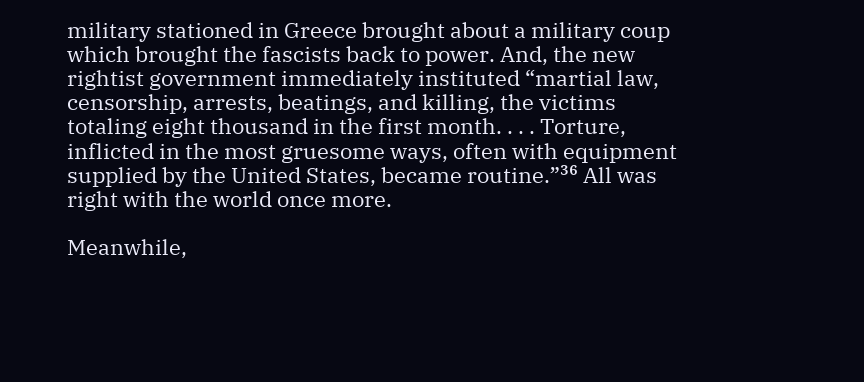military stationed in Greece brought about a military coup which brought the fascists back to power. And, the new rightist government immediately instituted “martial law, censorship, arrests, beatings, and killing, the victims totaling eight thousand in the first month. . . . Torture, inflicted in the most gruesome ways, often with equipment supplied by the United States, became routine.”³⁶ All was right with the world once more.

Meanwhile,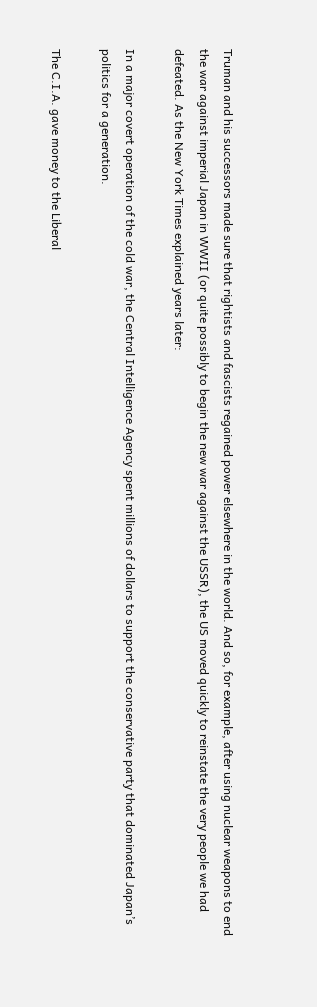Truman and his successors made sure that rightists and fascists regained power elsewhere in the world. And so, for example, after using nuclear weapons to end the war against imperial Japan in WWII (or quite possibly to begin the new war against the USSR), the US moved quickly to reinstate the very people we had defeated. As the New York Times explained years later:

In a major covert operation of the cold war, the Central Intelligence Agency spent millions of dollars to support the conservative party that dominated Japan’s politics for a generation.

The C.I.A. gave money to the Liberal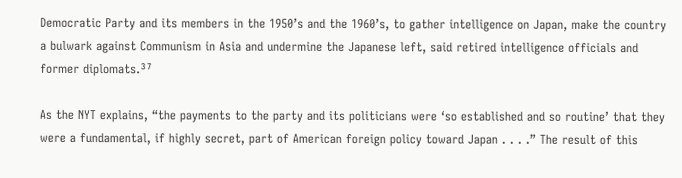Democratic Party and its members in the 1950’s and the 1960’s, to gather intelligence on Japan, make the country a bulwark against Communism in Asia and undermine the Japanese left, said retired intelligence officials and former diplomats.³⁷

As the NYT explains, “the payments to the party and its politicians were ‘so established and so routine’ that they were a fundamental, if highly secret, part of American foreign policy toward Japan . . . .” The result of this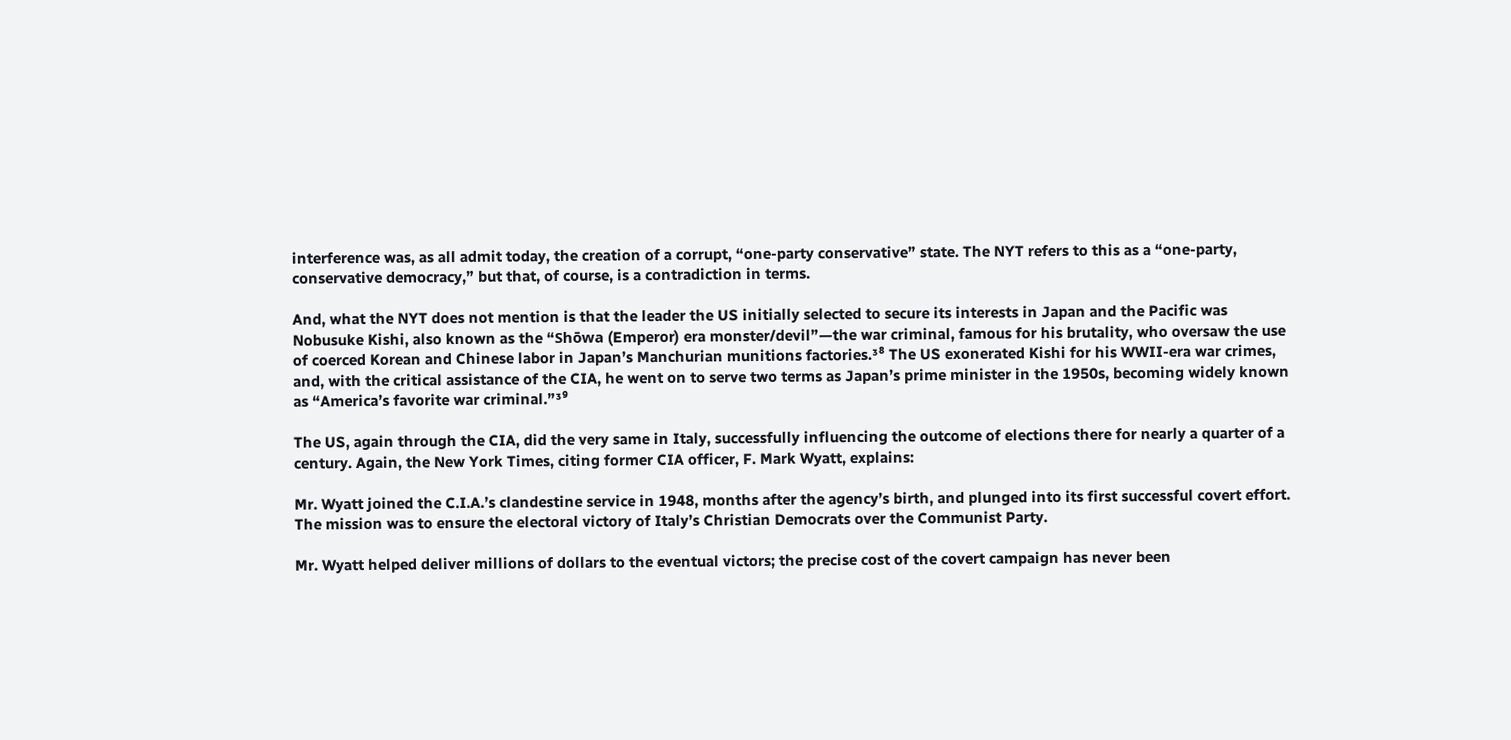interference was, as all admit today, the creation of a corrupt, “one-party conservative” state. The NYT refers to this as a “one-party, conservative democracy,” but that, of course, is a contradiction in terms.

And, what the NYT does not mention is that the leader the US initially selected to secure its interests in Japan and the Pacific was Nobusuke Kishi, also known as the “Shōwa (Emperor) era monster/devil”—the war criminal, famous for his brutality, who oversaw the use of coerced Korean and Chinese labor in Japan’s Manchurian munitions factories.³⁸ The US exonerated Kishi for his WWII-era war crimes, and, with the critical assistance of the CIA, he went on to serve two terms as Japan’s prime minister in the 1950s, becoming widely known as “America’s favorite war criminal.”³⁹

The US, again through the CIA, did the very same in Italy, successfully influencing the outcome of elections there for nearly a quarter of a century. Again, the New York Times, citing former CIA officer, F. Mark Wyatt, explains:

Mr. Wyatt joined the C.I.A.’s clandestine service in 1948, months after the agency’s birth, and plunged into its first successful covert effort. The mission was to ensure the electoral victory of Italy’s Christian Democrats over the Communist Party.

Mr. Wyatt helped deliver millions of dollars to the eventual victors; the precise cost of the covert campaign has never been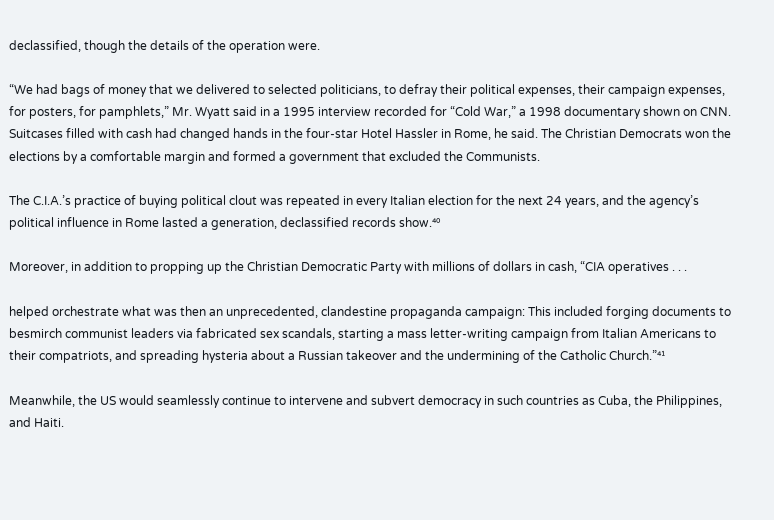declassified, though the details of the operation were.

“We had bags of money that we delivered to selected politicians, to defray their political expenses, their campaign expenses, for posters, for pamphlets,” Mr. Wyatt said in a 1995 interview recorded for “Cold War,” a 1998 documentary shown on CNN. Suitcases filled with cash had changed hands in the four-star Hotel Hassler in Rome, he said. The Christian Democrats won the elections by a comfortable margin and formed a government that excluded the Communists.

The C.I.A.’s practice of buying political clout was repeated in every Italian election for the next 24 years, and the agency’s political influence in Rome lasted a generation, declassified records show.⁴⁰

Moreover, in addition to propping up the Christian Democratic Party with millions of dollars in cash, “CIA operatives . . .

helped orchestrate what was then an unprecedented, clandestine propaganda campaign: This included forging documents to besmirch communist leaders via fabricated sex scandals, starting a mass letter-writing campaign from Italian Americans to their compatriots, and spreading hysteria about a Russian takeover and the undermining of the Catholic Church.”⁴¹

Meanwhile, the US would seamlessly continue to intervene and subvert democracy in such countries as Cuba, the Philippines, and Haiti.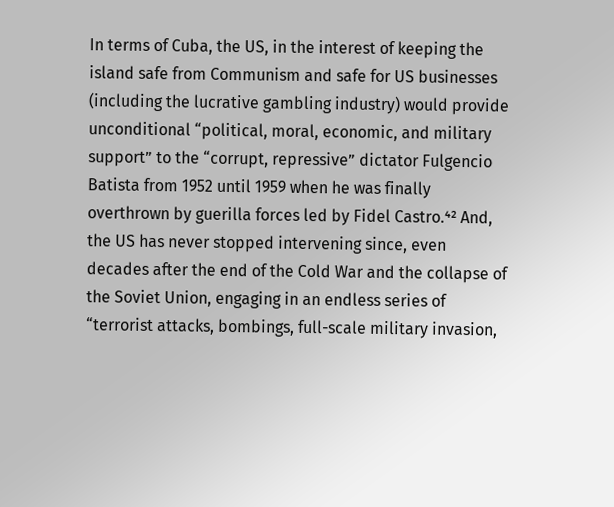In terms of Cuba, the US, in the interest of keeping the island safe from Communism and safe for US businesses (including the lucrative gambling industry) would provide unconditional “political, moral, economic, and military support” to the “corrupt, repressive” dictator Fulgencio Batista from 1952 until 1959 when he was finally overthrown by guerilla forces led by Fidel Castro.⁴² And, the US has never stopped intervening since, even decades after the end of the Cold War and the collapse of the Soviet Union, engaging in an endless series of “terrorist attacks, bombings, full-scale military invasion,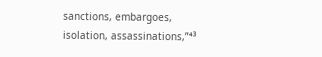sanctions, embargoes, isolation, assassinations,”⁴³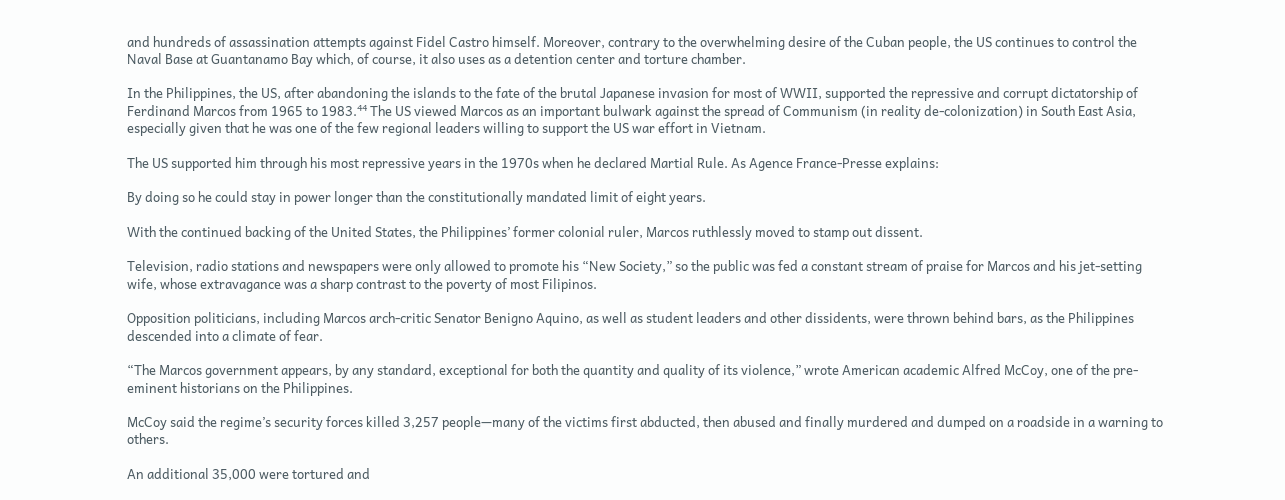and hundreds of assassination attempts against Fidel Castro himself. Moreover, contrary to the overwhelming desire of the Cuban people, the US continues to control the Naval Base at Guantanamo Bay which, of course, it also uses as a detention center and torture chamber.

In the Philippines, the US, after abandoning the islands to the fate of the brutal Japanese invasion for most of WWII, supported the repressive and corrupt dictatorship of Ferdinand Marcos from 1965 to 1983.⁴⁴ The US viewed Marcos as an important bulwark against the spread of Communism (in reality de-colonization) in South East Asia, especially given that he was one of the few regional leaders willing to support the US war effort in Vietnam.

The US supported him through his most repressive years in the 1970s when he declared Martial Rule. As Agence France-Presse explains:

By doing so he could stay in power longer than the constitutionally mandated limit of eight years.

With the continued backing of the United States, the Philippines’ former colonial ruler, Marcos ruthlessly moved to stamp out dissent.

Television, radio stations and newspapers were only allowed to promote his “New Society,” so the public was fed a constant stream of praise for Marcos and his jet-setting wife, whose extravagance was a sharp contrast to the poverty of most Filipinos.

Opposition politicians, including Marcos arch-critic Senator Benigno Aquino, as well as student leaders and other dissidents, were thrown behind bars, as the Philippines descended into a climate of fear.

“The Marcos government appears, by any standard, exceptional for both the quantity and quality of its violence,” wrote American academic Alfred McCoy, one of the pre-eminent historians on the Philippines.

McCoy said the regime’s security forces killed 3,257 people—many of the victims first abducted, then abused and finally murdered and dumped on a roadside in a warning to others.

An additional 35,000 were tortured and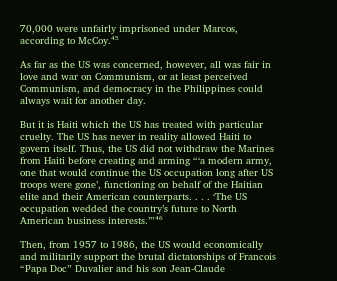70,000 were unfairly imprisoned under Marcos, according to McCoy.⁴⁵

As far as the US was concerned, however, all was fair in love and war on Communism, or at least perceived Communism, and democracy in the Philippines could always wait for another day.

But it is Haiti which the US has treated with particular cruelty. The US has never in reality allowed Haiti to govern itself. Thus, the US did not withdraw the Marines from Haiti before creating and arming “‘a modern army, one that would continue the US occupation long after US troops were gone’, functioning on behalf of the Haitian elite and their American counterparts. . . . ‘The US occupation wedded the country’s future to North American business interests.’”⁴⁶

Then, from 1957 to 1986, the US would economically and militarily support the brutal dictatorships of Francois “Papa Doc” Duvalier and his son Jean-Claude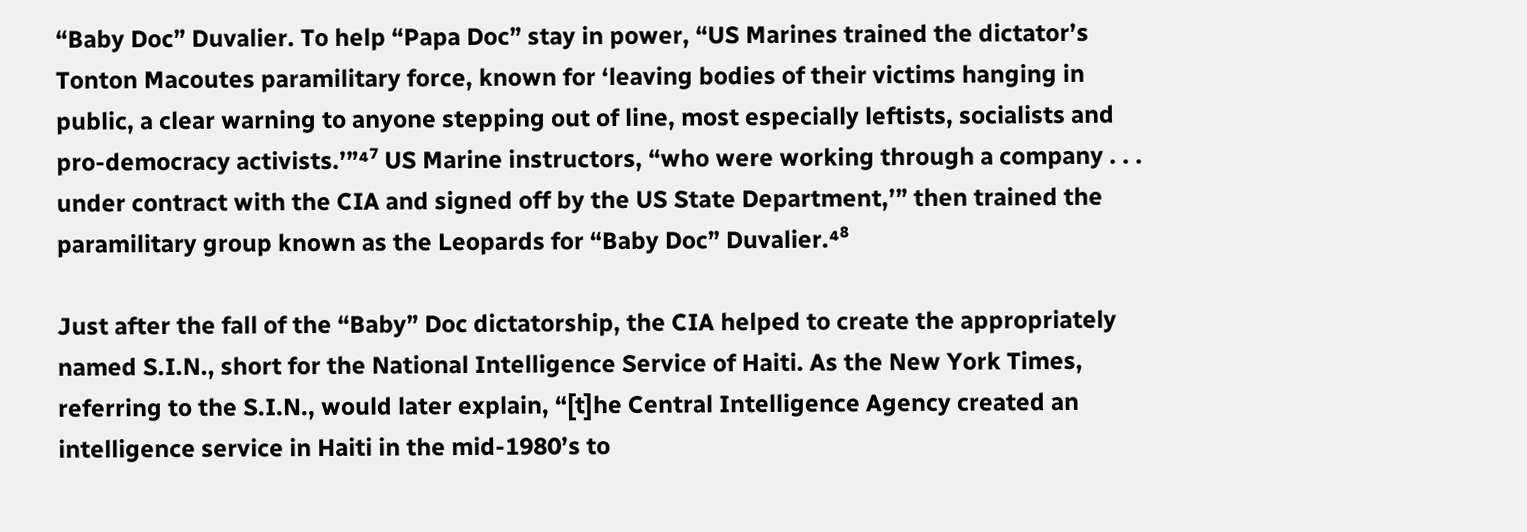“Baby Doc” Duvalier. To help “Papa Doc” stay in power, “US Marines trained the dictator’s Tonton Macoutes paramilitary force, known for ‘leaving bodies of their victims hanging in public, a clear warning to anyone stepping out of line, most especially leftists, socialists and pro-democracy activists.’”⁴⁷ US Marine instructors, “who were working through a company . . . under contract with the CIA and signed off by the US State Department,’” then trained the paramilitary group known as the Leopards for “Baby Doc” Duvalier.⁴⁸

Just after the fall of the “Baby” Doc dictatorship, the CIA helped to create the appropriately named S.I.N., short for the National Intelligence Service of Haiti. As the New York Times, referring to the S.I.N., would later explain, “[t]he Central Intelligence Agency created an intelligence service in Haiti in the mid-1980’s to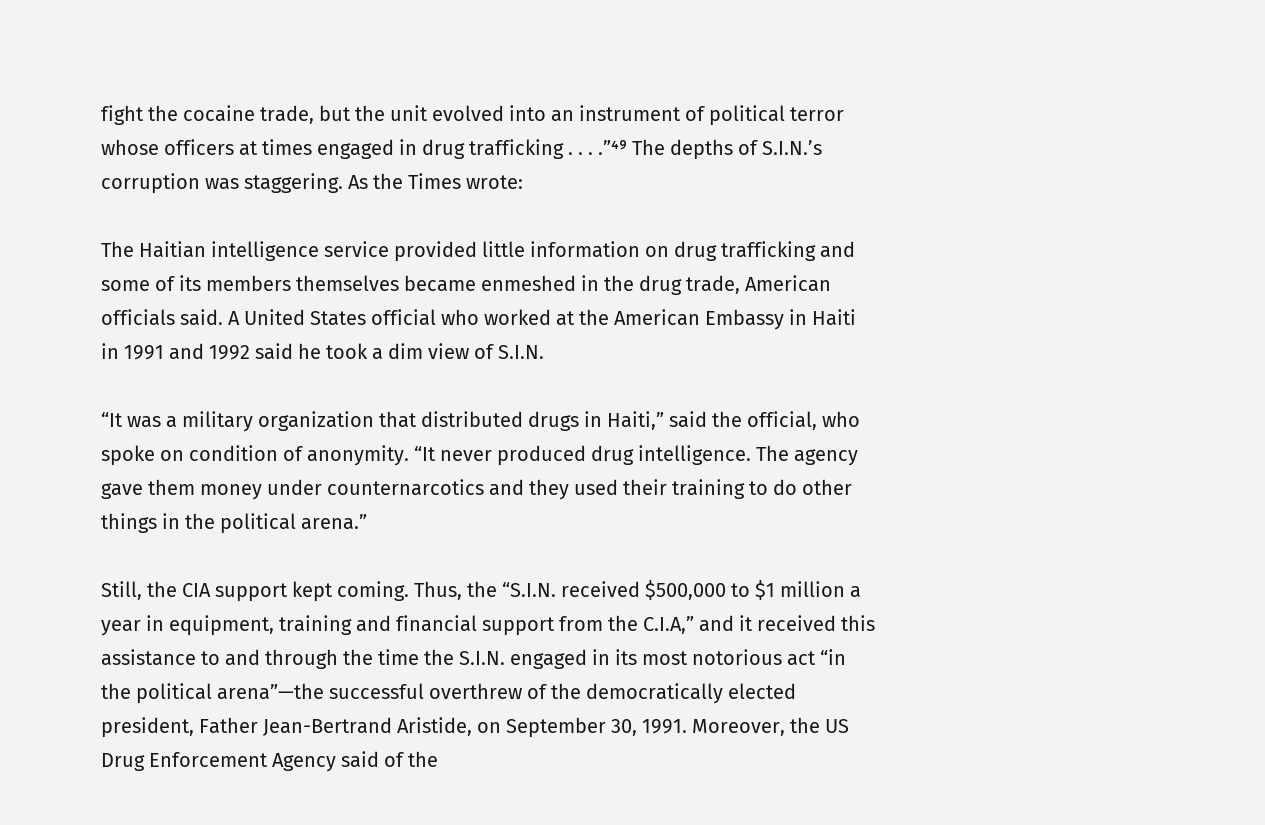fight the cocaine trade, but the unit evolved into an instrument of political terror whose officers at times engaged in drug trafficking . . . .”⁴⁹ The depths of S.I.N.’s corruption was staggering. As the Times wrote:

The Haitian intelligence service provided little information on drug trafficking and some of its members themselves became enmeshed in the drug trade, American officials said. A United States official who worked at the American Embassy in Haiti in 1991 and 1992 said he took a dim view of S.I.N.

“It was a military organization that distributed drugs in Haiti,” said the official, who spoke on condition of anonymity. “It never produced drug intelligence. The agency gave them money under counternarcotics and they used their training to do other things in the political arena.”

Still, the CIA support kept coming. Thus, the “S.I.N. received $500,000 to $1 million a year in equipment, training and financial support from the C.I.A,” and it received this assistance to and through the time the S.I.N. engaged in its most notorious act “in the political arena”—the successful overthrew of the democratically elected president, Father Jean-Bertrand Aristide, on September 30, 1991. Moreover, the US Drug Enforcement Agency said of the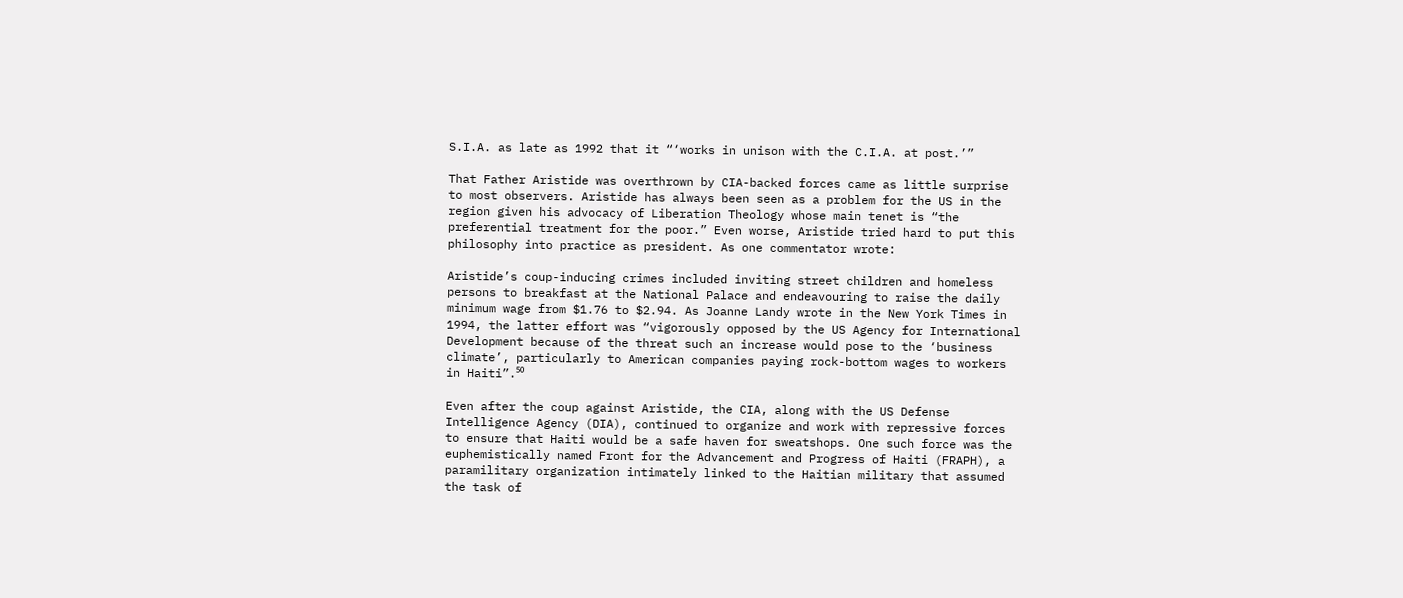S.I.A. as late as 1992 that it “‘works in unison with the C.I.A. at post.’”

That Father Aristide was overthrown by CIA-backed forces came as little surprise to most observers. Aristide has always been seen as a problem for the US in the region given his advocacy of Liberation Theology whose main tenet is “the preferential treatment for the poor.” Even worse, Aristide tried hard to put this philosophy into practice as president. As one commentator wrote:

Aristide’s coup-inducing crimes included inviting street children and homeless persons to breakfast at the National Palace and endeavouring to raise the daily minimum wage from $1.76 to $2.94. As Joanne Landy wrote in the New York Times in 1994, the latter effort was “vigorously opposed by the US Agency for International Development because of the threat such an increase would pose to the ‘business climate’, particularly to American companies paying rock-bottom wages to workers in Haiti”.⁵⁰

Even after the coup against Aristide, the CIA, along with the US Defense Intelligence Agency (DIA), continued to organize and work with repressive forces to ensure that Haiti would be a safe haven for sweatshops. One such force was the euphemistically named Front for the Advancement and Progress of Haiti (FRAPH), a paramilitary organization intimately linked to the Haitian military that assumed the task of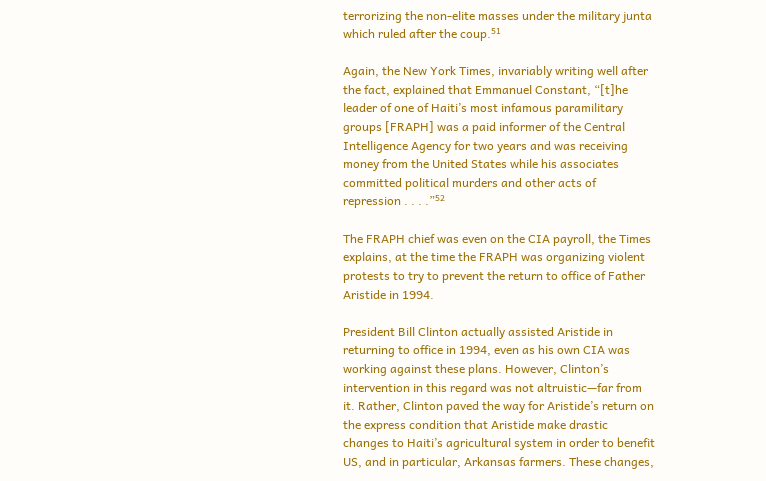terrorizing the non-elite masses under the military junta which ruled after the coup.⁵¹

Again, the New York Times, invariably writing well after the fact, explained that Emmanuel Constant, “[t]he leader of one of Haiti’s most infamous paramilitary groups [FRAPH] was a paid informer of the Central Intelligence Agency for two years and was receiving money from the United States while his associates committed political murders and other acts of repression . . . .”⁵²

The FRAPH chief was even on the CIA payroll, the Times explains, at the time the FRAPH was organizing violent protests to try to prevent the return to office of Father Aristide in 1994.

President Bill Clinton actually assisted Aristide in returning to office in 1994, even as his own CIA was working against these plans. However, Clinton’s intervention in this regard was not altruistic—far from it. Rather, Clinton paved the way for Aristide’s return on the express condition that Aristide make drastic changes to Haiti’s agricultural system in order to benefit US, and in particular, Arkansas farmers. These changes,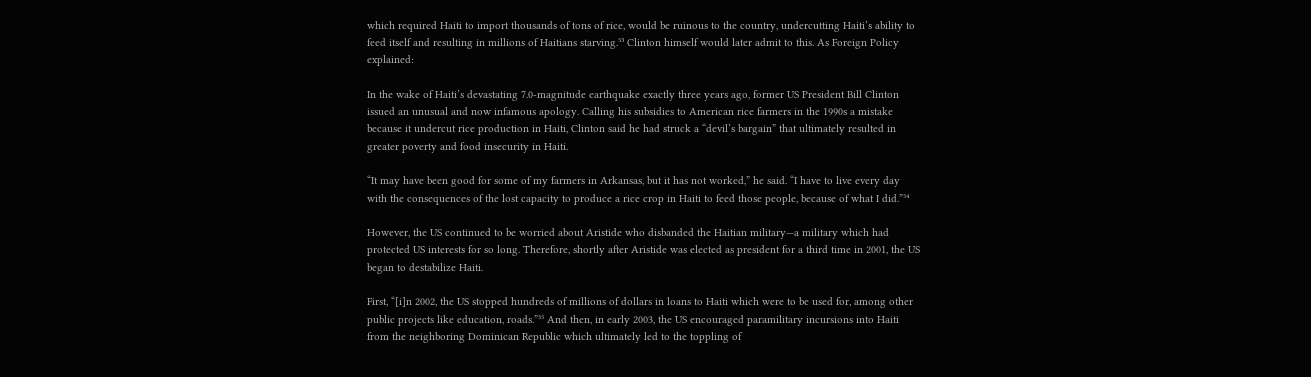which required Haiti to import thousands of tons of rice, would be ruinous to the country, undercutting Haiti’s ability to feed itself and resulting in millions of Haitians starving.⁵³ Clinton himself would later admit to this. As Foreign Policy explained:

In the wake of Haiti’s devastating 7.0-magnitude earthquake exactly three years ago, former US President Bill Clinton issued an unusual and now infamous apology. Calling his subsidies to American rice farmers in the 1990s a mistake because it undercut rice production in Haiti, Clinton said he had struck a “devil’s bargain” that ultimately resulted in greater poverty and food insecurity in Haiti.

“It may have been good for some of my farmers in Arkansas, but it has not worked,” he said. “I have to live every day with the consequences of the lost capacity to produce a rice crop in Haiti to feed those people, because of what I did.”⁵⁴

However, the US continued to be worried about Aristide who disbanded the Haitian military—a military which had protected US interests for so long. Therefore, shortly after Aristide was elected as president for a third time in 2001, the US began to destabilize Haiti.

First, “[i]n 2002, the US stopped hundreds of millions of dollars in loans to Haiti which were to be used for, among other public projects like education, roads.”⁵⁵ And then, in early 2003, the US encouraged paramilitary incursions into Haiti from the neighboring Dominican Republic which ultimately led to the toppling of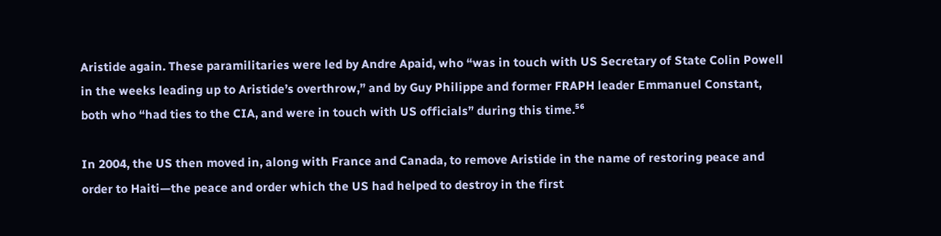Aristide again. These paramilitaries were led by Andre Apaid, who “was in touch with US Secretary of State Colin Powell in the weeks leading up to Aristide’s overthrow,” and by Guy Philippe and former FRAPH leader Emmanuel Constant, both who “had ties to the CIA, and were in touch with US officials” during this time.⁵⁶

In 2004, the US then moved in, along with France and Canada, to remove Aristide in the name of restoring peace and order to Haiti—the peace and order which the US had helped to destroy in the first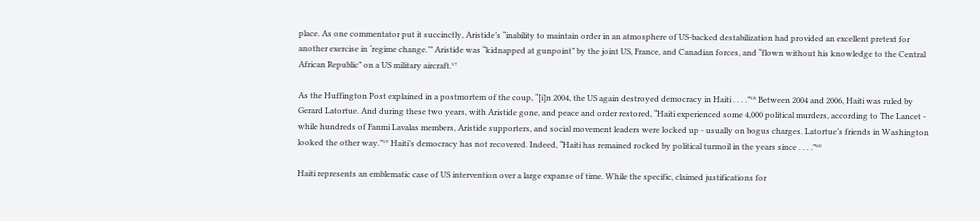place. As one commentator put it succinctly, Aristide’s “inability to maintain order in an atmosphere of US-backed destabilization had provided an excellent pretext for another exercise in ‘regime change.’” Aristide was “kidnapped at gunpoint” by the joint US, France, and Canadian forces, and “flown without his knowledge to the Central African Republic” on a US military aircraft.⁵⁷

As the Huffington Post explained in a postmortem of the coup, “[i]n 2004, the US again destroyed democracy in Haiti . . . .”⁵⁸ Between 2004 and 2006, Haiti was ruled by Gerard Latortue. And during these two years, with Aristide gone, and peace and order restored, “Haiti experienced some 4,000 political murders, according to The Lancet - while hundreds of Fanmi Lavalas members, Aristide supporters, and social movement leaders were locked up - usually on bogus charges. Latortue’s friends in Washington looked the other way.”⁵⁹ Haiti’s democracy has not recovered. Indeed, “Haiti has remained rocked by political turmoil in the years since . . . .”⁶⁰

Haiti represents an emblematic case of US intervention over a large expanse of time. While the specific, claimed justifications for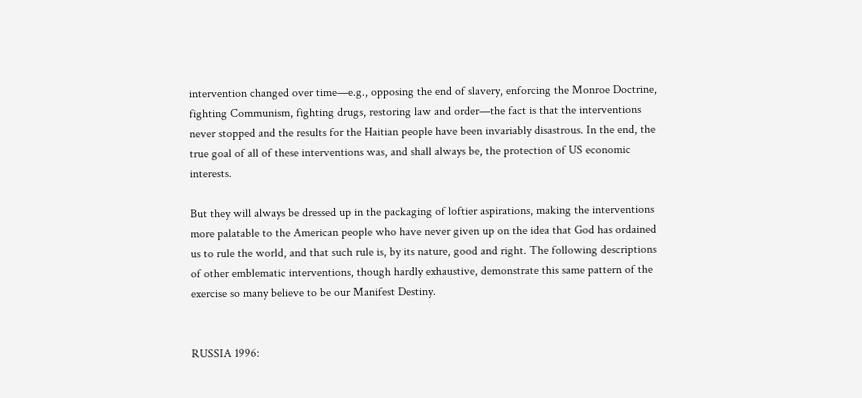intervention changed over time—e.g., opposing the end of slavery, enforcing the Monroe Doctrine, fighting Communism, fighting drugs, restoring law and order—the fact is that the interventions never stopped and the results for the Haitian people have been invariably disastrous. In the end, the true goal of all of these interventions was, and shall always be, the protection of US economic interests.

But they will always be dressed up in the packaging of loftier aspirations, making the interventions more palatable to the American people who have never given up on the idea that God has ordained us to rule the world, and that such rule is, by its nature, good and right. The following descriptions of other emblematic interventions, though hardly exhaustive, demonstrate this same pattern of the exercise so many believe to be our Manifest Destiny.


RUSSIA 1996: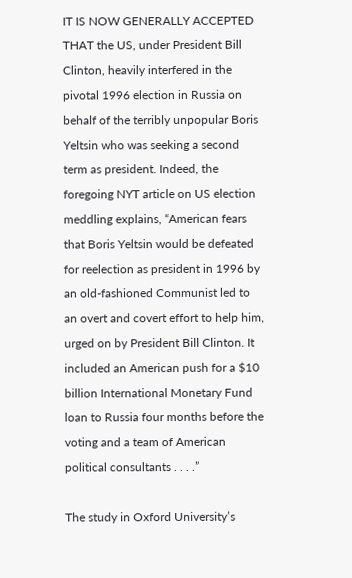IT IS NOW GENERALLY ACCEPTED THAT the US, under President Bill Clinton, heavily interfered in the pivotal 1996 election in Russia on behalf of the terribly unpopular Boris Yeltsin who was seeking a second term as president. Indeed, the foregoing NYT article on US election meddling explains, “American fears that Boris Yeltsin would be defeated for reelection as president in 1996 by an old-fashioned Communist led to an overt and covert effort to help him, urged on by President Bill Clinton. It included an American push for a $10 billion International Monetary Fund loan to Russia four months before the voting and a team of American political consultants . . . .”

The study in Oxford University’s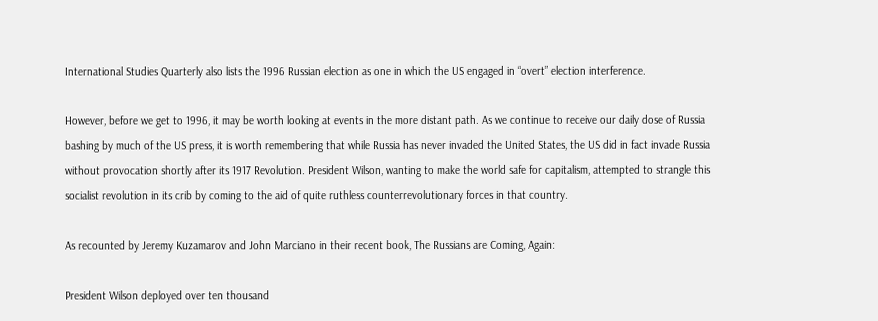International Studies Quarterly also lists the 1996 Russian election as one in which the US engaged in “overt” election interference.

However, before we get to 1996, it may be worth looking at events in the more distant path. As we continue to receive our daily dose of Russia bashing by much of the US press, it is worth remembering that while Russia has never invaded the United States, the US did in fact invade Russia without provocation shortly after its 1917 Revolution. President Wilson, wanting to make the world safe for capitalism, attempted to strangle this socialist revolution in its crib by coming to the aid of quite ruthless counterrevolutionary forces in that country.

As recounted by Jeremy Kuzamarov and John Marciano in their recent book, The Russians are Coming, Again:

President Wilson deployed over ten thousand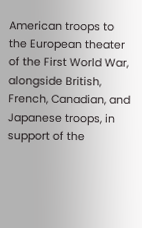American troops to the European theater of the First World War, alongside British, French, Canadian, and Japanese troops, in support of the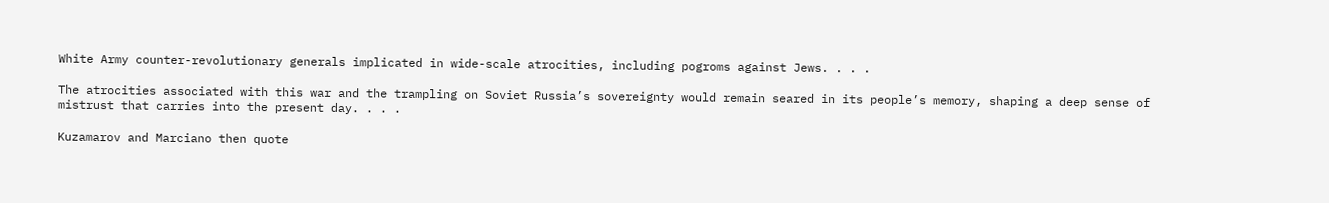White Army counter-revolutionary generals implicated in wide-scale atrocities, including pogroms against Jews. . . .

The atrocities associated with this war and the trampling on Soviet Russia’s sovereignty would remain seared in its people’s memory, shaping a deep sense of mistrust that carries into the present day. . . .

Kuzamarov and Marciano then quote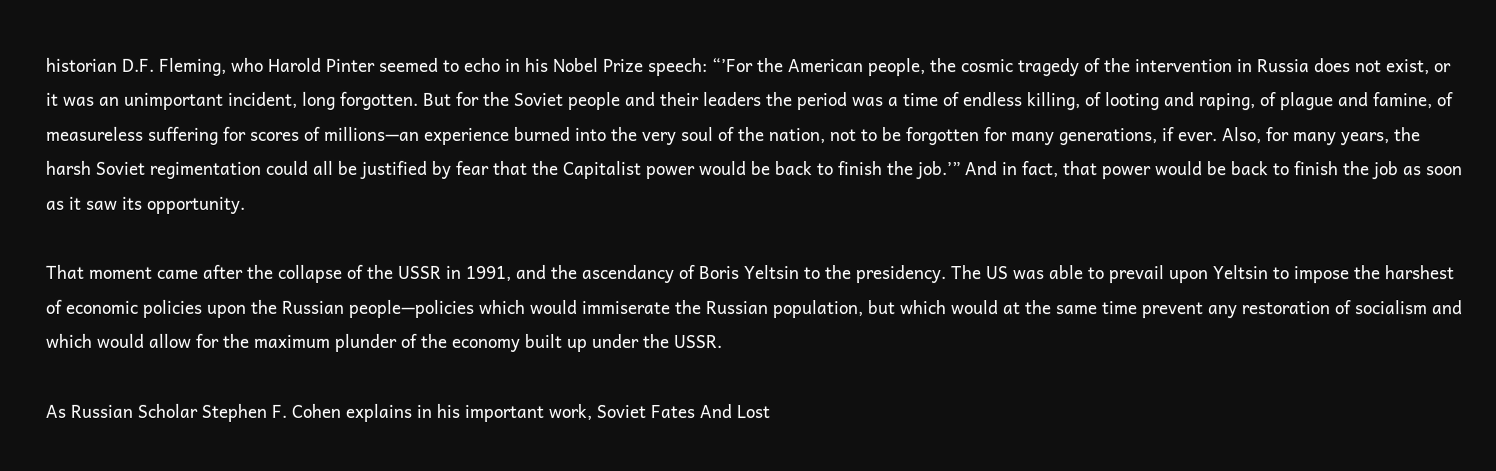historian D.F. Fleming, who Harold Pinter seemed to echo in his Nobel Prize speech: “’For the American people, the cosmic tragedy of the intervention in Russia does not exist, or it was an unimportant incident, long forgotten. But for the Soviet people and their leaders the period was a time of endless killing, of looting and raping, of plague and famine, of measureless suffering for scores of millions—an experience burned into the very soul of the nation, not to be forgotten for many generations, if ever. Also, for many years, the harsh Soviet regimentation could all be justified by fear that the Capitalist power would be back to finish the job.’” And in fact, that power would be back to finish the job as soon as it saw its opportunity.

That moment came after the collapse of the USSR in 1991, and the ascendancy of Boris Yeltsin to the presidency. The US was able to prevail upon Yeltsin to impose the harshest of economic policies upon the Russian people—policies which would immiserate the Russian population, but which would at the same time prevent any restoration of socialism and which would allow for the maximum plunder of the economy built up under the USSR.

As Russian Scholar Stephen F. Cohen explains in his important work, Soviet Fates And Lost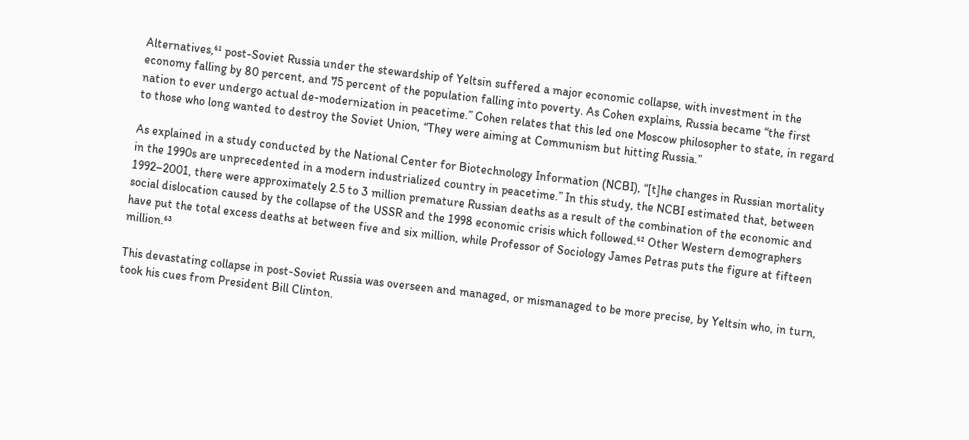Alternatives,⁶¹ post-Soviet Russia under the stewardship of Yeltsin suffered a major economic collapse, with investment in the economy falling by 80 percent, and 75 percent of the population falling into poverty. As Cohen explains, Russia became “the first nation to ever undergo actual de-modernization in peacetime.” Cohen relates that this led one Moscow philosopher to state, in regard to those who long wanted to destroy the Soviet Union, “They were aiming at Communism but hitting Russia.”

As explained in a study conducted by the National Center for Biotechnology Information (NCBI), “[t]he changes in Russian mortality in the 1990s are unprecedented in a modern industrialized country in peacetime.” In this study, the NCBI estimated that, between 1992–2001, there were approximately 2.5 to 3 million premature Russian deaths as a result of the combination of the economic and social dislocation caused by the collapse of the USSR and the 1998 economic crisis which followed.⁶² Other Western demographers have put the total excess deaths at between five and six million, while Professor of Sociology James Petras puts the figure at fifteen million.⁶³

This devastating collapse in post-Soviet Russia was overseen and managed, or mismanaged to be more precise, by Yeltsin who, in turn, took his cues from President Bill Clinton.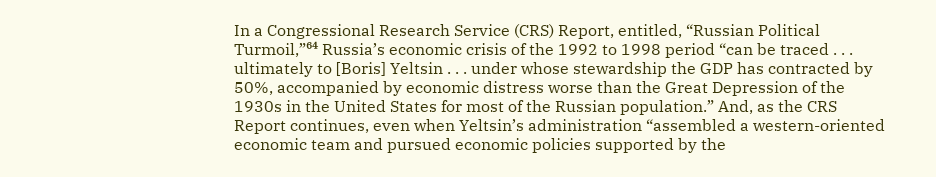In a Congressional Research Service (CRS) Report, entitled, “Russian Political Turmoil,”⁶⁴ Russia’s economic crisis of the 1992 to 1998 period “can be traced . . . ultimately to [Boris] Yeltsin . . . under whose stewardship the GDP has contracted by 50%, accompanied by economic distress worse than the Great Depression of the 1930s in the United States for most of the Russian population.” And, as the CRS Report continues, even when Yeltsin’s administration “assembled a western-oriented economic team and pursued economic policies supported by the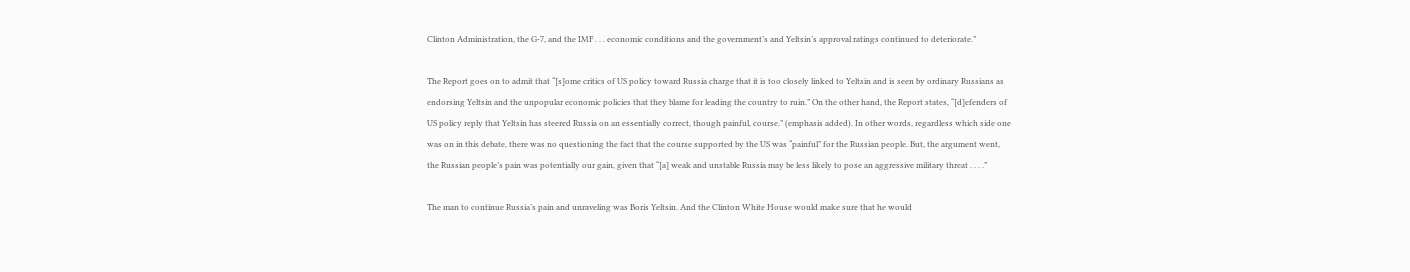Clinton Administration, the G-7, and the IMF . . . economic conditions and the government’s and Yeltsin’s approval ratings continued to deteriorate.”

The Report goes on to admit that “[s]ome critics of US policy toward Russia charge that it is too closely linked to Yeltsin and is seen by ordinary Russians as endorsing Yeltsin and the unpopular economic policies that they blame for leading the country to ruin.” On the other hand, the Report states, “[d]efenders of US policy reply that Yeltsin has steered Russia on an essentially correct, though painful, course.” (emphasis added). In other words, regardless which side one was on in this debate, there was no questioning the fact that the course supported by the US was “painful” for the Russian people. But, the argument went, the Russian people’s pain was potentially our gain, given that “[a] weak and unstable Russia may be less likely to pose an aggressive military threat . . . .”

The man to continue Russia’s pain and unraveling was Boris Yeltsin. And the Clinton White House would make sure that he would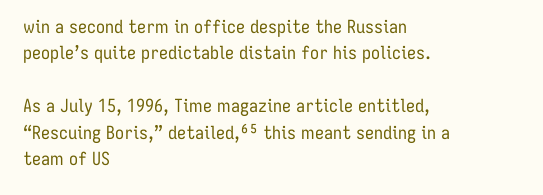win a second term in office despite the Russian people’s quite predictable distain for his policies.

As a July 15, 1996, Time magazine article entitled, “Rescuing Boris,” detailed,⁶⁵ this meant sending in a team of US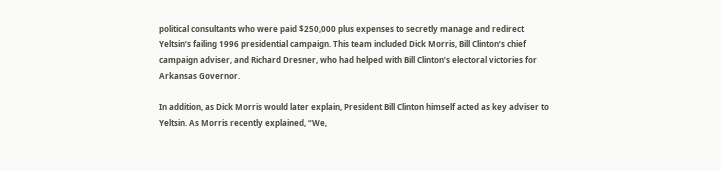political consultants who were paid $250,000 plus expenses to secretly manage and redirect Yeltsin’s failing 1996 presidential campaign. This team included Dick Morris, Bill Clinton’s chief campaign adviser, and Richard Dresner, who had helped with Bill Clinton’s electoral victories for Arkansas Governor.

In addition, as Dick Morris would later explain, President Bill Clinton himself acted as key adviser to Yeltsin. As Morris recently explained, “We,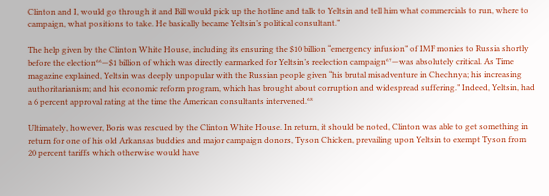Clinton and I, would go through it and Bill would pick up the hotline and talk to Yeltsin and tell him what commercials to run, where to campaign, what positions to take. He basically became Yeltsin’s political consultant.”

The help given by the Clinton White House, including its ensuring the $10 billion “emergency infusion” of IMF monies to Russia shortly before the election⁶⁶—$1 billion of which was directly earmarked for Yeltsin’s reelection campaign⁶⁷—was absolutely critical. As Time magazine explained, Yeltsin was deeply unpopular with the Russian people given “his brutal misadventure in Chechnya; his increasing authoritarianism; and his economic reform program, which has brought about corruption and widespread suffering.” Indeed, Yeltsin, had a 6 percent approval rating at the time the American consultants intervened.⁶⁸

Ultimately, however, Boris was rescued by the Clinton White House. In return, it should be noted, Clinton was able to get something in return for one of his old Arkansas buddies and major campaign donors, Tyson Chicken, prevailing upon Yeltsin to exempt Tyson from 20 percent tariffs which otherwise would have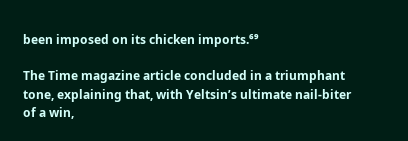been imposed on its chicken imports.⁶⁹

The Time magazine article concluded in a triumphant tone, explaining that, with Yeltsin’s ultimate nail-biter of a win,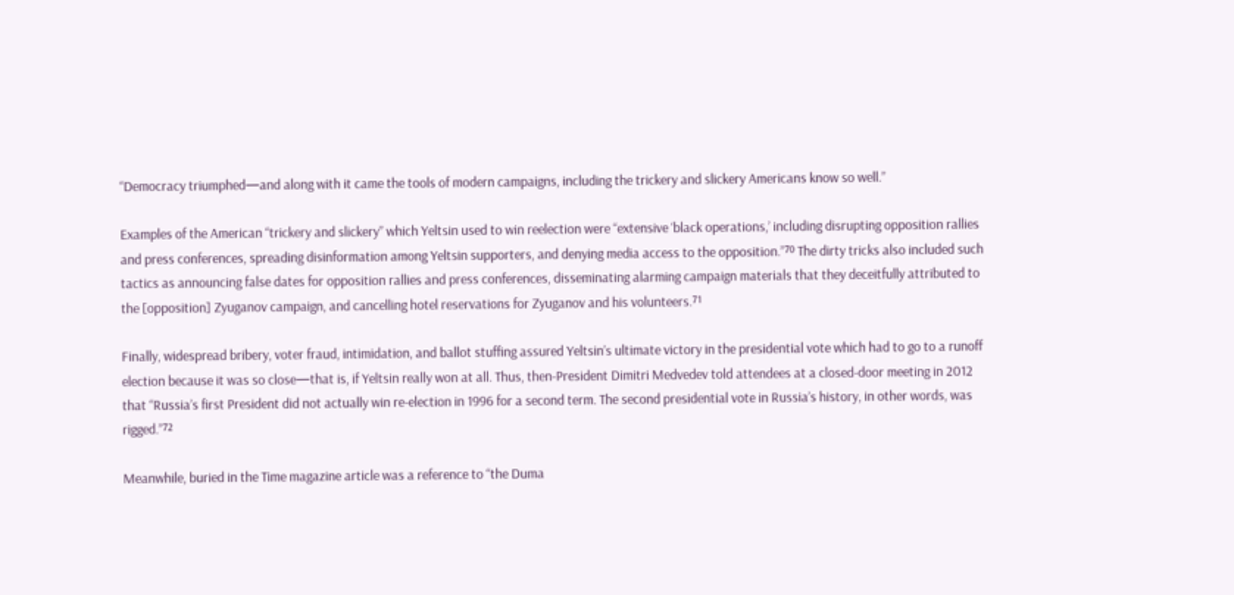“Democracy triumphed—and along with it came the tools of modern campaigns, including the trickery and slickery Americans know so well.”

Examples of the American “trickery and slickery” which Yeltsin used to win reelection were “extensive ‘black operations,’ including disrupting opposition rallies and press conferences, spreading disinformation among Yeltsin supporters, and denying media access to the opposition.”⁷⁰ The dirty tricks also included such tactics as announcing false dates for opposition rallies and press conferences, disseminating alarming campaign materials that they deceitfully attributed to the [opposition] Zyuganov campaign, and cancelling hotel reservations for Zyuganov and his volunteers.⁷¹

Finally, widespread bribery, voter fraud, intimidation, and ballot stuffing assured Yeltsin’s ultimate victory in the presidential vote which had to go to a runoff election because it was so close—that is, if Yeltsin really won at all. Thus, then-President Dimitri Medvedev told attendees at a closed-door meeting in 2012 that “Russia’s first President did not actually win re-election in 1996 for a second term. The second presidential vote in Russia’s history, in other words, was rigged.”⁷²

Meanwhile, buried in the Time magazine article was a reference to “the Duma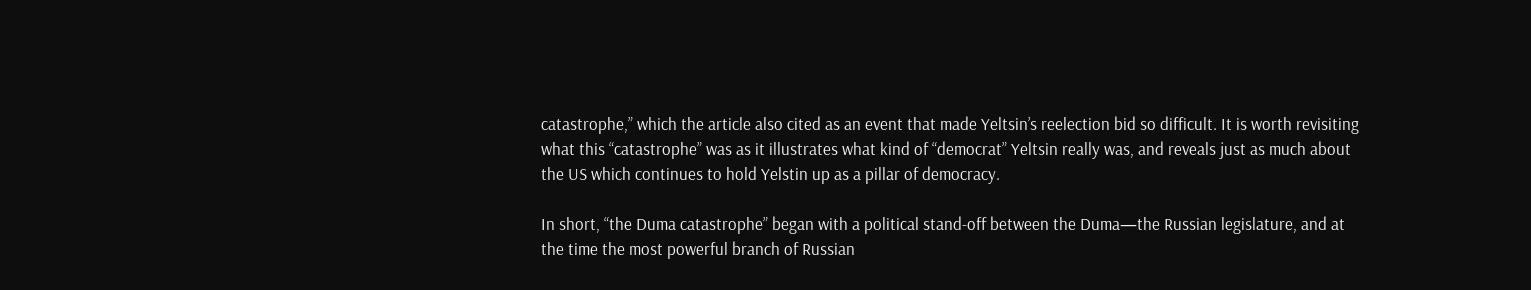catastrophe,” which the article also cited as an event that made Yeltsin’s reelection bid so difficult. It is worth revisiting what this “catastrophe” was as it illustrates what kind of “democrat” Yeltsin really was, and reveals just as much about the US which continues to hold Yelstin up as a pillar of democracy.

In short, “the Duma catastrophe” began with a political stand-off between the Duma—the Russian legislature, and at the time the most powerful branch of Russian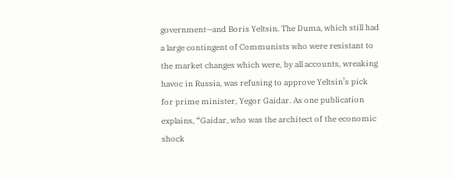government—and Boris Yeltsin. The Duma, which still had a large contingent of Communists who were resistant to the market changes which were, by all accounts, wreaking havoc in Russia, was refusing to approve Yeltsin’s pick for prime minister, Yegor Gaidar. As one publication explains, “Gaidar, who was the architect of the economic shock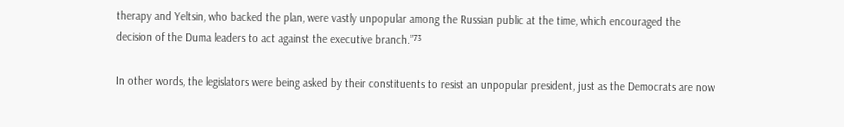therapy and Yeltsin, who backed the plan, were vastly unpopular among the Russian public at the time, which encouraged the decision of the Duma leaders to act against the executive branch.”⁷³

In other words, the legislators were being asked by their constituents to resist an unpopular president, just as the Democrats are now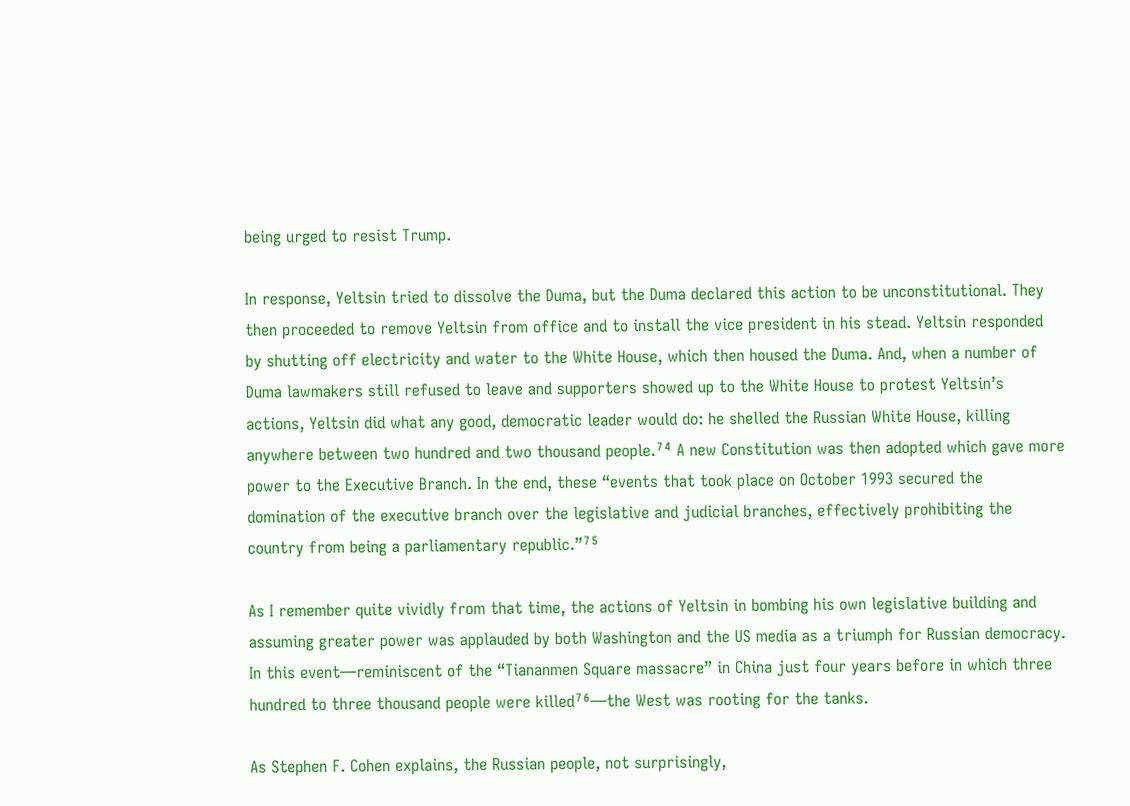being urged to resist Trump.

In response, Yeltsin tried to dissolve the Duma, but the Duma declared this action to be unconstitutional. They then proceeded to remove Yeltsin from office and to install the vice president in his stead. Yeltsin responded by shutting off electricity and water to the White House, which then housed the Duma. And, when a number of Duma lawmakers still refused to leave and supporters showed up to the White House to protest Yeltsin’s actions, Yeltsin did what any good, democratic leader would do: he shelled the Russian White House, killing anywhere between two hundred and two thousand people.⁷⁴ A new Constitution was then adopted which gave more power to the Executive Branch. In the end, these “events that took place on October 1993 secured the domination of the executive branch over the legislative and judicial branches, effectively prohibiting the country from being a parliamentary republic.”⁷⁵

As I remember quite vividly from that time, the actions of Yeltsin in bombing his own legislative building and assuming greater power was applauded by both Washington and the US media as a triumph for Russian democracy. In this event—reminiscent of the “Tiananmen Square massacre” in China just four years before in which three hundred to three thousand people were killed⁷⁶—the West was rooting for the tanks.

As Stephen F. Cohen explains, the Russian people, not surprisingly,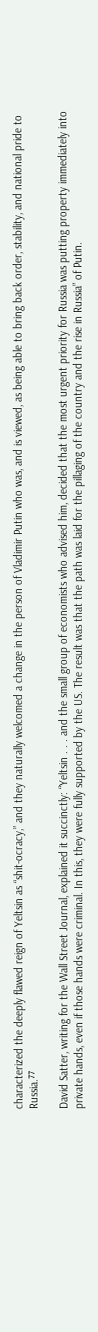characterized the deeply flawed reign of Yeltsin as “shit-ocracy,” and they naturally welcomed a change in the person of Vladimir Putin who was, and is viewed, as being able to bring back order, stability, and national pride to Russia.⁷⁷

David Satter, writing for the Wall Street Journal, explained it succinctly: “Yeltsin . . . and the small group of economists who advised him, decided that the most urgent priority for Russia was putting property immediately into private hands, even if those hands were criminal. In this, they were fully supported by the US. The result was that the path was laid for the pillaging of the country and the rise in Russia” of Putin.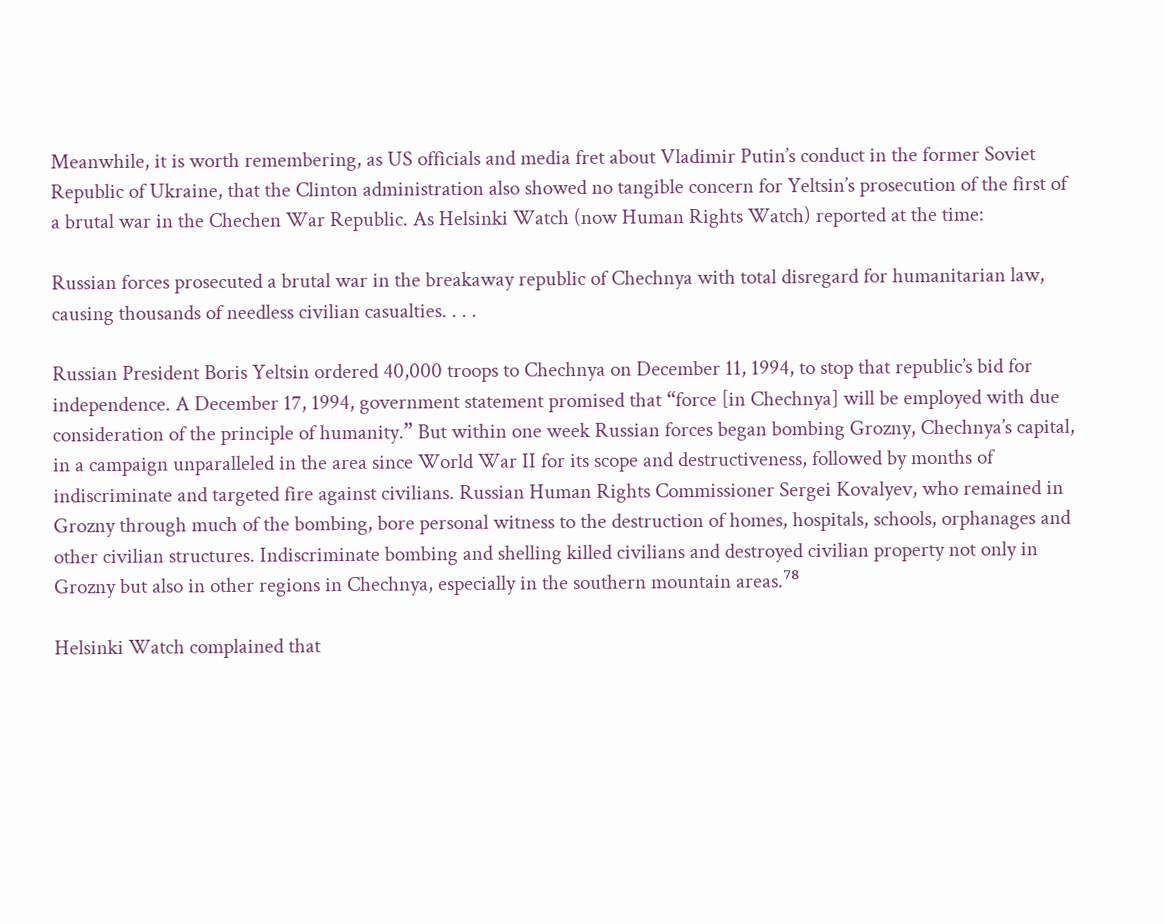Meanwhile, it is worth remembering, as US officials and media fret about Vladimir Putin’s conduct in the former Soviet Republic of Ukraine, that the Clinton administration also showed no tangible concern for Yeltsin’s prosecution of the first of a brutal war in the Chechen War Republic. As Helsinki Watch (now Human Rights Watch) reported at the time:

Russian forces prosecuted a brutal war in the breakaway republic of Chechnya with total disregard for humanitarian law, causing thousands of needless civilian casualties. . . .

Russian President Boris Yeltsin ordered 40,000 troops to Chechnya on December 11, 1994, to stop that republic’s bid for independence. A December 17, 1994, government statement promised that “force [in Chechnya] will be employed with due consideration of the principle of humanity.” But within one week Russian forces began bombing Grozny, Chechnya’s capital, in a campaign unparalleled in the area since World War II for its scope and destructiveness, followed by months of indiscriminate and targeted fire against civilians. Russian Human Rights Commissioner Sergei Kovalyev, who remained in Grozny through much of the bombing, bore personal witness to the destruction of homes, hospitals, schools, orphanages and other civilian structures. Indiscriminate bombing and shelling killed civilians and destroyed civilian property not only in Grozny but also in other regions in Chechnya, especially in the southern mountain areas.⁷⁸

Helsinki Watch complained that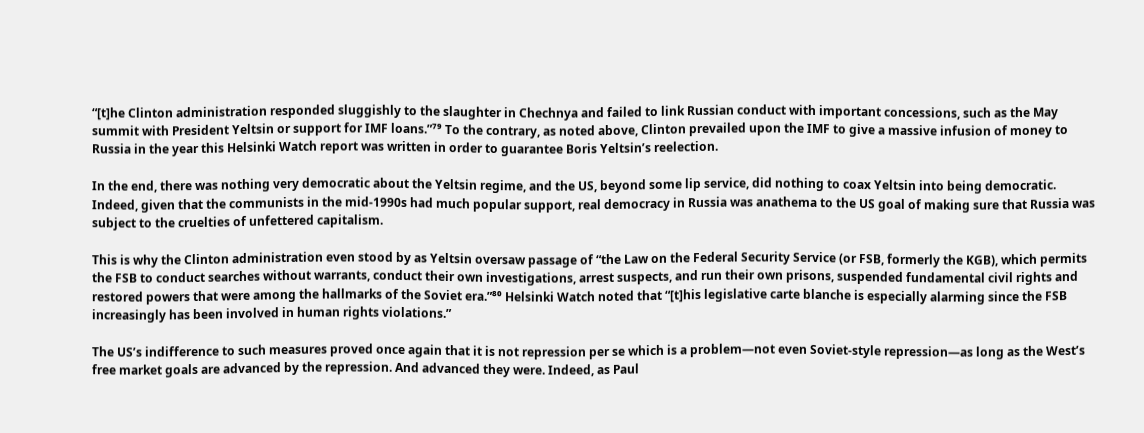“[t]he Clinton administration responded sluggishly to the slaughter in Chechnya and failed to link Russian conduct with important concessions, such as the May summit with President Yeltsin or support for IMF loans.”⁷⁹ To the contrary, as noted above, Clinton prevailed upon the IMF to give a massive infusion of money to Russia in the year this Helsinki Watch report was written in order to guarantee Boris Yeltsin’s reelection.

In the end, there was nothing very democratic about the Yeltsin regime, and the US, beyond some lip service, did nothing to coax Yeltsin into being democratic. Indeed, given that the communists in the mid-1990s had much popular support, real democracy in Russia was anathema to the US goal of making sure that Russia was subject to the cruelties of unfettered capitalism.

This is why the Clinton administration even stood by as Yeltsin oversaw passage of “the Law on the Federal Security Service (or FSB, formerly the KGB), which permits the FSB to conduct searches without warrants, conduct their own investigations, arrest suspects, and run their own prisons, suspended fundamental civil rights and restored powers that were among the hallmarks of the Soviet era.”⁸⁰ Helsinki Watch noted that “[t]his legislative carte blanche is especially alarming since the FSB increasingly has been involved in human rights violations.”

The US’s indifference to such measures proved once again that it is not repression per se which is a problem—not even Soviet-style repression—as long as the West’s free market goals are advanced by the repression. And advanced they were. Indeed, as Paul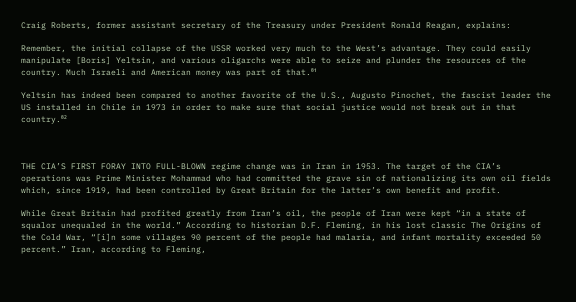Craig Roberts, former assistant secretary of the Treasury under President Ronald Reagan, explains:

Remember, the initial collapse of the USSR worked very much to the West’s advantage. They could easily manipulate [Boris] Yeltsin, and various oligarchs were able to seize and plunder the resources of the country. Much Israeli and American money was part of that.⁸¹

Yeltsin has indeed been compared to another favorite of the U.S., Augusto Pinochet, the fascist leader the US installed in Chile in 1973 in order to make sure that social justice would not break out in that country.⁸²



THE CIA’S FIRST FORAY INTO FULL-BLOWN regime change was in Iran in 1953. The target of the CIA’s operations was Prime Minister Mohammad who had committed the grave sin of nationalizing its own oil fields which, since 1919, had been controlled by Great Britain for the latter’s own benefit and profit.

While Great Britain had profited greatly from Iran’s oil, the people of Iran were kept “in a state of squalor unequaled in the world.” According to historian D.F. Fleming, in his lost classic The Origins of the Cold War, “[i]n some villages 90 percent of the people had malaria, and infant mortality exceeded 50 percent.” Iran, according to Fleming,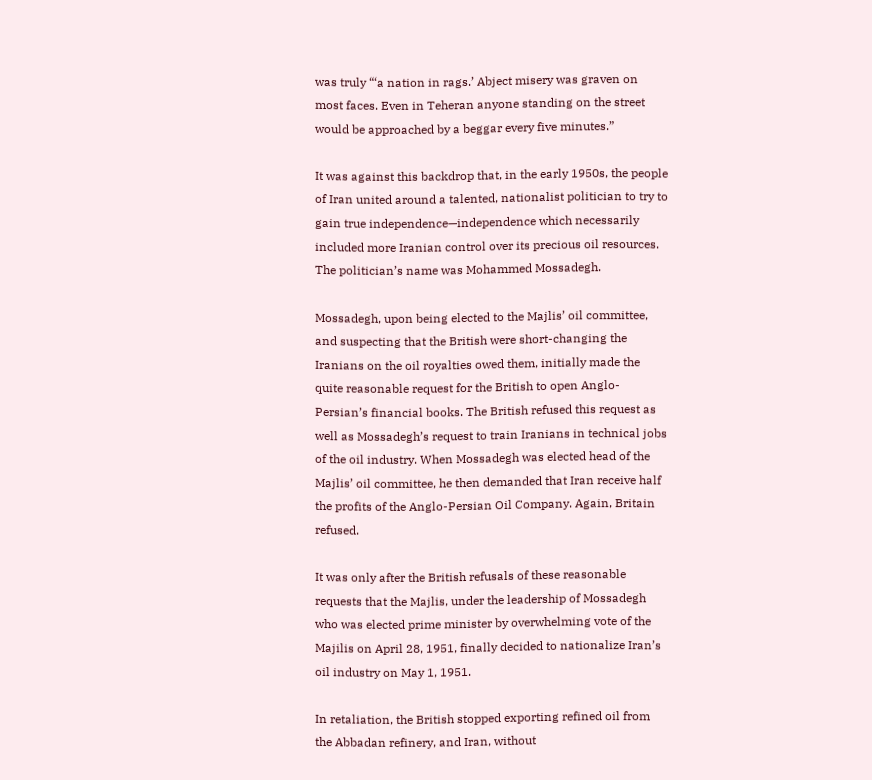was truly “‘a nation in rags.’ Abject misery was graven on most faces. Even in Teheran anyone standing on the street would be approached by a beggar every five minutes.”

It was against this backdrop that, in the early 1950s, the people of Iran united around a talented, nationalist politician to try to gain true independence—independence which necessarily included more Iranian control over its precious oil resources. The politician’s name was Mohammed Mossadegh.

Mossadegh, upon being elected to the Majlis’ oil committee, and suspecting that the British were short-changing the Iranians on the oil royalties owed them, initially made the quite reasonable request for the British to open Anglo-Persian’s financial books. The British refused this request as well as Mossadegh’s request to train Iranians in technical jobs of the oil industry. When Mossadegh was elected head of the Majlis’ oil committee, he then demanded that Iran receive half the profits of the Anglo-Persian Oil Company. Again, Britain refused.

It was only after the British refusals of these reasonable requests that the Majlis, under the leadership of Mossadegh who was elected prime minister by overwhelming vote of the Majilis on April 28, 1951, finally decided to nationalize Iran’s oil industry on May 1, 1951.

In retaliation, the British stopped exporting refined oil from the Abbadan refinery, and Iran, without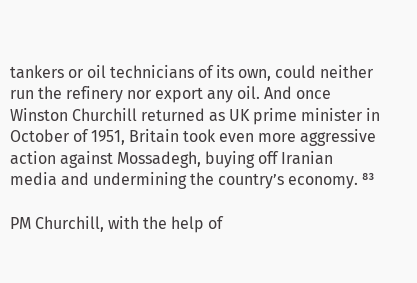tankers or oil technicians of its own, could neither run the refinery nor export any oil. And once Winston Churchill returned as UK prime minister in October of 1951, Britain took even more aggressive action against Mossadegh, buying off Iranian media and undermining the country’s economy. ⁸³

PM Churchill, with the help of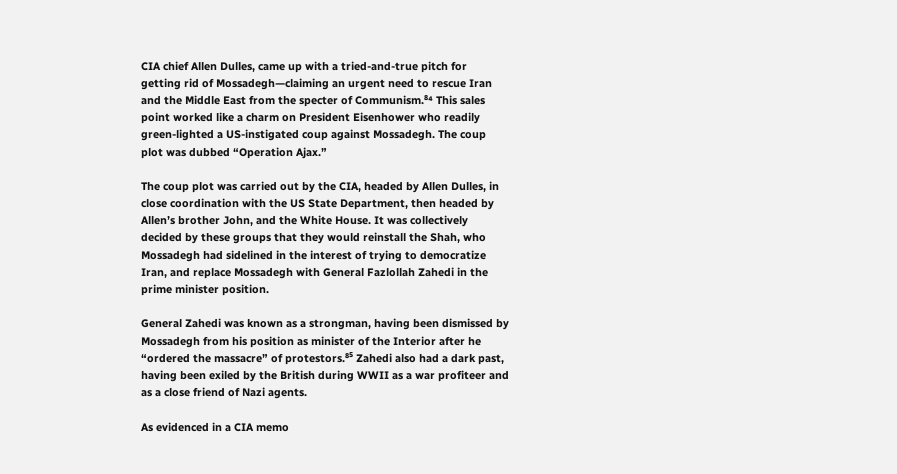CIA chief Allen Dulles, came up with a tried-and-true pitch for getting rid of Mossadegh—claiming an urgent need to rescue Iran and the Middle East from the specter of Communism.⁸⁴ This sales point worked like a charm on President Eisenhower who readily green-lighted a US-instigated coup against Mossadegh. The coup plot was dubbed “Operation Ajax.”

The coup plot was carried out by the CIA, headed by Allen Dulles, in close coordination with the US State Department, then headed by Allen’s brother John, and the White House. It was collectively decided by these groups that they would reinstall the Shah, who Mossadegh had sidelined in the interest of trying to democratize Iran, and replace Mossadegh with General Fazlollah Zahedi in the prime minister position.

General Zahedi was known as a strongman, having been dismissed by Mossadegh from his position as minister of the Interior after he “ordered the massacre” of protestors.⁸⁵ Zahedi also had a dark past, having been exiled by the British during WWII as a war profiteer and as a close friend of Nazi agents.

As evidenced in a CIA memo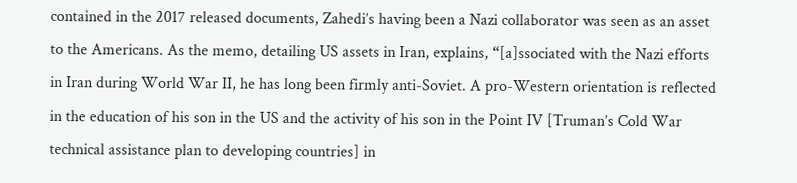contained in the 2017 released documents, Zahedi’s having been a Nazi collaborator was seen as an asset to the Americans. As the memo, detailing US assets in Iran, explains, “[a]ssociated with the Nazi efforts in Iran during World War II, he has long been firmly anti-Soviet. A pro-Western orientation is reflected in the education of his son in the US and the activity of his son in the Point IV [Truman’s Cold War technical assistance plan to developing countries] in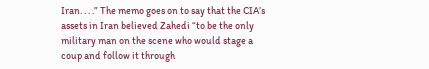Iran. . . .” The memo goes on to say that the CIA’s assets in Iran believed Zahedi “to be the only military man on the scene who would stage a coup and follow it through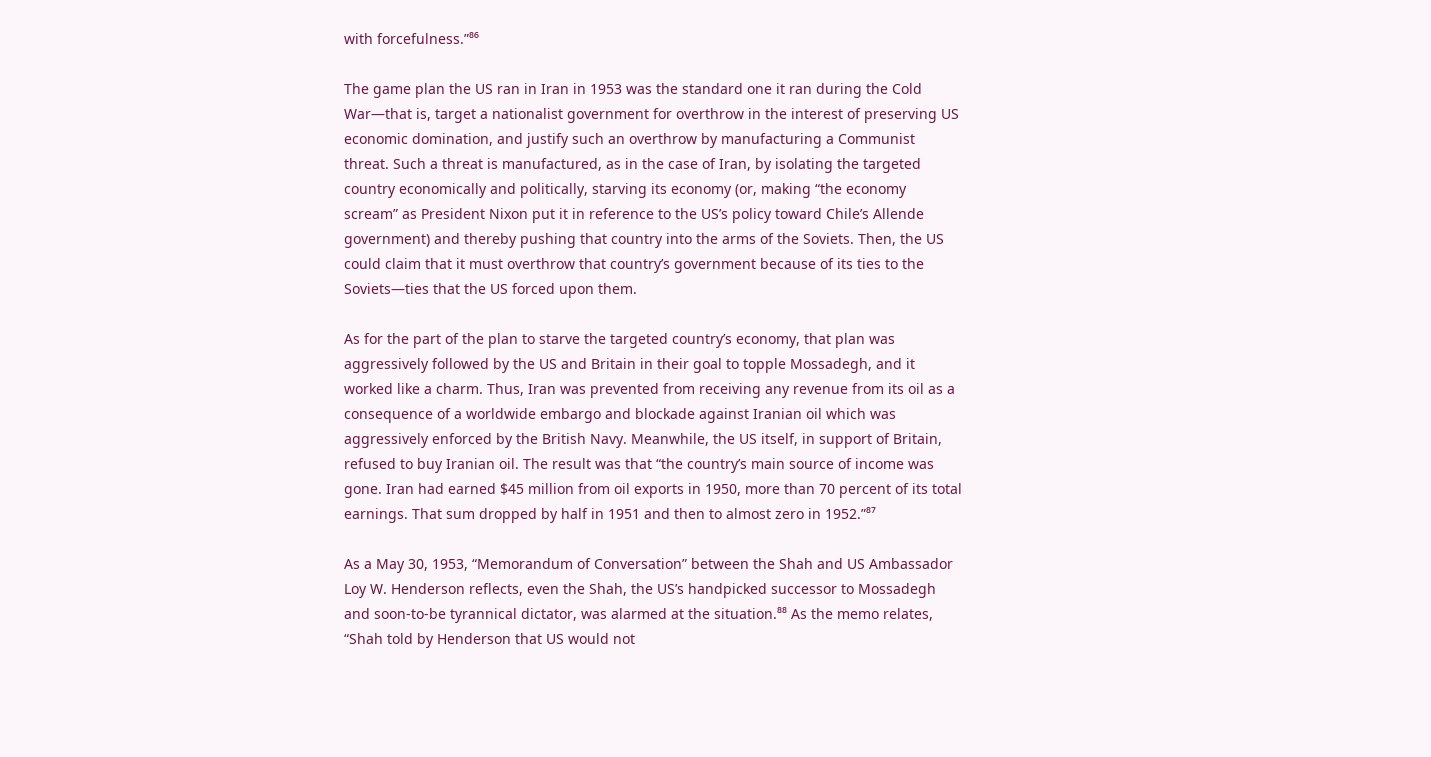with forcefulness.”⁸⁶

The game plan the US ran in Iran in 1953 was the standard one it ran during the Cold War—that is, target a nationalist government for overthrow in the interest of preserving US economic domination, and justify such an overthrow by manufacturing a Communist threat. Such a threat is manufactured, as in the case of Iran, by isolating the targeted country economically and politically, starving its economy (or, making “the economy scream” as President Nixon put it in reference to the US’s policy toward Chile’s Allende government) and thereby pushing that country into the arms of the Soviets. Then, the US could claim that it must overthrow that country’s government because of its ties to the Soviets—ties that the US forced upon them.

As for the part of the plan to starve the targeted country’s economy, that plan was aggressively followed by the US and Britain in their goal to topple Mossadegh, and it worked like a charm. Thus, Iran was prevented from receiving any revenue from its oil as a consequence of a worldwide embargo and blockade against Iranian oil which was aggressively enforced by the British Navy. Meanwhile, the US itself, in support of Britain, refused to buy Iranian oil. The result was that “the country’s main source of income was gone. Iran had earned $45 million from oil exports in 1950, more than 70 percent of its total earnings. That sum dropped by half in 1951 and then to almost zero in 1952.”⁸⁷

As a May 30, 1953, “Memorandum of Conversation” between the Shah and US Ambassador Loy W. Henderson reflects, even the Shah, the US’s handpicked successor to Mossadegh and soon-to-be tyrannical dictator, was alarmed at the situation.⁸⁸ As the memo relates, “Shah told by Henderson that US would not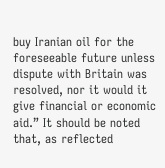buy Iranian oil for the foreseeable future unless dispute with Britain was resolved, nor it would it give financial or economic aid.” It should be noted that, as reflected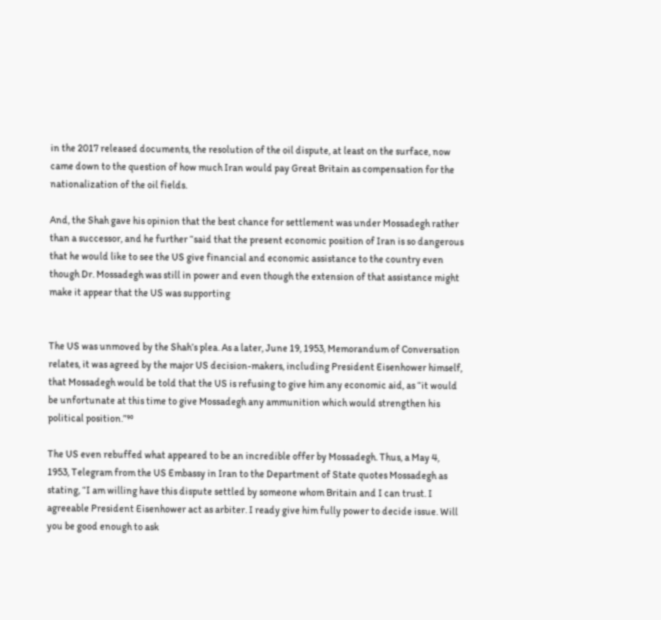in the 2017 released documents, the resolution of the oil dispute, at least on the surface, now came down to the question of how much Iran would pay Great Britain as compensation for the nationalization of the oil fields.

And, the Shah gave his opinion that the best chance for settlement was under Mossadegh rather than a successor, and he further “said that the present economic position of Iran is so dangerous that he would like to see the US give financial and economic assistance to the country even though Dr. Mossadegh was still in power and even though the extension of that assistance might make it appear that the US was supporting


The US was unmoved by the Shah’s plea. As a later, June 19, 1953, Memorandum of Conversation relates, it was agreed by the major US decision-makers, including President Eisenhower himself, that Mossadegh would be told that the US is refusing to give him any economic aid, as “it would be unfortunate at this time to give Mossadegh any ammunition which would strengthen his political position.”⁹⁰

The US even rebuffed what appeared to be an incredible offer by Mossadegh. Thus, a May 4, 1953, Telegram from the US Embassy in Iran to the Department of State quotes Mossadegh as stating, “I am willing have this dispute settled by someone whom Britain and I can trust. I agreeable President Eisenhower act as arbiter. I ready give him fully power to decide issue. Will you be good enough to ask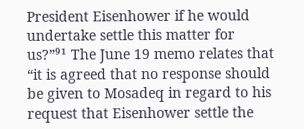President Eisenhower if he would undertake settle this matter for us?”⁹¹ The June 19 memo relates that “it is agreed that no response should be given to Mosadeq in regard to his request that Eisenhower settle the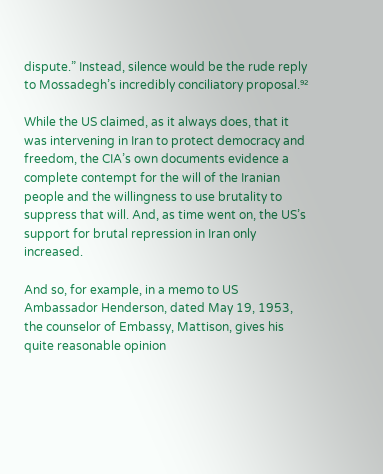dispute.” Instead, silence would be the rude reply to Mossadegh’s incredibly conciliatory proposal.⁹²

While the US claimed, as it always does, that it was intervening in Iran to protect democracy and freedom, the CIA’s own documents evidence a complete contempt for the will of the Iranian people and the willingness to use brutality to suppress that will. And, as time went on, the US’s support for brutal repression in Iran only increased.

And so, for example, in a memo to US Ambassador Henderson, dated May 19, 1953, the counselor of Embassy, Mattison, gives his quite reasonable opinion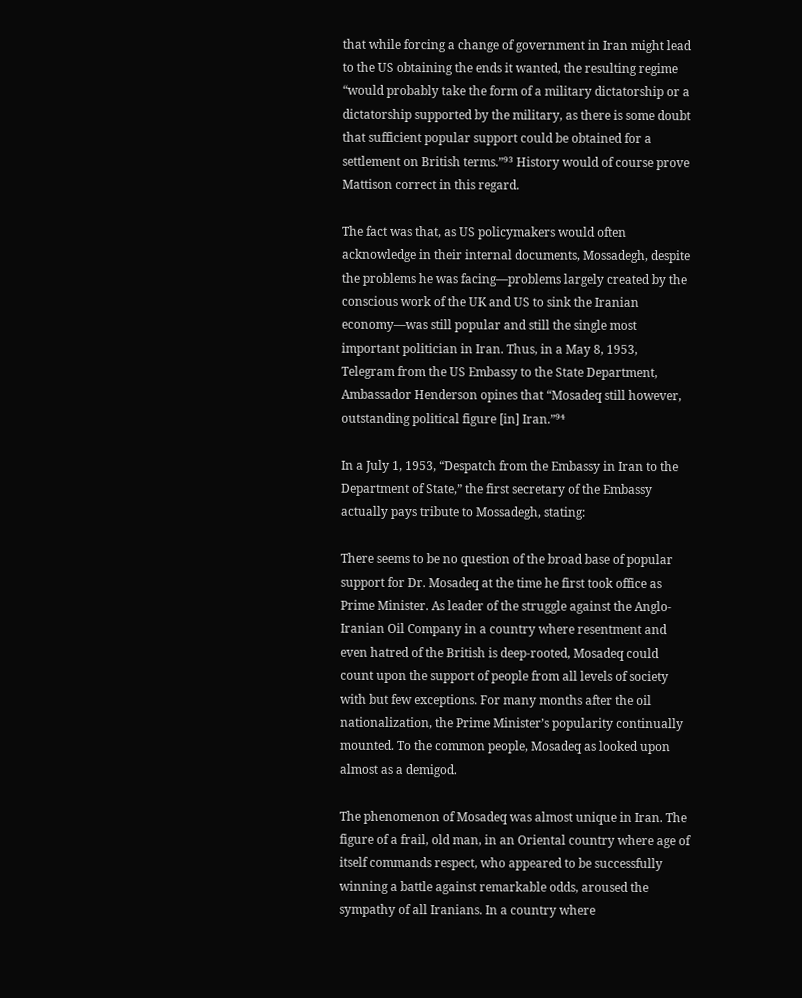that while forcing a change of government in Iran might lead to the US obtaining the ends it wanted, the resulting regime “would probably take the form of a military dictatorship or a dictatorship supported by the military, as there is some doubt that sufficient popular support could be obtained for a settlement on British terms.”⁹³ History would of course prove Mattison correct in this regard.

The fact was that, as US policymakers would often acknowledge in their internal documents, Mossadegh, despite the problems he was facing—problems largely created by the conscious work of the UK and US to sink the Iranian economy—was still popular and still the single most important politician in Iran. Thus, in a May 8, 1953, Telegram from the US Embassy to the State Department, Ambassador Henderson opines that “Mosadeq still however, outstanding political figure [in] Iran.”⁹⁴

In a July 1, 1953, “Despatch from the Embassy in Iran to the Department of State,” the first secretary of the Embassy actually pays tribute to Mossadegh, stating:

There seems to be no question of the broad base of popular support for Dr. Mosadeq at the time he first took office as Prime Minister. As leader of the struggle against the Anglo-Iranian Oil Company in a country where resentment and even hatred of the British is deep-rooted, Mosadeq could count upon the support of people from all levels of society with but few exceptions. For many months after the oil nationalization, the Prime Minister’s popularity continually mounted. To the common people, Mosadeq as looked upon almost as a demigod.

The phenomenon of Mosadeq was almost unique in Iran. The figure of a frail, old man, in an Oriental country where age of itself commands respect, who appeared to be successfully winning a battle against remarkable odds, aroused the sympathy of all Iranians. In a country where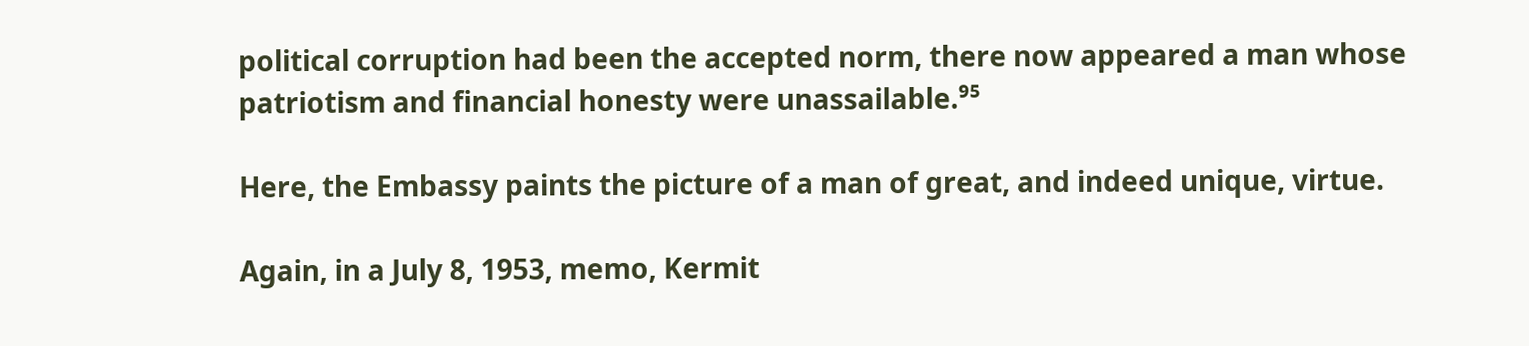political corruption had been the accepted norm, there now appeared a man whose patriotism and financial honesty were unassailable.⁹⁵

Here, the Embassy paints the picture of a man of great, and indeed unique, virtue.

Again, in a July 8, 1953, memo, Kermit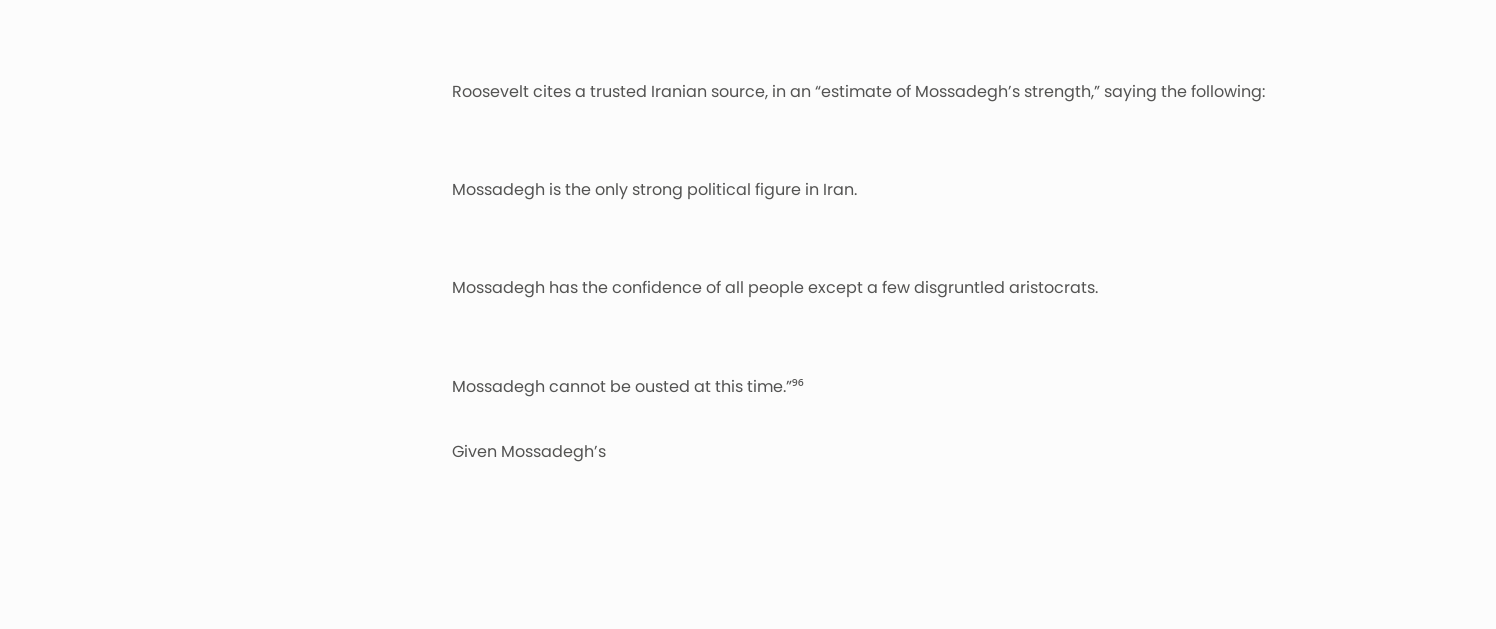Roosevelt cites a trusted Iranian source, in an “estimate of Mossadegh’s strength,” saying the following:


Mossadegh is the only strong political figure in Iran.


Mossadegh has the confidence of all people except a few disgruntled aristocrats.


Mossadegh cannot be ousted at this time.”⁹⁶

Given Mossadegh’s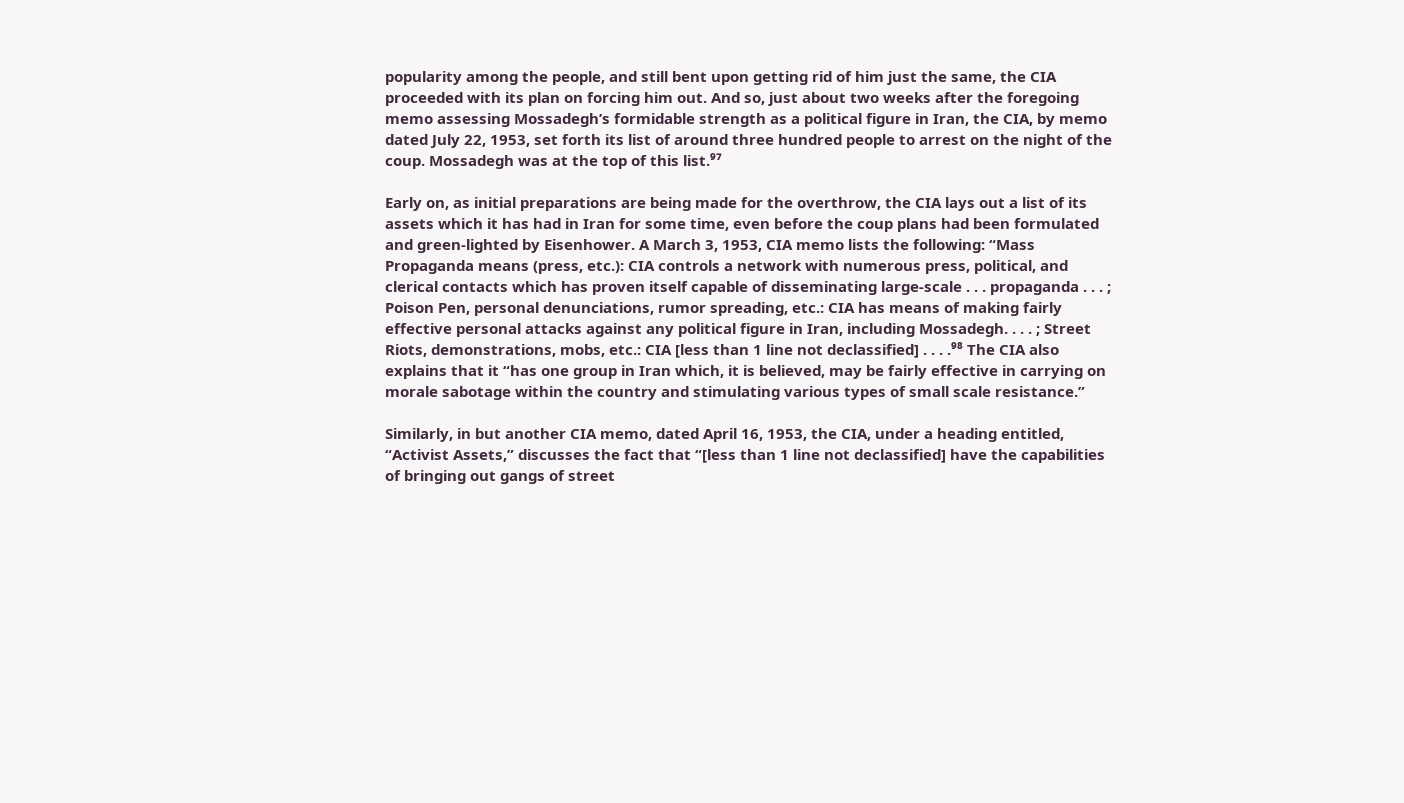popularity among the people, and still bent upon getting rid of him just the same, the CIA proceeded with its plan on forcing him out. And so, just about two weeks after the foregoing memo assessing Mossadegh’s formidable strength as a political figure in Iran, the CIA, by memo dated July 22, 1953, set forth its list of around three hundred people to arrest on the night of the coup. Mossadegh was at the top of this list.⁹⁷

Early on, as initial preparations are being made for the overthrow, the CIA lays out a list of its assets which it has had in Iran for some time, even before the coup plans had been formulated and green-lighted by Eisenhower. A March 3, 1953, CIA memo lists the following: “Mass Propaganda means (press, etc.): CIA controls a network with numerous press, political, and clerical contacts which has proven itself capable of disseminating large-scale . . . propaganda . . . ; Poison Pen, personal denunciations, rumor spreading, etc.: CIA has means of making fairly effective personal attacks against any political figure in Iran, including Mossadegh. . . . ; Street Riots, demonstrations, mobs, etc.: CIA [less than 1 line not declassified] . . . .⁹⁸ The CIA also explains that it “has one group in Iran which, it is believed, may be fairly effective in carrying on morale sabotage within the country and stimulating various types of small scale resistance.”

Similarly, in but another CIA memo, dated April 16, 1953, the CIA, under a heading entitled, “Activist Assets,” discusses the fact that “[less than 1 line not declassified] have the capabilities of bringing out gangs of street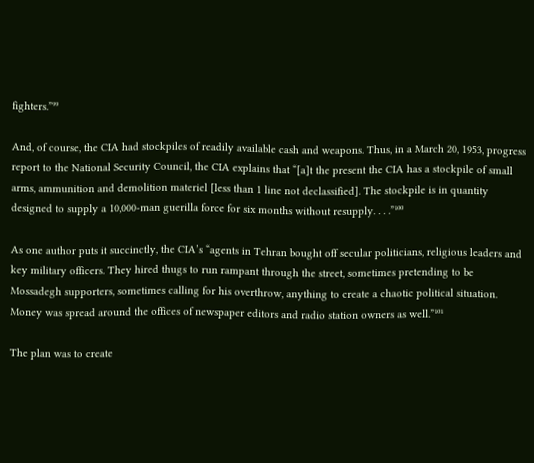fighters.”⁹⁹

And, of course, the CIA had stockpiles of readily available cash and weapons. Thus, in a March 20, 1953, progress report to the National Security Council, the CIA explains that “[a]t the present the CIA has a stockpile of small arms, ammunition and demolition materiel [less than 1 line not declassified]. The stockpile is in quantity designed to supply a 10,000-man guerilla force for six months without resupply. . . .”¹⁰⁰

As one author puts it succinctly, the CIA’s “agents in Tehran bought off secular politicians, religious leaders and key military officers. They hired thugs to run rampant through the street, sometimes pretending to be Mossadegh supporters, sometimes calling for his overthrow, anything to create a chaotic political situation. Money was spread around the offices of newspaper editors and radio station owners as well.”¹⁰¹

The plan was to create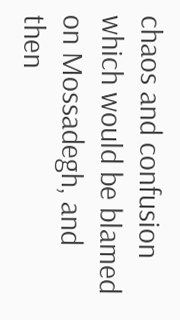chaos and confusion which would be blamed on Mossadegh, and then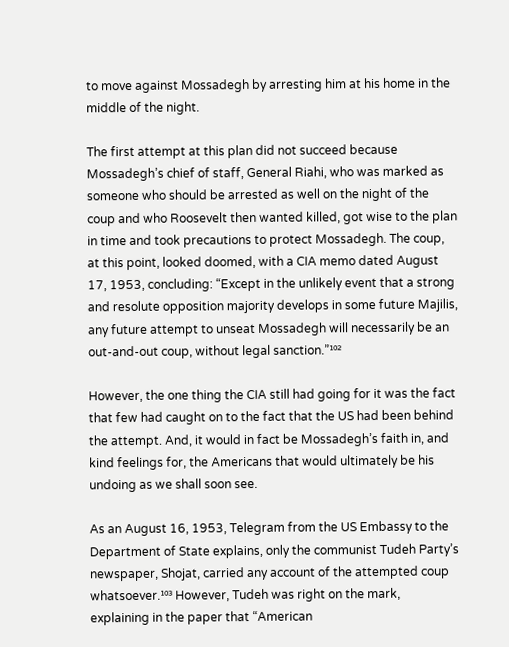to move against Mossadegh by arresting him at his home in the middle of the night.

The first attempt at this plan did not succeed because Mossadegh’s chief of staff, General Riahi, who was marked as someone who should be arrested as well on the night of the coup and who Roosevelt then wanted killed, got wise to the plan in time and took precautions to protect Mossadegh. The coup, at this point, looked doomed, with a CIA memo dated August 17, 1953, concluding: “Except in the unlikely event that a strong and resolute opposition majority develops in some future Majilis, any future attempt to unseat Mossadegh will necessarily be an out-and-out coup, without legal sanction.”¹⁰²

However, the one thing the CIA still had going for it was the fact that few had caught on to the fact that the US had been behind the attempt. And, it would in fact be Mossadegh’s faith in, and kind feelings for, the Americans that would ultimately be his undoing as we shall soon see.

As an August 16, 1953, Telegram from the US Embassy to the Department of State explains, only the communist Tudeh Party’s newspaper, Shojat, carried any account of the attempted coup whatsoever.¹⁰³ However, Tudeh was right on the mark, explaining in the paper that “American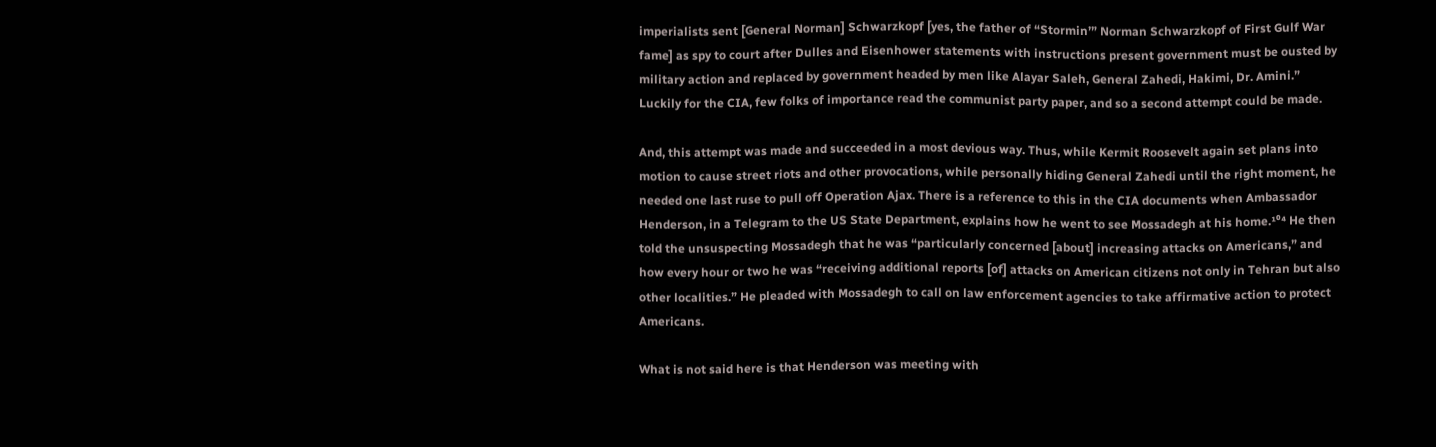imperialists sent [General Norman] Schwarzkopf [yes, the father of “Stormin’” Norman Schwarzkopf of First Gulf War fame] as spy to court after Dulles and Eisenhower statements with instructions present government must be ousted by military action and replaced by government headed by men like Alayar Saleh, General Zahedi, Hakimi, Dr. Amini.” Luckily for the CIA, few folks of importance read the communist party paper, and so a second attempt could be made.

And, this attempt was made and succeeded in a most devious way. Thus, while Kermit Roosevelt again set plans into motion to cause street riots and other provocations, while personally hiding General Zahedi until the right moment, he needed one last ruse to pull off Operation Ajax. There is a reference to this in the CIA documents when Ambassador Henderson, in a Telegram to the US State Department, explains how he went to see Mossadegh at his home.¹⁰⁴ He then told the unsuspecting Mossadegh that he was “particularly concerned [about] increasing attacks on Americans,” and how every hour or two he was “receiving additional reports [of] attacks on American citizens not only in Tehran but also other localities.” He pleaded with Mossadegh to call on law enforcement agencies to take affirmative action to protect Americans.

What is not said here is that Henderson was meeting with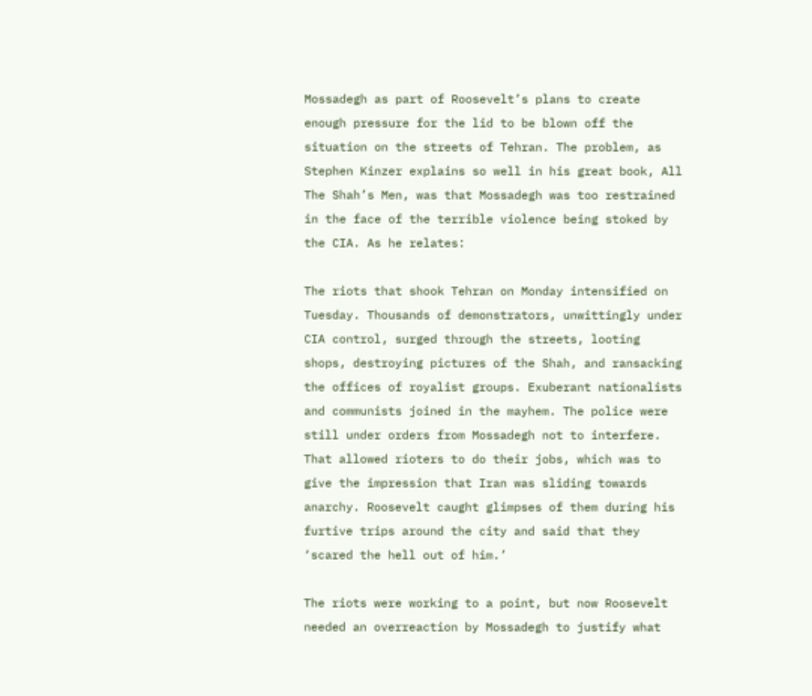Mossadegh as part of Roosevelt’s plans to create enough pressure for the lid to be blown off the situation on the streets of Tehran. The problem, as Stephen Kinzer explains so well in his great book, All The Shah’s Men, was that Mossadegh was too restrained in the face of the terrible violence being stoked by the CIA. As he relates:

The riots that shook Tehran on Monday intensified on Tuesday. Thousands of demonstrators, unwittingly under CIA control, surged through the streets, looting shops, destroying pictures of the Shah, and ransacking the offices of royalist groups. Exuberant nationalists and communists joined in the mayhem. The police were still under orders from Mossadegh not to interfere. That allowed rioters to do their jobs, which was to give the impression that Iran was sliding towards anarchy. Roosevelt caught glimpses of them during his furtive trips around the city and said that they ‘scared the hell out of him.’

The riots were working to a point, but now Roosevelt needed an overreaction by Mossadegh to justify what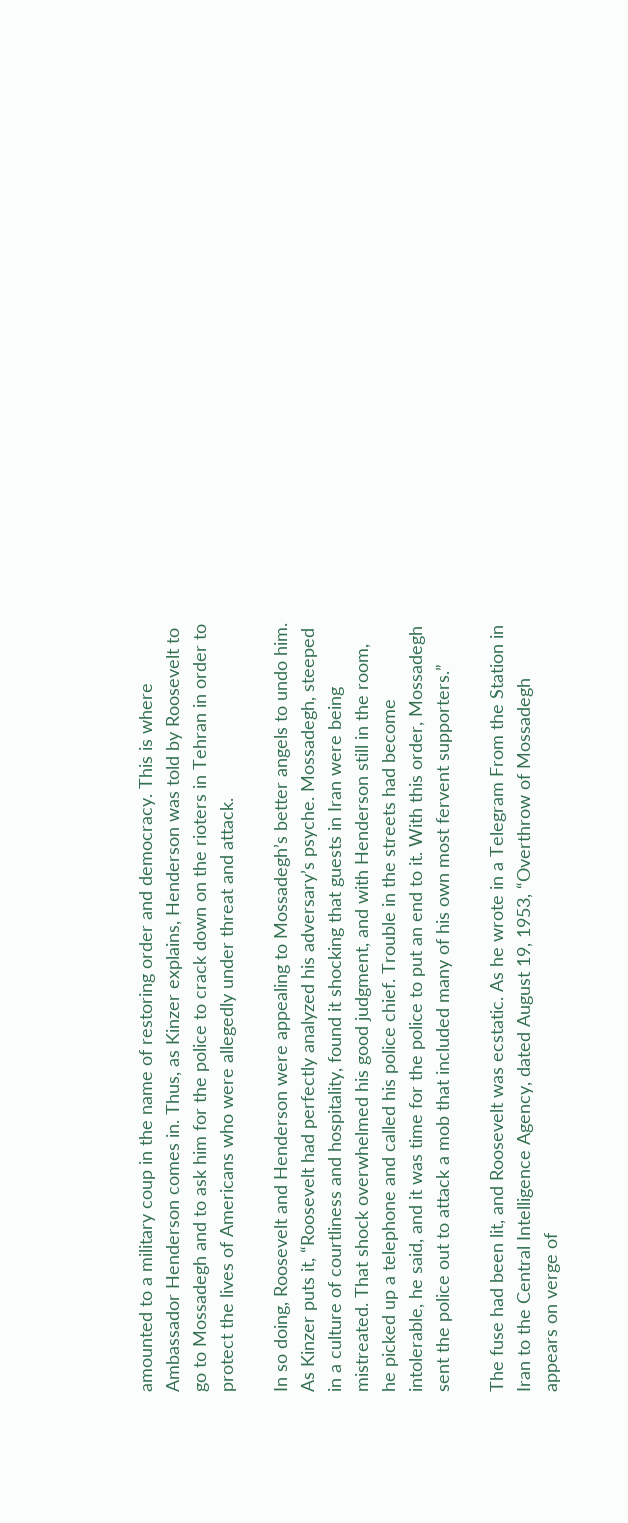amounted to a military coup in the name of restoring order and democracy. This is where Ambassador Henderson comes in. Thus, as Kinzer explains, Henderson was told by Roosevelt to go to Mossadegh and to ask him for the police to crack down on the rioters in Tehran in order to protect the lives of Americans who were allegedly under threat and attack.

In so doing, Roosevelt and Henderson were appealing to Mossadegh’s better angels to undo him. As Kinzer puts it, “Roosevelt had perfectly analyzed his adversary’s psyche. Mossadegh, steeped in a culture of courtliness and hospitality, found it shocking that guests in Iran were being mistreated. That shock overwhelmed his good judgment, and with Henderson still in the room, he picked up a telephone and called his police chief. Trouble in the streets had become intolerable, he said, and it was time for the police to put an end to it. With this order, Mossadegh sent the police out to attack a mob that included many of his own most fervent supporters.”

The fuse had been lit, and Roosevelt was ecstatic. As he wrote in a Telegram From the Station in Iran to the Central Intelligence Agency, dated August 19, 1953, “Overthrow of Mossadegh appears on verge of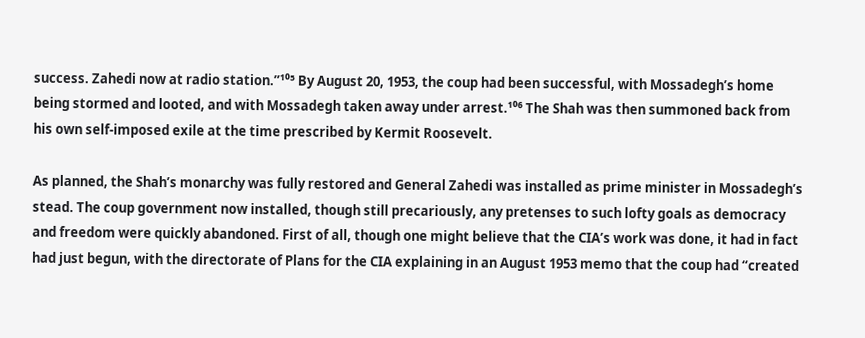success. Zahedi now at radio station.”¹⁰⁵ By August 20, 1953, the coup had been successful, with Mossadegh’s home being stormed and looted, and with Mossadegh taken away under arrest.¹⁰⁶ The Shah was then summoned back from his own self-imposed exile at the time prescribed by Kermit Roosevelt.

As planned, the Shah’s monarchy was fully restored and General Zahedi was installed as prime minister in Mossadegh’s stead. The coup government now installed, though still precariously, any pretenses to such lofty goals as democracy and freedom were quickly abandoned. First of all, though one might believe that the CIA’s work was done, it had in fact had just begun, with the directorate of Plans for the CIA explaining in an August 1953 memo that the coup had “created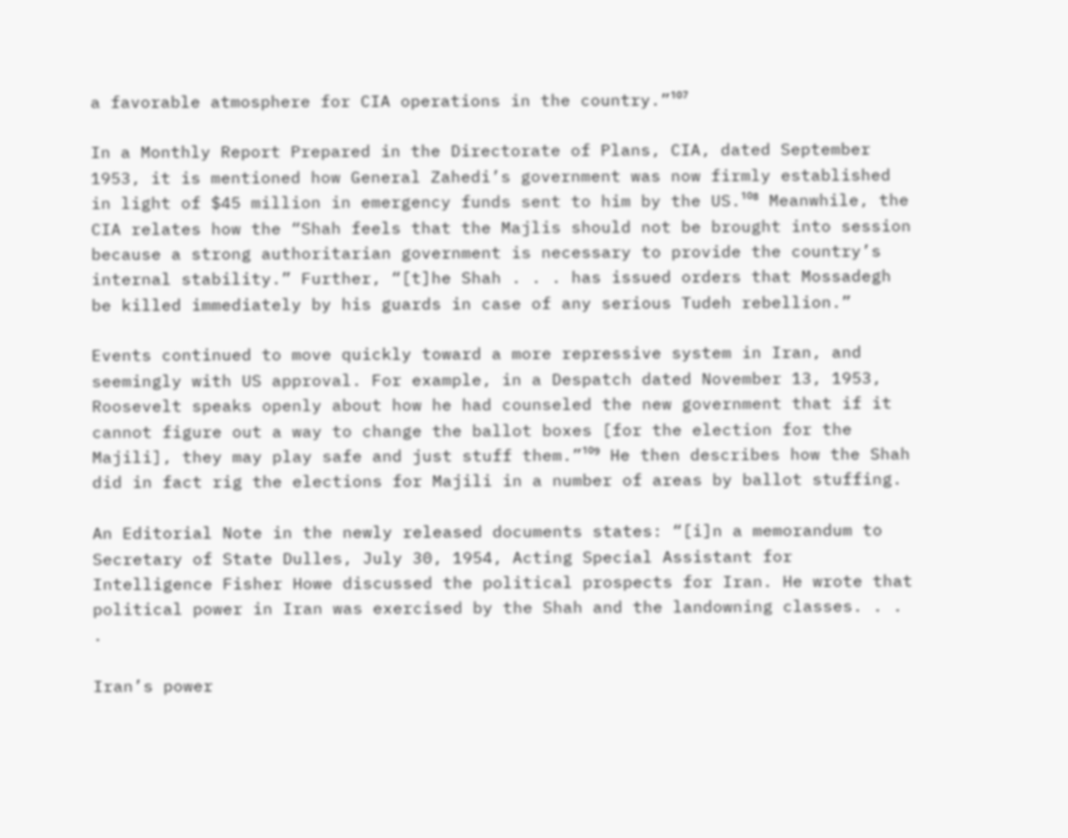a favorable atmosphere for CIA operations in the country.”¹⁰⁷

In a Monthly Report Prepared in the Directorate of Plans, CIA, dated September 1953, it is mentioned how General Zahedi’s government was now firmly established in light of $45 million in emergency funds sent to him by the US.¹⁰⁸ Meanwhile, the CIA relates how the “Shah feels that the Majlis should not be brought into session because a strong authoritarian government is necessary to provide the country’s internal stability.” Further, “[t]he Shah . . . has issued orders that Mossadegh be killed immediately by his guards in case of any serious Tudeh rebellion.”

Events continued to move quickly toward a more repressive system in Iran, and seemingly with US approval. For example, in a Despatch dated November 13, 1953, Roosevelt speaks openly about how he had counseled the new government that if it cannot figure out a way to change the ballot boxes [for the election for the Majili], they may play safe and just stuff them.”¹⁰⁹ He then describes how the Shah did in fact rig the elections for Majili in a number of areas by ballot stuffing.

An Editorial Note in the newly released documents states: “[i]n a memorandum to Secretary of State Dulles, July 30, 1954, Acting Special Assistant for Intelligence Fisher Howe discussed the political prospects for Iran. He wrote that political power in Iran was exercised by the Shah and the landowning classes. . . .

Iran’s power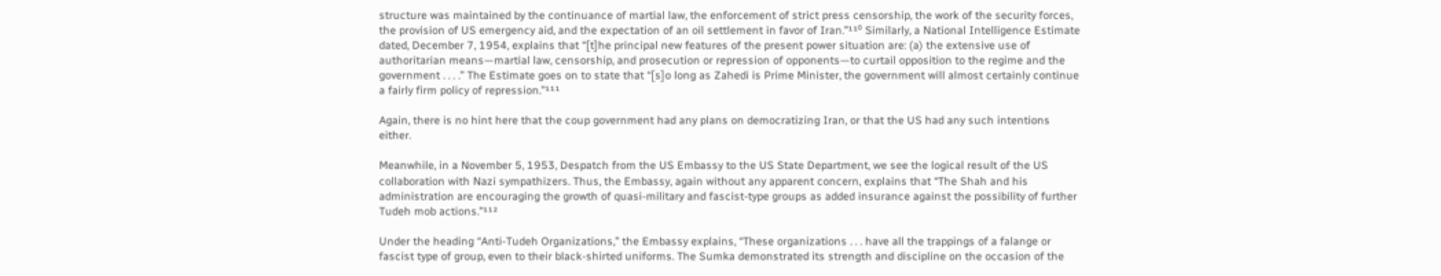structure was maintained by the continuance of martial law, the enforcement of strict press censorship, the work of the security forces, the provision of US emergency aid, and the expectation of an oil settlement in favor of Iran.”¹¹⁰ Similarly, a National Intelligence Estimate dated, December 7, 1954, explains that “[t]he principal new features of the present power situation are: (a) the extensive use of authoritarian means—martial law, censorship, and prosecution or repression of opponents—to curtail opposition to the regime and the government . . . .” The Estimate goes on to state that “[s]o long as Zahedi is Prime Minister, the government will almost certainly continue a fairly firm policy of repression.”¹¹¹

Again, there is no hint here that the coup government had any plans on democratizing Iran, or that the US had any such intentions either.

Meanwhile, in a November 5, 1953, Despatch from the US Embassy to the US State Department, we see the logical result of the US collaboration with Nazi sympathizers. Thus, the Embassy, again without any apparent concern, explains that “The Shah and his administration are encouraging the growth of quasi-military and fascist-type groups as added insurance against the possibility of further Tudeh mob actions.”¹¹²

Under the heading “Anti-Tudeh Organizations,” the Embassy explains, “These organizations . . . have all the trappings of a falange or fascist type of group, even to their black-shirted uniforms. The Sumka demonstrated its strength and discipline on the occasion of the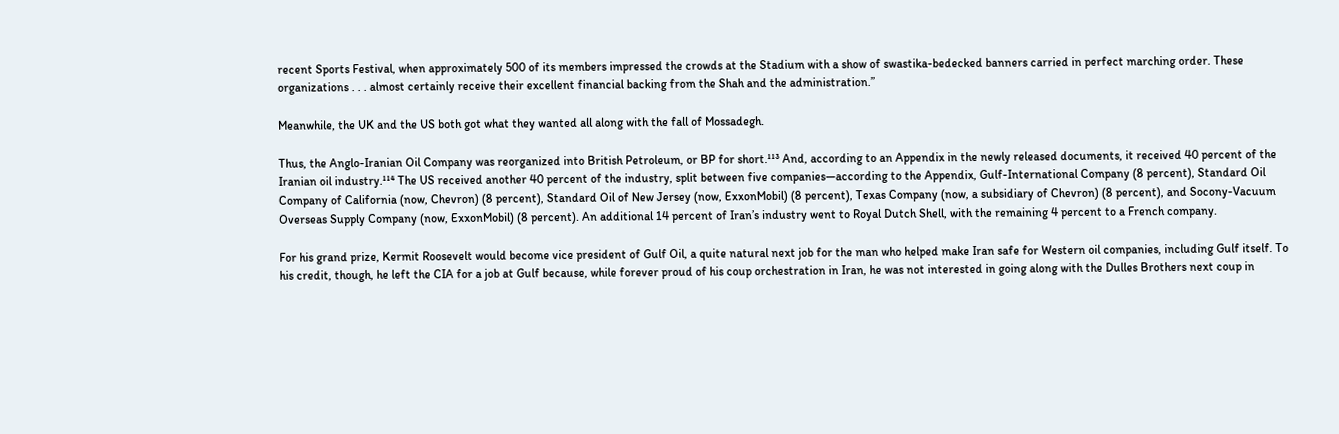recent Sports Festival, when approximately 500 of its members impressed the crowds at the Stadium with a show of swastika-bedecked banners carried in perfect marching order. These organizations . . . almost certainly receive their excellent financial backing from the Shah and the administration.”

Meanwhile, the UK and the US both got what they wanted all along with the fall of Mossadegh.

Thus, the Anglo-Iranian Oil Company was reorganized into British Petroleum, or BP for short.¹¹³ And, according to an Appendix in the newly released documents, it received 40 percent of the Iranian oil industry.¹¹⁴ The US received another 40 percent of the industry, split between five companies—according to the Appendix, Gulf-International Company (8 percent), Standard Oil Company of California (now, Chevron) (8 percent), Standard Oil of New Jersey (now, ExxonMobil) (8 percent), Texas Company (now, a subsidiary of Chevron) (8 percent), and Socony-Vacuum Overseas Supply Company (now, ExxonMobil) (8 percent). An additional 14 percent of Iran’s industry went to Royal Dutch Shell, with the remaining 4 percent to a French company.

For his grand prize, Kermit Roosevelt would become vice president of Gulf Oil, a quite natural next job for the man who helped make Iran safe for Western oil companies, including Gulf itself. To his credit, though, he left the CIA for a job at Gulf because, while forever proud of his coup orchestration in Iran, he was not interested in going along with the Dulles Brothers next coup in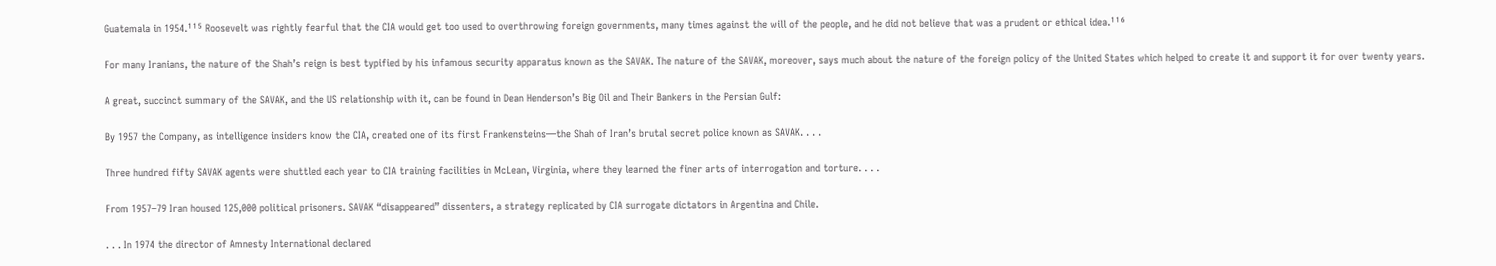Guatemala in 1954.¹¹⁵ Roosevelt was rightly fearful that the CIA would get too used to overthrowing foreign governments, many times against the will of the people, and he did not believe that was a prudent or ethical idea.¹¹⁶

For many Iranians, the nature of the Shah’s reign is best typified by his infamous security apparatus known as the SAVAK. The nature of the SAVAK, moreover, says much about the nature of the foreign policy of the United States which helped to create it and support it for over twenty years.

A great, succinct summary of the SAVAK, and the US relationship with it, can be found in Dean Henderson’s Big Oil and Their Bankers in the Persian Gulf:

By 1957 the Company, as intelligence insiders know the CIA, created one of its first Frankensteins—the Shah of Iran’s brutal secret police known as SAVAK. . . .

Three hundred fifty SAVAK agents were shuttled each year to CIA training facilities in McLean, Virginia, where they learned the finer arts of interrogation and torture. . . .

From 1957–79 Iran housed 125,000 political prisoners. SAVAK “disappeared” dissenters, a strategy replicated by CIA surrogate dictators in Argentina and Chile.

. . . In 1974 the director of Amnesty International declared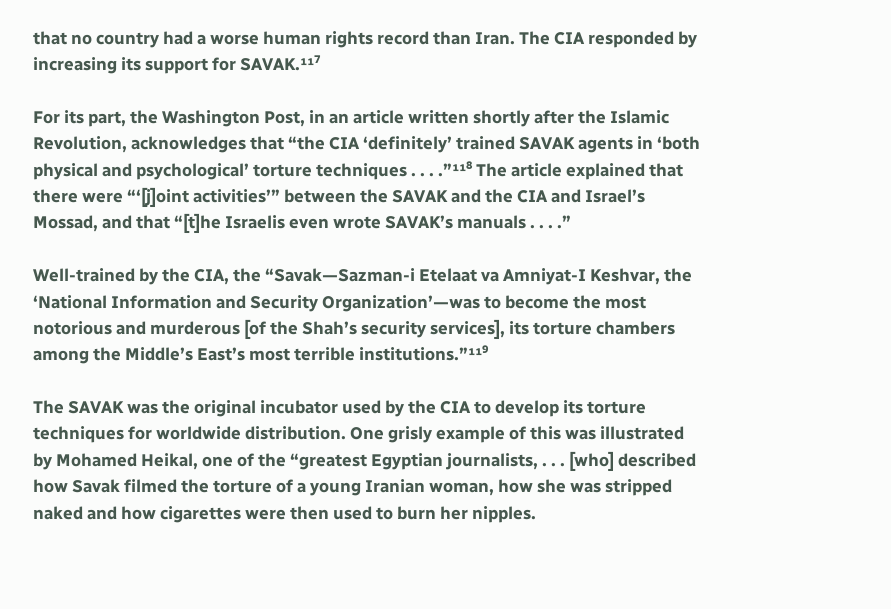that no country had a worse human rights record than Iran. The CIA responded by increasing its support for SAVAK.¹¹⁷

For its part, the Washington Post, in an article written shortly after the Islamic Revolution, acknowledges that “the CIA ‘definitely’ trained SAVAK agents in ‘both physical and psychological’ torture techniques . . . .”¹¹⁸ The article explained that there were “‘[j]oint activities’” between the SAVAK and the CIA and Israel’s Mossad, and that “[t]he Israelis even wrote SAVAK’s manuals . . . .”

Well-trained by the CIA, the “Savak—Sazman-i Etelaat va Amniyat-I Keshvar, the ‘National Information and Security Organization’—was to become the most notorious and murderous [of the Shah’s security services], its torture chambers among the Middle’s East’s most terrible institutions.”¹¹⁹

The SAVAK was the original incubator used by the CIA to develop its torture techniques for worldwide distribution. One grisly example of this was illustrated by Mohamed Heikal, one of the “greatest Egyptian journalists, . . . [who] described how Savak filmed the torture of a young Iranian woman, how she was stripped naked and how cigarettes were then used to burn her nipples.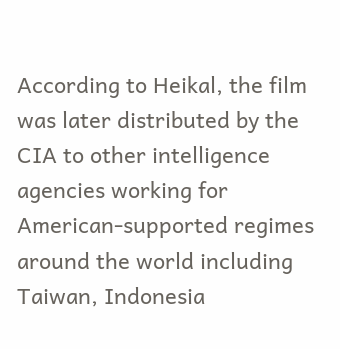According to Heikal, the film was later distributed by the CIA to other intelligence agencies working for American-supported regimes around the world including Taiwan, Indonesia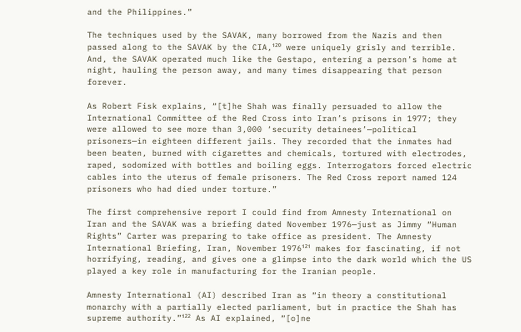and the Philippines.”

The techniques used by the SAVAK, many borrowed from the Nazis and then passed along to the SAVAK by the CIA,¹²⁰ were uniquely grisly and terrible. And, the SAVAK operated much like the Gestapo, entering a person’s home at night, hauling the person away, and many times disappearing that person forever.

As Robert Fisk explains, “[t]he Shah was finally persuaded to allow the International Committee of the Red Cross into Iran’s prisons in 1977; they were allowed to see more than 3,000 ‘security detainees’—political prisoners—in eighteen different jails. They recorded that the inmates had been beaten, burned with cigarettes and chemicals, tortured with electrodes, raped, sodomized with bottles and boiling eggs. Interrogators forced electric cables into the uterus of female prisoners. The Red Cross report named 124 prisoners who had died under torture.”

The first comprehensive report I could find from Amnesty International on Iran and the SAVAK was a briefing dated November 1976—just as Jimmy “Human Rights” Carter was preparing to take office as president. The Amnesty International Briefing, Iran, November 1976¹²¹ makes for fascinating, if not horrifying, reading, and gives one a glimpse into the dark world which the US played a key role in manufacturing for the Iranian people.

Amnesty International (AI) described Iran as “in theory a constitutional monarchy with a partially elected parliament, but in practice the Shah has supreme authority.”¹²² As AI explained, “[o]ne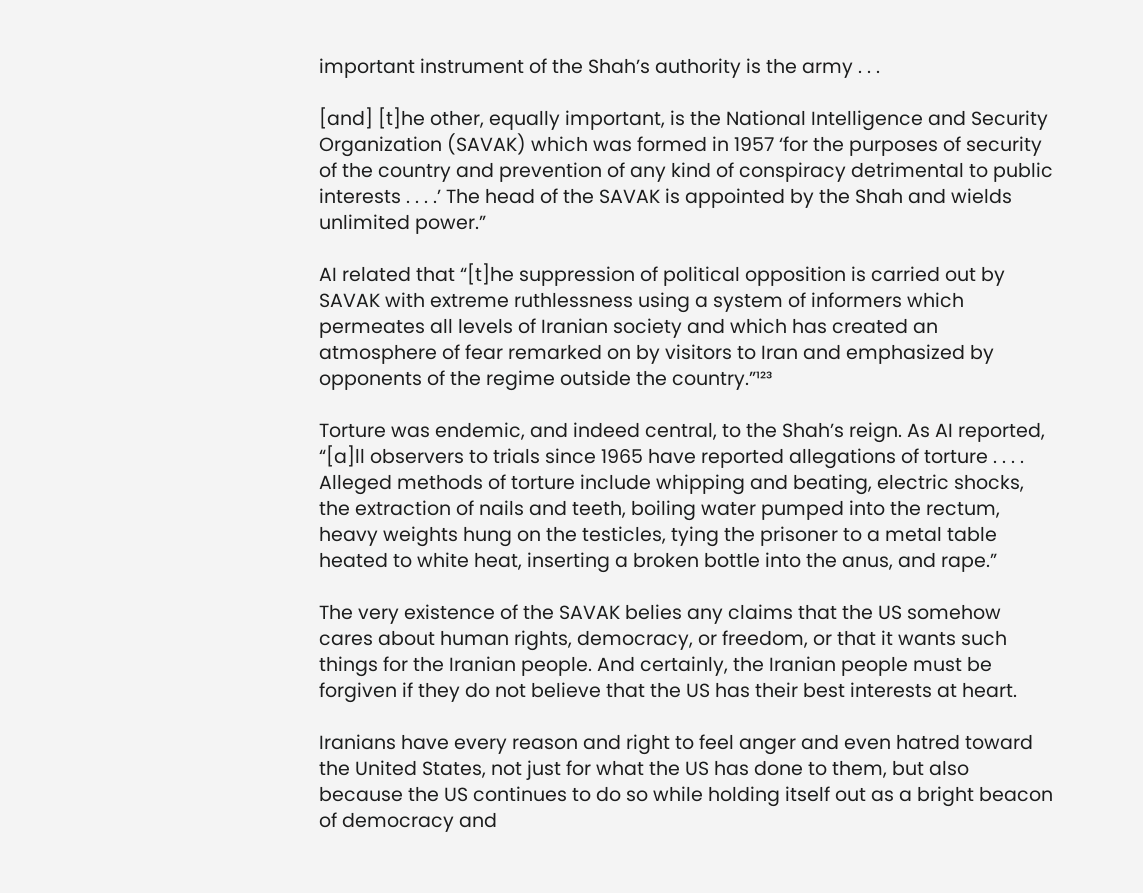important instrument of the Shah’s authority is the army . . .

[and] [t]he other, equally important, is the National Intelligence and Security Organization (SAVAK) which was formed in 1957 ‘for the purposes of security of the country and prevention of any kind of conspiracy detrimental to public interests . . . .’ The head of the SAVAK is appointed by the Shah and wields unlimited power.”

AI related that “[t]he suppression of political opposition is carried out by SAVAK with extreme ruthlessness using a system of informers which permeates all levels of Iranian society and which has created an atmosphere of fear remarked on by visitors to Iran and emphasized by opponents of the regime outside the country.”¹²³

Torture was endemic, and indeed central, to the Shah’s reign. As AI reported, “[a]ll observers to trials since 1965 have reported allegations of torture . . . . Alleged methods of torture include whipping and beating, electric shocks, the extraction of nails and teeth, boiling water pumped into the rectum, heavy weights hung on the testicles, tying the prisoner to a metal table heated to white heat, inserting a broken bottle into the anus, and rape.”

The very existence of the SAVAK belies any claims that the US somehow cares about human rights, democracy, or freedom, or that it wants such things for the Iranian people. And certainly, the Iranian people must be forgiven if they do not believe that the US has their best interests at heart.

Iranians have every reason and right to feel anger and even hatred toward the United States, not just for what the US has done to them, but also because the US continues to do so while holding itself out as a bright beacon of democracy and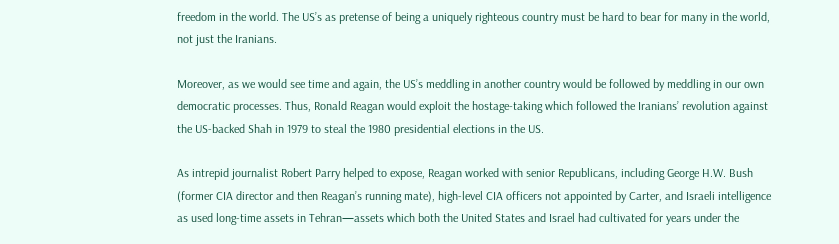freedom in the world. The US’s as pretense of being a uniquely righteous country must be hard to bear for many in the world, not just the Iranians.

Moreover, as we would see time and again, the US’s meddling in another country would be followed by meddling in our own democratic processes. Thus, Ronald Reagan would exploit the hostage-taking which followed the Iranians’ revolution against the US-backed Shah in 1979 to steal the 1980 presidential elections in the US.

As intrepid journalist Robert Parry helped to expose, Reagan worked with senior Republicans, including George H.W. Bush (former CIA director and then Reagan’s running mate), high-level CIA officers not appointed by Carter, and Israeli intelligence as used long-time assets in Tehran—assets which both the United States and Israel had cultivated for years under the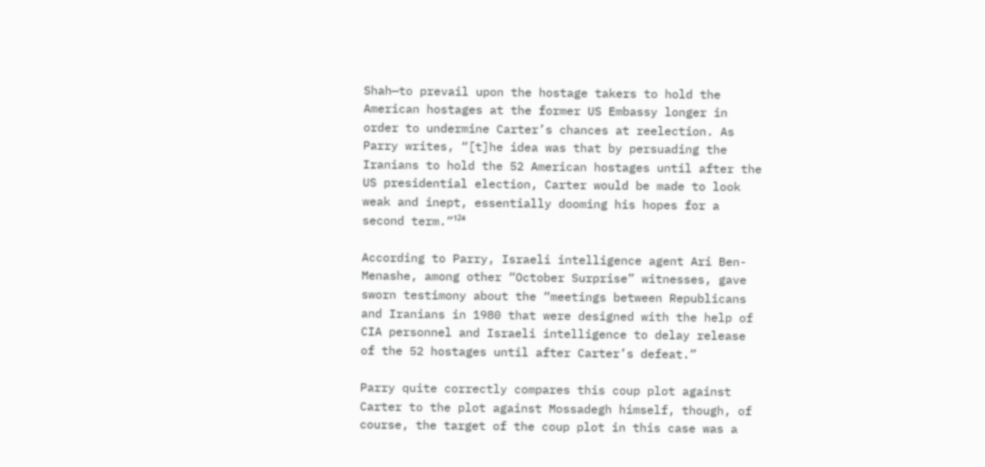Shah—to prevail upon the hostage takers to hold the American hostages at the former US Embassy longer in order to undermine Carter’s chances at reelection. As Parry writes, “[t]he idea was that by persuading the Iranians to hold the 52 American hostages until after the US presidential election, Carter would be made to look weak and inept, essentially dooming his hopes for a second term.”¹²⁴

According to Parry, Israeli intelligence agent Ari Ben-Menashe, among other “October Surprise” witnesses, gave sworn testimony about the “meetings between Republicans and Iranians in 1980 that were designed with the help of CIA personnel and Israeli intelligence to delay release of the 52 hostages until after Carter’s defeat.”

Parry quite correctly compares this coup plot against Carter to the plot against Mossadegh himself, though, of course, the target of the coup plot in this case was a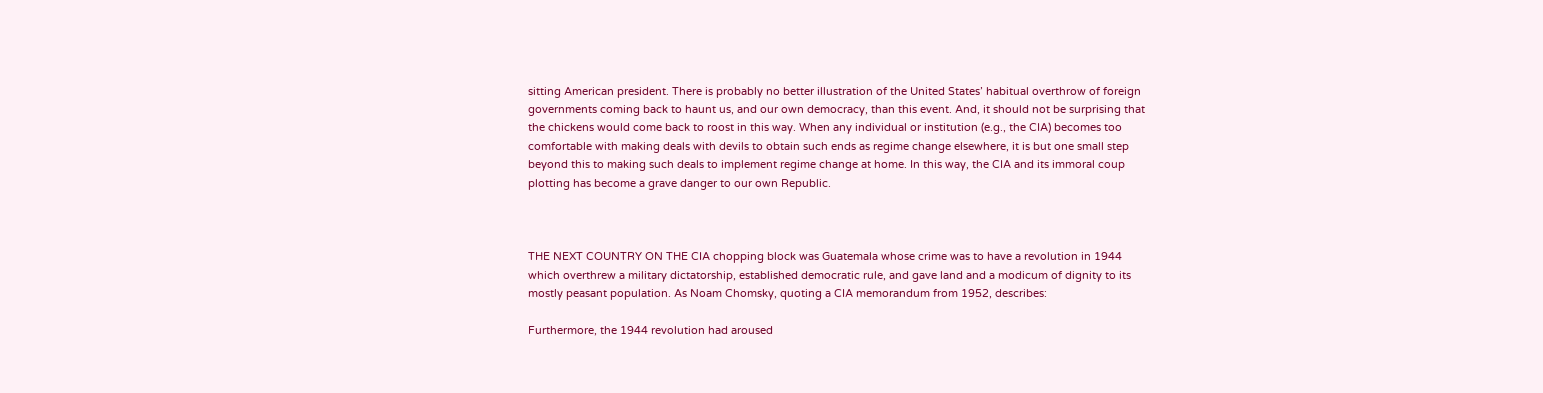sitting American president. There is probably no better illustration of the United States’ habitual overthrow of foreign governments coming back to haunt us, and our own democracy, than this event. And, it should not be surprising that the chickens would come back to roost in this way. When any individual or institution (e.g., the CIA) becomes too comfortable with making deals with devils to obtain such ends as regime change elsewhere, it is but one small step beyond this to making such deals to implement regime change at home. In this way, the CIA and its immoral coup plotting has become a grave danger to our own Republic.



THE NEXT COUNTRY ON THE CIA chopping block was Guatemala whose crime was to have a revolution in 1944 which overthrew a military dictatorship, established democratic rule, and gave land and a modicum of dignity to its mostly peasant population. As Noam Chomsky, quoting a CIA memorandum from 1952, describes:

Furthermore, the 1944 revolution had aroused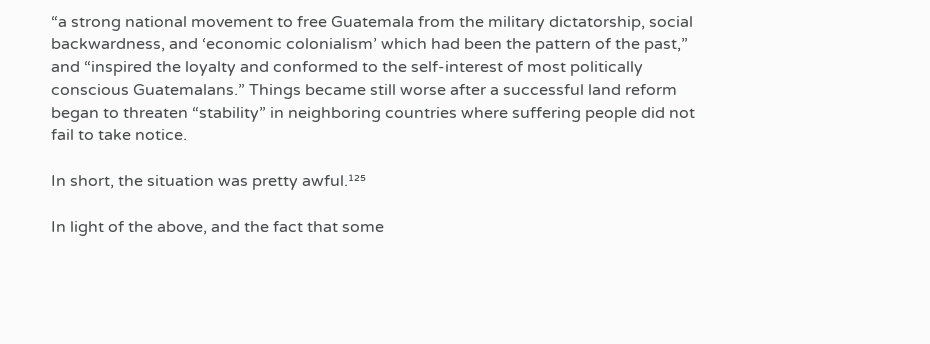“a strong national movement to free Guatemala from the military dictatorship, social backwardness, and ‘economic colonialism’ which had been the pattern of the past,” and “inspired the loyalty and conformed to the self-interest of most politically conscious Guatemalans.” Things became still worse after a successful land reform began to threaten “stability” in neighboring countries where suffering people did not fail to take notice.

In short, the situation was pretty awful.¹²⁵

In light of the above, and the fact that some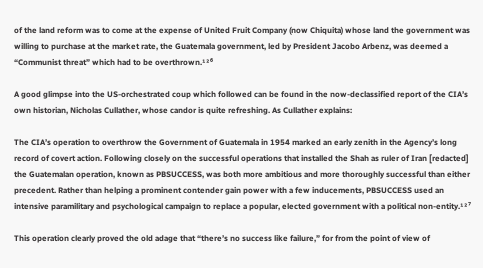of the land reform was to come at the expense of United Fruit Company (now Chiquita) whose land the government was willing to purchase at the market rate, the Guatemala government, led by President Jacobo Arbenz, was deemed a “Communist threat” which had to be overthrown.¹²⁶

A good glimpse into the US-orchestrated coup which followed can be found in the now-declassified report of the CIA’s own historian, Nicholas Cullather, whose candor is quite refreshing. As Cullather explains:

The CIA’s operation to overthrow the Government of Guatemala in 1954 marked an early zenith in the Agency’s long record of covert action. Following closely on the successful operations that installed the Shah as ruler of Iran [redacted] the Guatemalan operation, known as PBSUCCESS, was both more ambitious and more thoroughly successful than either precedent. Rather than helping a prominent contender gain power with a few inducements, PBSUCCESS used an intensive paramilitary and psychological campaign to replace a popular, elected government with a political non-entity.¹²⁷

This operation clearly proved the old adage that “there’s no success like failure,” for from the point of view of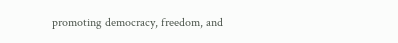promoting democracy, freedom, and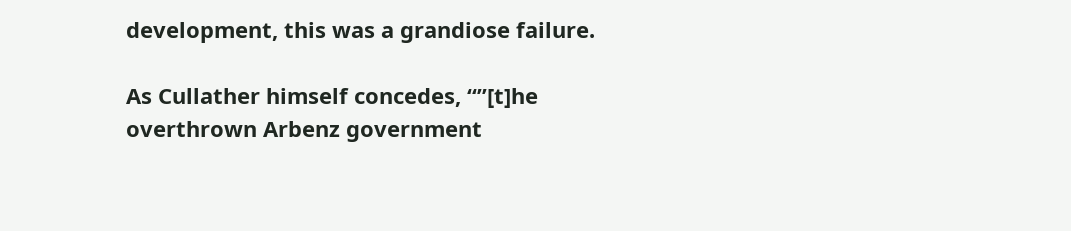development, this was a grandiose failure.

As Cullather himself concedes, “”[t]he overthrown Arbenz government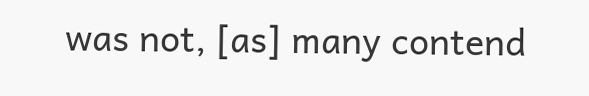was not, [as] many contend